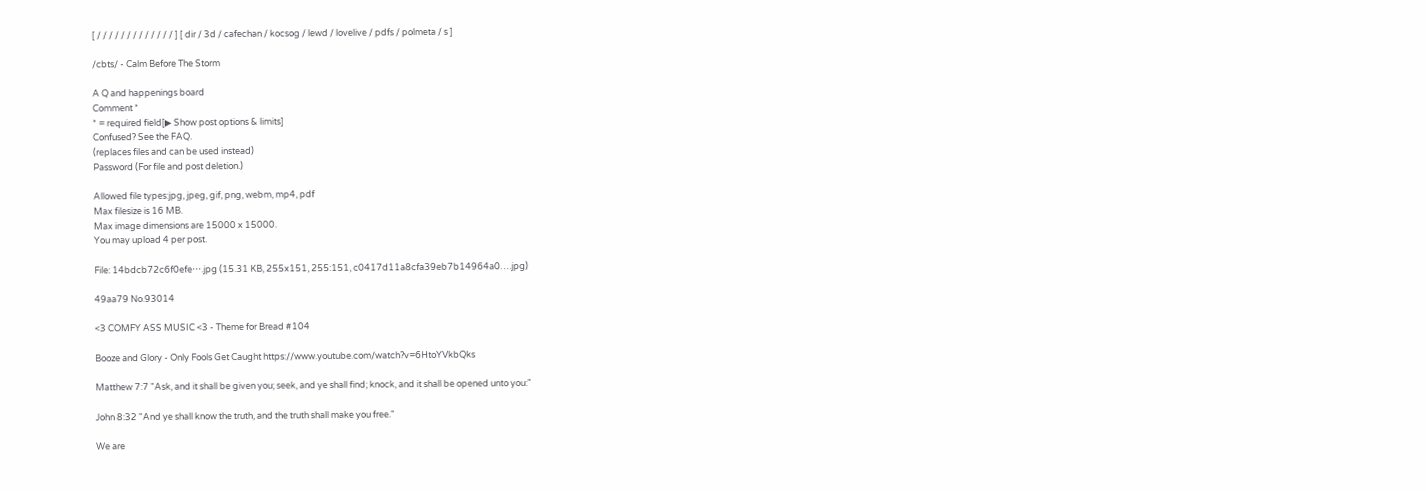[ / / / / / / / / / / / / / ] [ dir / 3d / cafechan / kocsog / lewd / lovelive / pdfs / polmeta / s ]

/cbts/ - Calm Before The Storm

A Q and happenings board
Comment *
* = required field[▶ Show post options & limits]
Confused? See the FAQ.
(replaces files and can be used instead)
Password (For file and post deletion.)

Allowed file types:jpg, jpeg, gif, png, webm, mp4, pdf
Max filesize is 16 MB.
Max image dimensions are 15000 x 15000.
You may upload 4 per post.

File: 14bdcb72c6f0efe⋯.jpg (15.31 KB, 255x151, 255:151, c0417d11a8cfa39eb7b14964a0….jpg)

49aa79 No.93014

<3 COMFY ASS MUSIC <3 - Theme for Bread #104

Booze and Glory - Only Fools Get Caught https://www.youtube.com/watch?v=6HtoYVkbQks

Matthew 7:7 "Ask, and it shall be given you; seek, and ye shall find; knock, and it shall be opened unto you:"

John 8:32 "And ye shall know the truth, and the truth shall make you free."

We are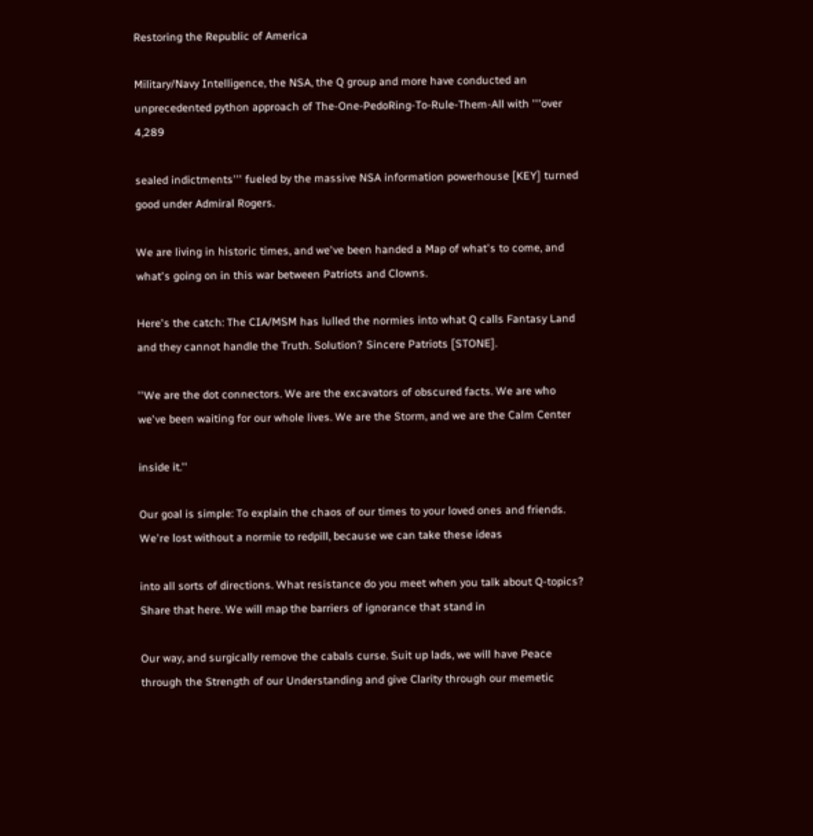Restoring the Republic of America

Military/Navy Intelligence, the NSA, the Q group and more have conducted an unprecedented python approach of The-One-PedoRing-To-Rule-Them-All with '''over 4,289

sealed indictments''' fueled by the massive NSA information powerhouse [KEY] turned good under Admiral Rogers.

We are living in historic times, and we've been handed a Map of what's to come, and what's going on in this war between Patriots and Clowns.

Here's the catch: The CIA/MSM has lulled the normies into what Q calls Fantasy Land and they cannot handle the Truth. Solution? Sincere Patriots [STONE].

''We are the dot connectors. We are the excavators of obscured facts. We are who we've been waiting for our whole lives. We are the Storm, and we are the Calm Center

inside it.''

Our goal is simple: To explain the chaos of our times to your loved ones and friends. We're lost without a normie to redpill, because we can take these ideas

into all sorts of directions. What resistance do you meet when you talk about Q-topics? Share that here. We will map the barriers of ignorance that stand in

Our way, and surgically remove the cabals curse. Suit up lads, we will have Peace through the Strength of our Understanding and give Clarity through our memetic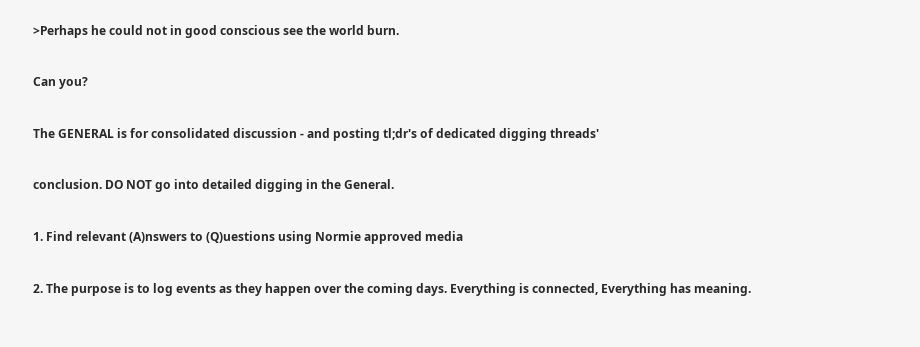>Perhaps he could not in good conscious see the world burn.

Can you?

The GENERAL is for consolidated discussion - and posting tl;dr's of dedicated digging threads'

conclusion. DO NOT go into detailed digging in the General.

1. Find relevant (A)nswers to (Q)uestions using Normie approved media

2. The purpose is to log events as they happen over the coming days. Everything is connected, Everything has meaning.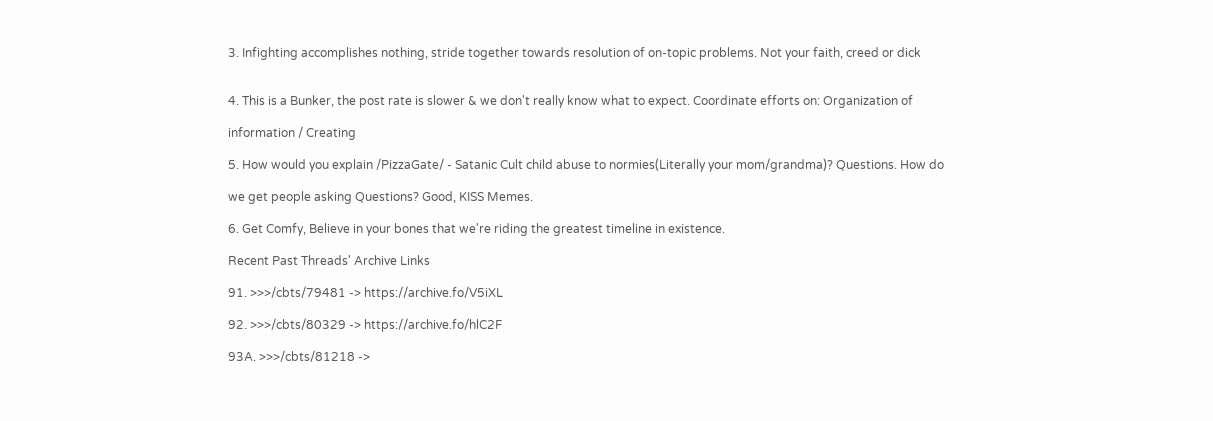3. Infighting accomplishes nothing, stride together towards resolution of on-topic problems. Not your faith, creed or dick


4. This is a Bunker, the post rate is slower & we don't really know what to expect. Coordinate efforts on: Organization of

information / Creating

5. How would you explain /PizzaGate/ - Satanic Cult child abuse to normies(Literally your mom/grandma)? Questions. How do

we get people asking Questions? Good, KISS Memes.

6. Get Comfy, Believe in your bones that we're riding the greatest timeline in existence.

Recent Past Threads' Archive Links

91. >>>/cbts/79481 -> https://archive.fo/V5iXL

92. >>>/cbts/80329 -> https://archive.fo/hlC2F

93A. >>>/cbts/81218 ->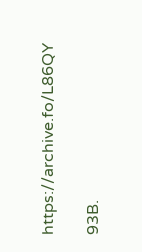https://archive.fo/L86QY

93B.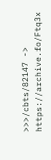>>>/cbts/82147 -> https://archive.fo/Ftq3x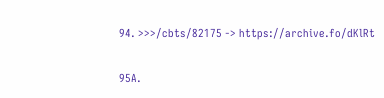94. >>>/cbts/82175 -> https://archive.fo/dKlRt

95A.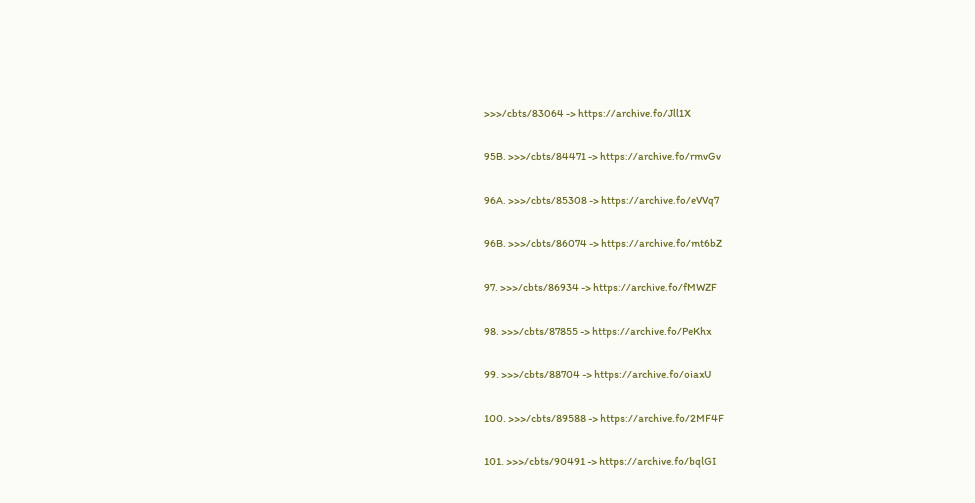>>>/cbts/83064 -> https://archive.fo/Jll1X

95B. >>>/cbts/84471 -> https://archive.fo/rmvGv

96A. >>>/cbts/85308 -> https://archive.fo/eVVq7

96B. >>>/cbts/86074 -> https://archive.fo/mt6bZ

97. >>>/cbts/86934 -> https://archive.fo/fMWZF

98. >>>/cbts/87855 -> https://archive.fo/PeKhx

99. >>>/cbts/88704 -> https://archive.fo/oiaxU

100. >>>/cbts/89588 -> https://archive.fo/2MF4F

101. >>>/cbts/90491 -> https://archive.fo/bqlGI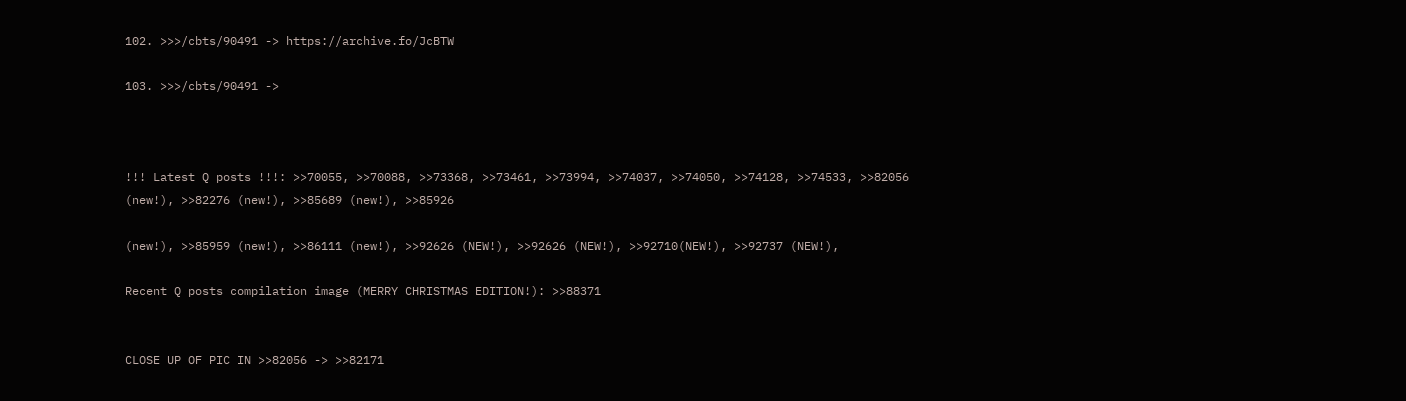102. >>>/cbts/90491 -> https://archive.fo/JcBTW

103. >>>/cbts/90491 ->



!!! Latest Q posts !!!: >>70055, >>70088, >>73368, >>73461, >>73994, >>74037, >>74050, >>74128, >>74533, >>82056 (new!), >>82276 (new!), >>85689 (new!), >>85926

(new!), >>85959 (new!), >>86111 (new!), >>92626 (NEW!), >>92626 (NEW!), >>92710(NEW!), >>92737 (NEW!),

Recent Q posts compilation image (MERRY CHRISTMAS EDITION!): >>88371


CLOSE UP OF PIC IN >>82056 -> >>82171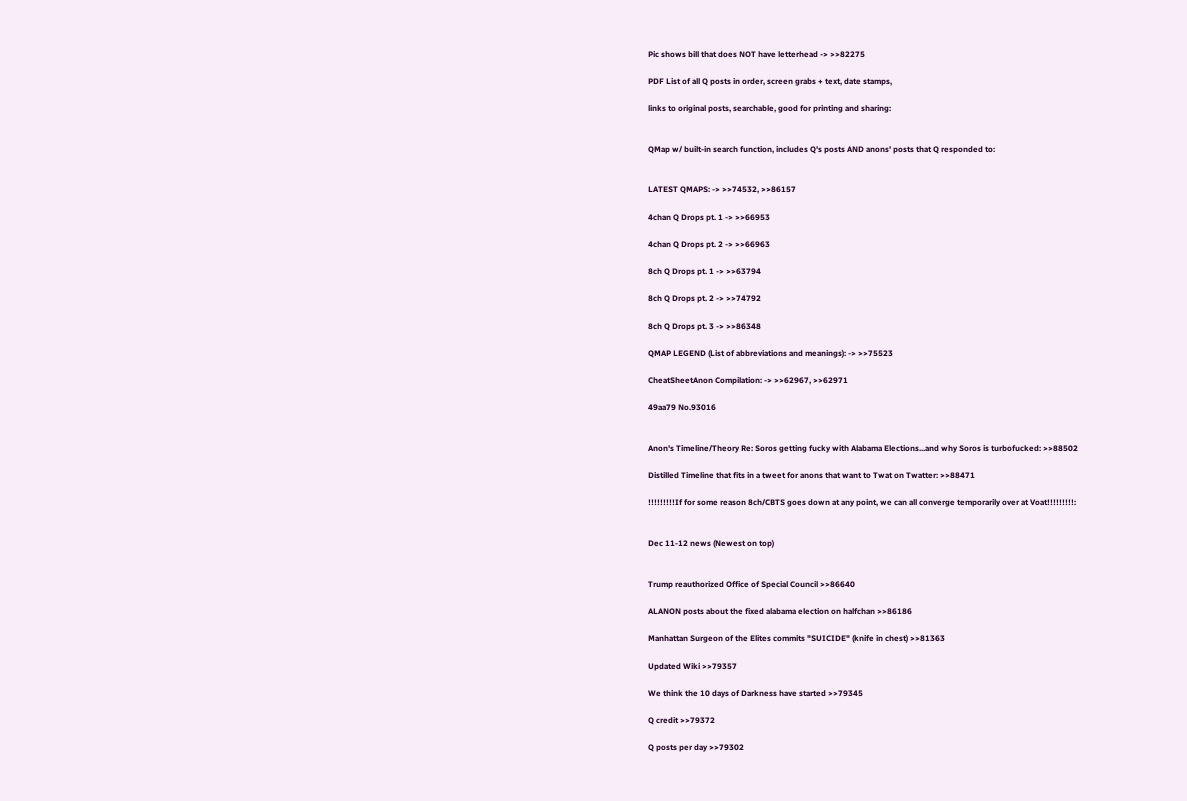Pic shows bill that does NOT have letterhead -> >>82275

PDF List of all Q posts in order, screen grabs + text, date stamps,

links to original posts, searchable, good for printing and sharing:


QMap w/ built-in search function, includes Q's posts AND anons' posts that Q responded to:


LATEST QMAPS: -> >>74532, >>86157

4chan Q Drops pt. 1 -> >>66953

4chan Q Drops pt. 2 -> >>66963

8ch Q Drops pt. 1 -> >>63794

8ch Q Drops pt. 2 -> >>74792

8ch Q Drops pt. 3 -> >>86348

QMAP LEGEND (List of abbreviations and meanings): -> >>75523

CheatSheetAnon Compilation: -> >>62967, >>62971

49aa79 No.93016


Anon's Timeline/Theory Re: Soros getting fucky with Alabama Elections...and why Soros is turbofucked: >>88502

Distilled Timeline that fits in a tweet for anons that want to Twat on Twatter: >>88471

!!!!!!!!!If for some reason 8ch/CBTS goes down at any point, we can all converge temporarily over at Voat!!!!!!!!!:


Dec 11-12 news (Newest on top)


Trump reauthorized Office of Special Council >>86640

ALANON posts about the fixed alabama election on halfchan >>86186

Manhattan Surgeon of the Elites commits "SUICIDE" (knife in chest) >>81363

Updated Wiki >>79357

We think the 10 days of Darkness have started >>79345

Q credit >>79372

Q posts per day >>79302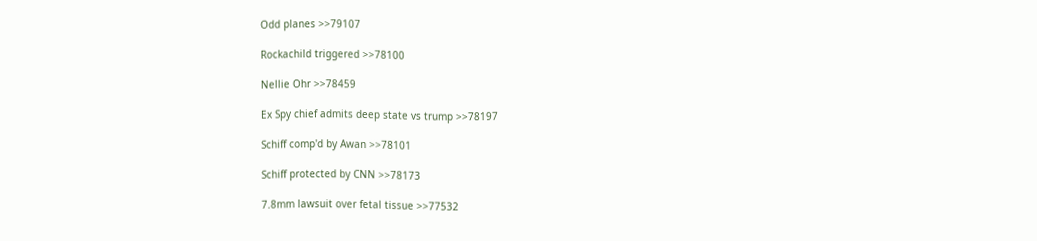Odd planes >>79107

Rockachild triggered >>78100

Nellie Ohr >>78459

Ex Spy chief admits deep state vs trump >>78197

Schiff comp'd by Awan >>78101

Schiff protected by CNN >>78173

7.8mm lawsuit over fetal tissue >>77532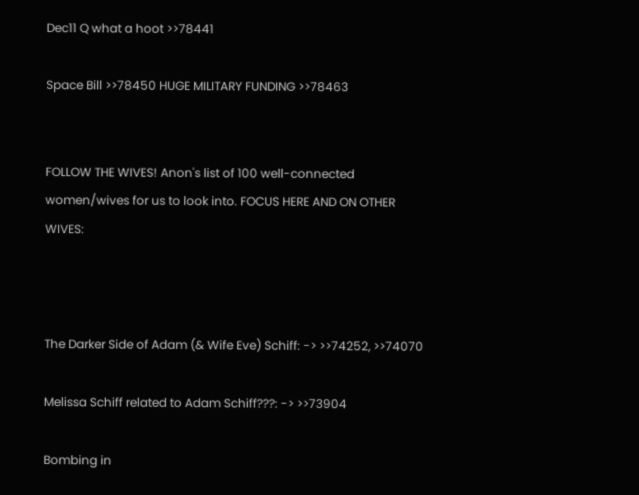Dec11 Q what a hoot >>78441

Space Bill >>78450 HUGE MILITARY FUNDING >>78463


FOLLOW THE WIVES! Anon's list of 100 well-connected women/wives for us to look into. FOCUS HERE AND ON OTHER WIVES:



The Darker Side of Adam (& Wife Eve) Schiff: -> >>74252, >>74070

Melissa Schiff related to Adam Schiff???: -> >>73904

Bombing in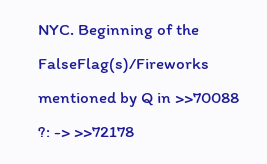NYC. Beginning of the FalseFlag(s)/Fireworks mentioned by Q in >>70088 ?: -> >>72178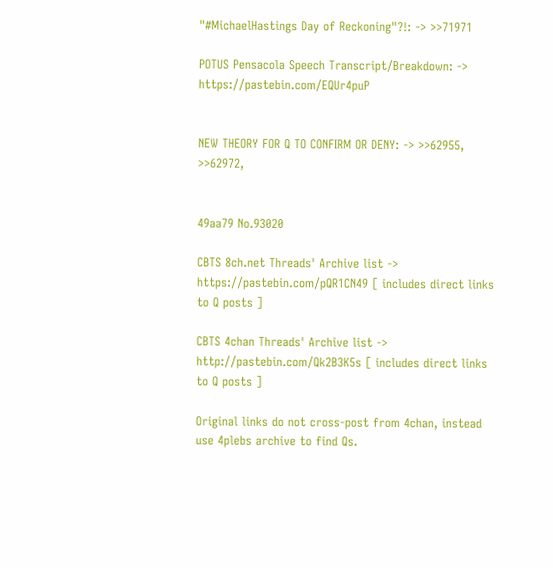"#MichaelHastings Day of Reckoning"?!: -> >>71971

POTUS Pensacola Speech Transcript/Breakdown: -> https://pastebin.com/EQUr4puP


NEW THEORY FOR Q TO CONFIRM OR DENY: -> >>62955, >>62972,


49aa79 No.93020

CBTS 8ch.net Threads' Archive list -> https://pastebin.com/pQR1CN49 [ includes direct links to Q posts ]

CBTS 4chan Threads' Archive list -> http://pastebin.com/Qk2B3K5s [ includes direct links to Q posts ]

Original links do not cross-post from 4chan, instead use 4plebs archive to find Qs.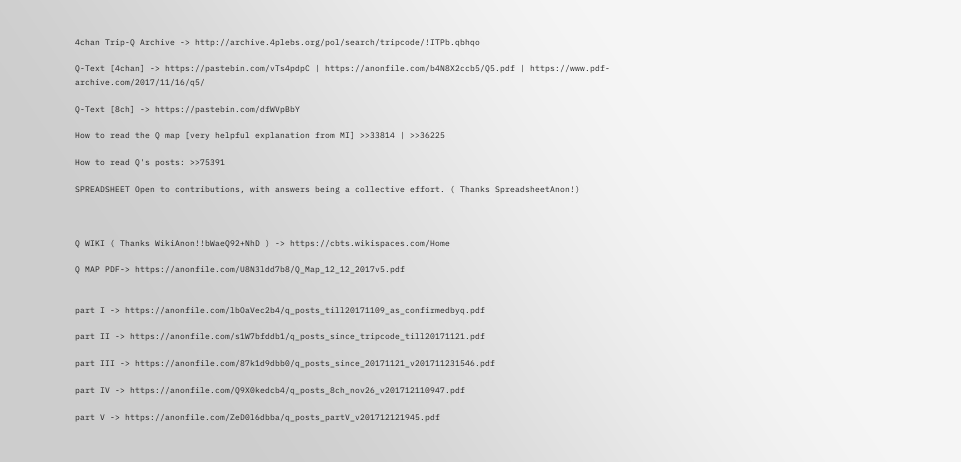4chan Trip-Q Archive -> http://archive.4plebs.org/pol/search/tripcode/!ITPb.qbhqo

Q-Text [4chan] -> https://pastebin.com/vTs4pdpC | https://anonfile.com/b4N8X2ccb5/Q5.pdf | https://www.pdf-archive.com/2017/11/16/q5/

Q-Text [8ch] -> https://pastebin.com/dfWVpBbY

How to read the Q map [very helpful explanation from MI] >>33814 | >>36225

How to read Q's posts: >>75391

SPREADSHEET Open to contributions, with answers being a collective effort. ( Thanks SpreadsheetAnon!)



Q WIKI ( Thanks WikiAnon!!bWaeQ92+NhD ) -> https://cbts.wikispaces.com/Home

Q MAP PDF-> https://anonfile.com/U8N3ldd7b8/Q_Map_12_12_2017v5.pdf


part I -> https://anonfile.com/lbOaVec2b4/q_posts_till20171109_as_confirmedbyq.pdf

part II -> https://anonfile.com/s1W7bfddb1/q_posts_since_tripcode_till20171121.pdf

part III -> https://anonfile.com/87k1d9dbb0/q_posts_since_20171121_v201711231546.pdf

part IV -> https://anonfile.com/Q9X0kedcb4/q_posts_8ch_nov26_v201712110947.pdf

part V -> https://anonfile.com/ZeD0l6dbba/q_posts_partV_v201712121945.pdf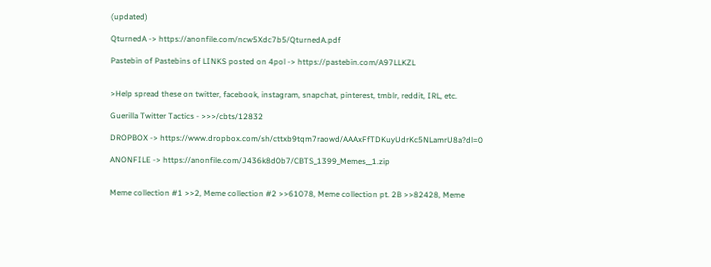(updated)

QturnedA -> https://anonfile.com/ncw5Xdc7b5/QturnedA.pdf

Pastebin of Pastebins of LINKS posted on 4pol -> https://pastebin.com/A97LLKZL


>Help spread these on twitter, facebook, instagram, snapchat, pinterest, tmblr, reddit, IRL, etc.

Guerilla Twitter Tactics - >>>/cbts/12832

DROPBOX -> https://www.dropbox.com/sh/cttxb9tqm7raowd/AAAxFfTDKuyUdrKc5NLamrU8a?dl=0

ANONFILE -> https://anonfile.com/J436k8d0b7/CBTS_1399_Memes__1.zip


Meme collection #1 >>2, Meme collection #2 >>61078, Meme collection pt. 2B >>82428, Meme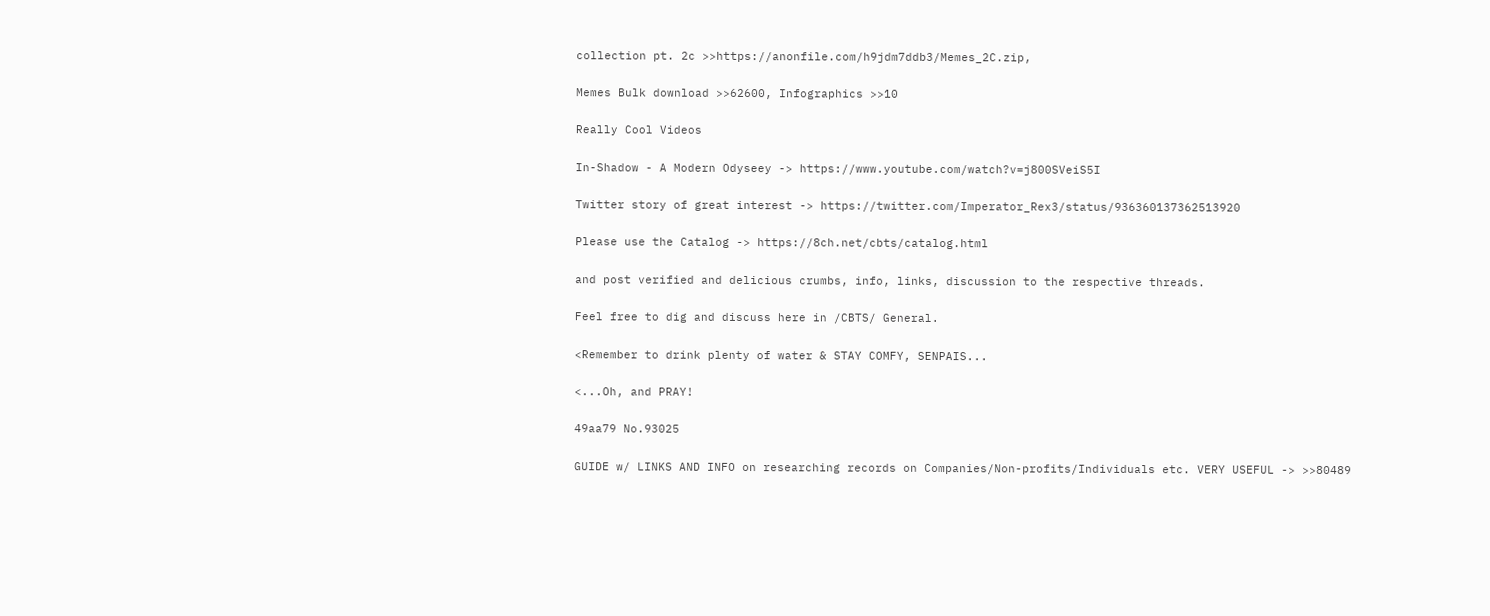collection pt. 2c >>https://anonfile.com/h9jdm7ddb3/Memes_2C.zip,

Memes Bulk download >>62600, Infographics >>10

Really Cool Videos

In-Shadow - A Modern Odyseey -> https://www.youtube.com/watch?v=j800SVeiS5I

Twitter story of great interest -> https://twitter.com/Imperator_Rex3/status/936360137362513920

Please use the Catalog -> https://8ch.net/cbts/catalog.html

and post verified and delicious crumbs, info, links, discussion to the respective threads.

Feel free to dig and discuss here in /CBTS/ General.

<Remember to drink plenty of water & STAY COMFY, SENPAIS...

<...Oh, and PRAY!

49aa79 No.93025

GUIDE w/ LINKS AND INFO on researching records on Companies/Non-profits/Individuals etc. VERY USEFUL -> >>80489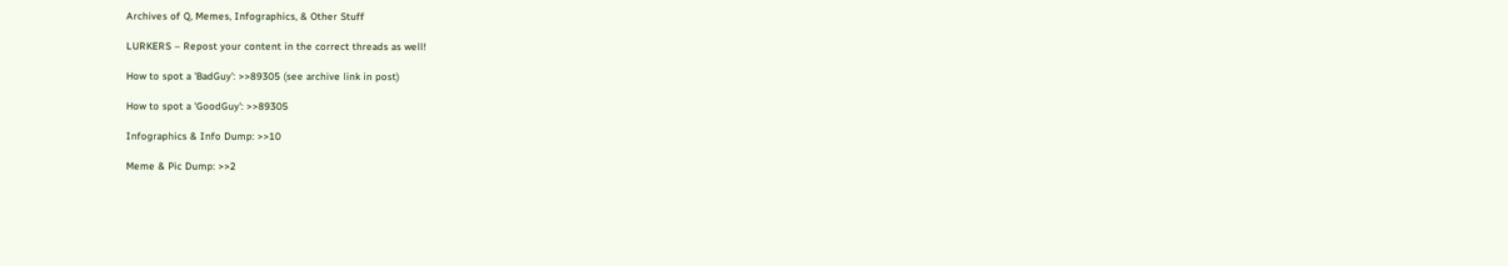Archives of Q, Memes, Infographics, & Other Stuff

LURKERS – Repost your content in the correct threads as well!

How to spot a 'BadGuy': >>89305 (see archive link in post)

How to spot a 'GoodGuy': >>89305

Infographics & Info Dump: >>10

Meme & Pic Dump: >>2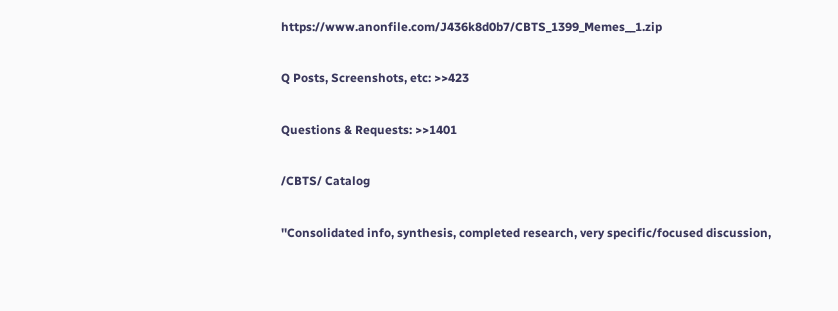https://www.anonfile.com/J436k8d0b7/CBTS_1399_Memes__1.zip

Q Posts, Screenshots, etc: >>423

Questions & Requests: >>1401

/CBTS/ Catalog

''Consolidated info, synthesis, completed research, very specific/focused discussion,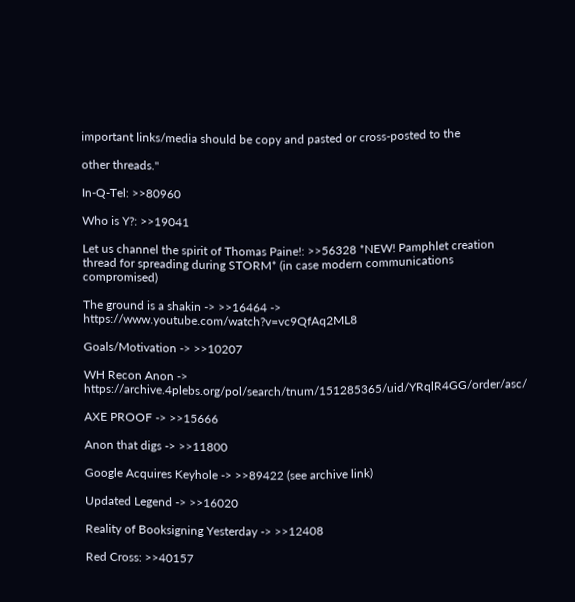important links/media should be copy and pasted or cross-posted to the

other threads.''

In-Q-Tel: >>80960

Who is Y?: >>19041

Let us channel the spirit of Thomas Paine!: >>56328 *NEW! Pamphlet creation thread for spreading during STORM* (in case modern communications compromised)

The ground is a shakin -> >>16464 -> https://www.youtube.com/watch?v=vc9QfAq2ML8

Goals/Motivation -> >>10207

WH Recon Anon -> https://archive.4plebs.org/pol/search/tnum/151285365/uid/YRqlR4GG/order/asc/

AXE PROOF -> >>15666

Anon that digs -> >>11800

Google Acquires Keyhole -> >>89422 (see archive link)

Updated Legend -> >>16020

Reality of Booksigning Yesterday -> >>12408

Red Cross: >>40157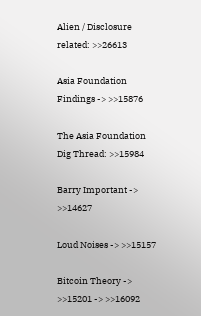Alien / Disclosure related: >>26613

Asia Foundation Findings -> >>15876

The Asia Foundation Dig Thread: >>15984

Barry Important -> >>14627

Loud Noises -> >>15157

Bitcoin Theory -> >>15201 -> >>16092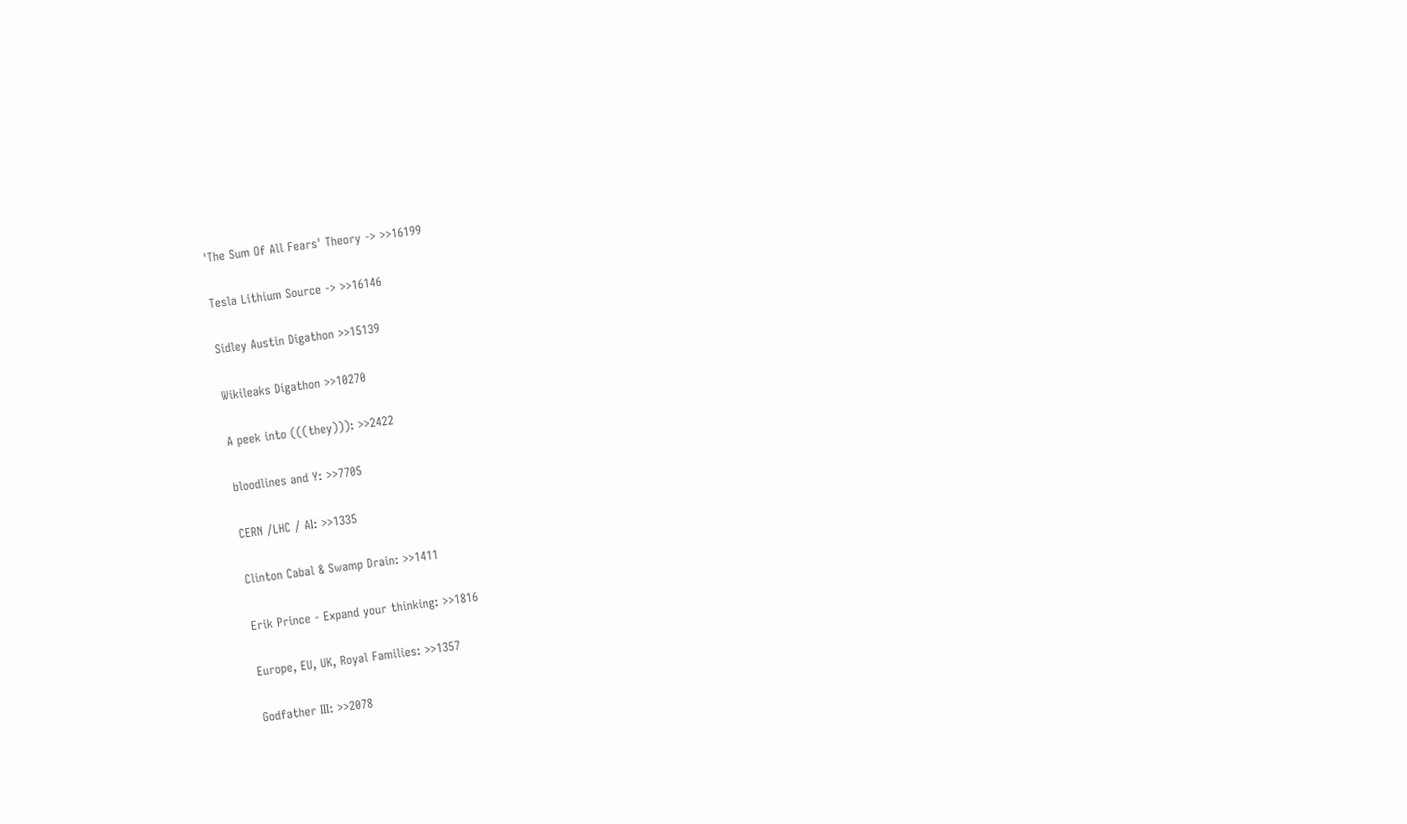'The Sum Of All Fears' Theory -> >>16199

Tesla Lithium Source -> >>16146

Sidley Austin Digathon >>15139

Wikileaks Digathon >>10270

A peek into (((they))): >>2422

bloodlines and Y: >>7705

CERN /LHC / AI: >>1335

Clinton Cabal & Swamp Drain: >>1411

Erik Prince - Expand your thinking: >>1816

Europe, EU, UK, Royal Families: >>1357

Godfather III: >>2078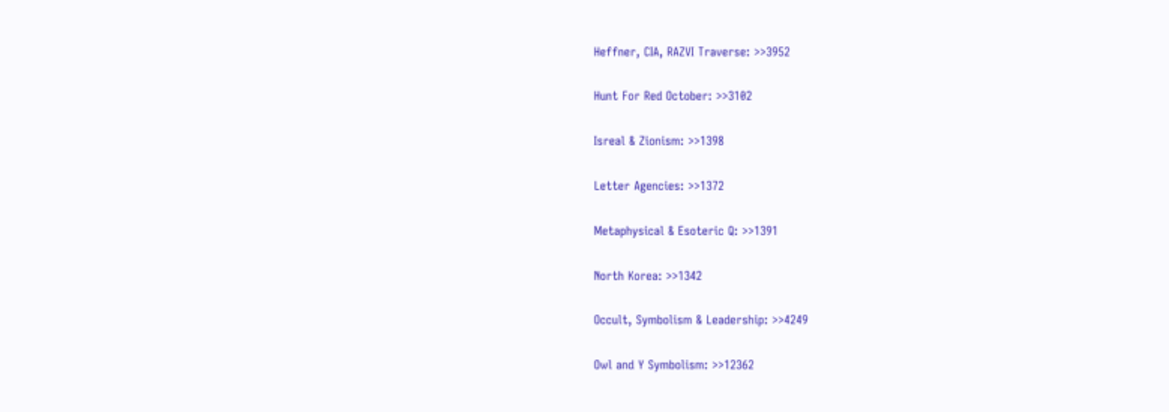Heffner, CIA, RAZVI Traverse: >>3952

Hunt For Red October: >>3102

Isreal & Zionism: >>1398

Letter Agencies: >>1372

Metaphysical & Esoteric Q: >>1391

North Korea: >>1342

Occult, Symbolism & Leadership: >>4249

Owl and Y Symbolism: >>12362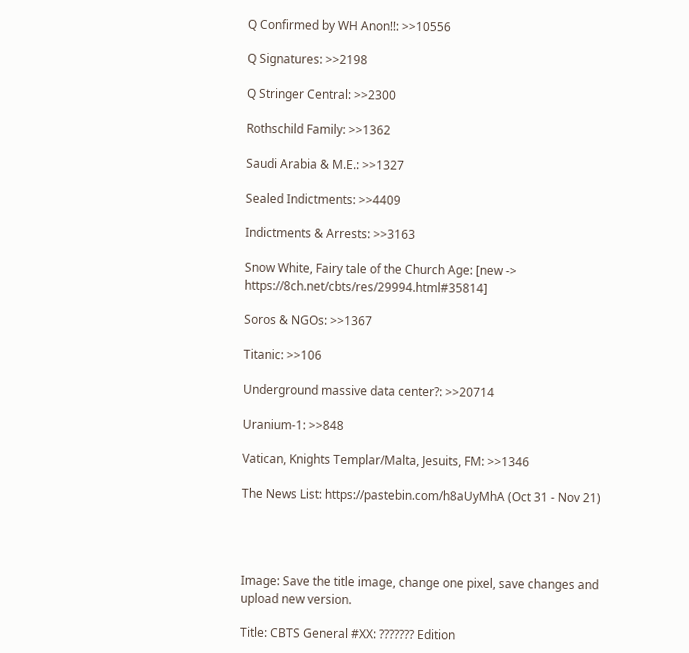Q Confirmed by WH Anon!!: >>10556

Q Signatures: >>2198

Q Stringer Central: >>2300

Rothschild Family: >>1362

Saudi Arabia & M.E.: >>1327

Sealed Indictments: >>4409

Indictments & Arrests: >>3163

Snow White, Fairy tale of the Church Age: [new -> https://8ch.net/cbts/res/29994.html#35814]

Soros & NGOs: >>1367

Titanic: >>106

Underground massive data center?: >>20714

Uranium-1: >>848

Vatican, Knights Templar/Malta, Jesuits, FM: >>1346

The News List: https://pastebin.com/h8aUyMhA (Oct 31 - Nov 21)




Image: Save the title image, change one pixel, save changes and upload new version.

Title: CBTS General #XX: ??????? Edition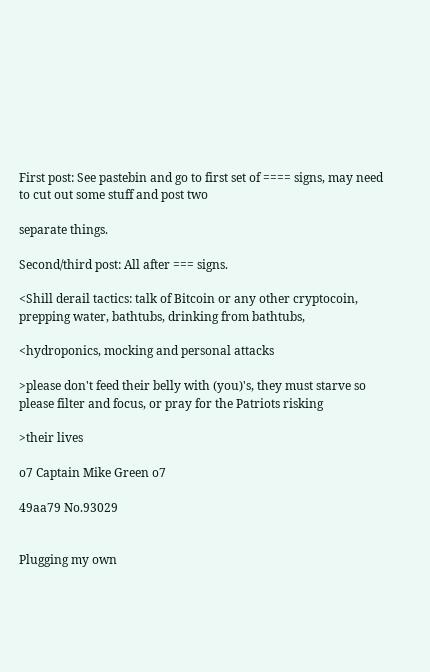First post: See pastebin and go to first set of ==== signs, may need to cut out some stuff and post two

separate things.

Second/third post: All after === signs.

<Shill derail tactics: talk of Bitcoin or any other cryptocoin, prepping water, bathtubs, drinking from bathtubs,

<hydroponics, mocking and personal attacks

>please don't feed their belly with (you)'s, they must starve so please filter and focus, or pray for the Patriots risking

>their lives

o7 Captain Mike Green o7

49aa79 No.93029


Plugging my own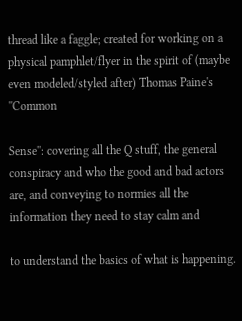thread like a faggle; created for working on a physical pamphlet/flyer in the spirit of (maybe even modeled/styled after) Thomas Paine's ''Common

Sense'': covering all the Q stuff, the general conspiracy and who the good and bad actors are, and conveying to normies all the information they need to stay calm and

to understand the basics of what is happening.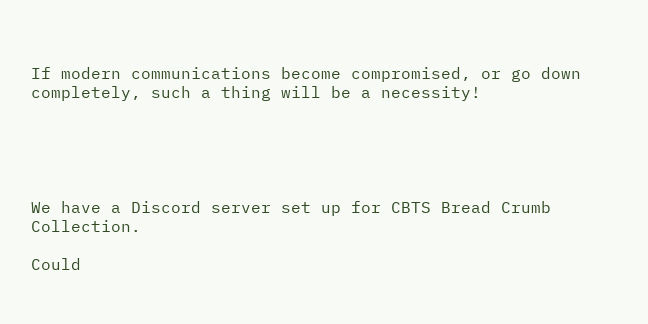If modern communications become compromised, or go down completely, such a thing will be a necessity!





We have a Discord server set up for CBTS Bread Crumb Collection.

Could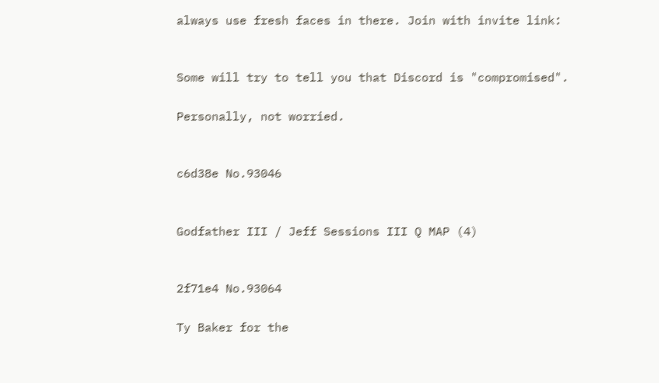always use fresh faces in there. Join with invite link:


Some will try to tell you that Discord is "compromised".

Personally, not worried.


c6d38e No.93046


Godfather III / Jeff Sessions III Q MAP (4)


2f71e4 No.93064

Ty Baker for the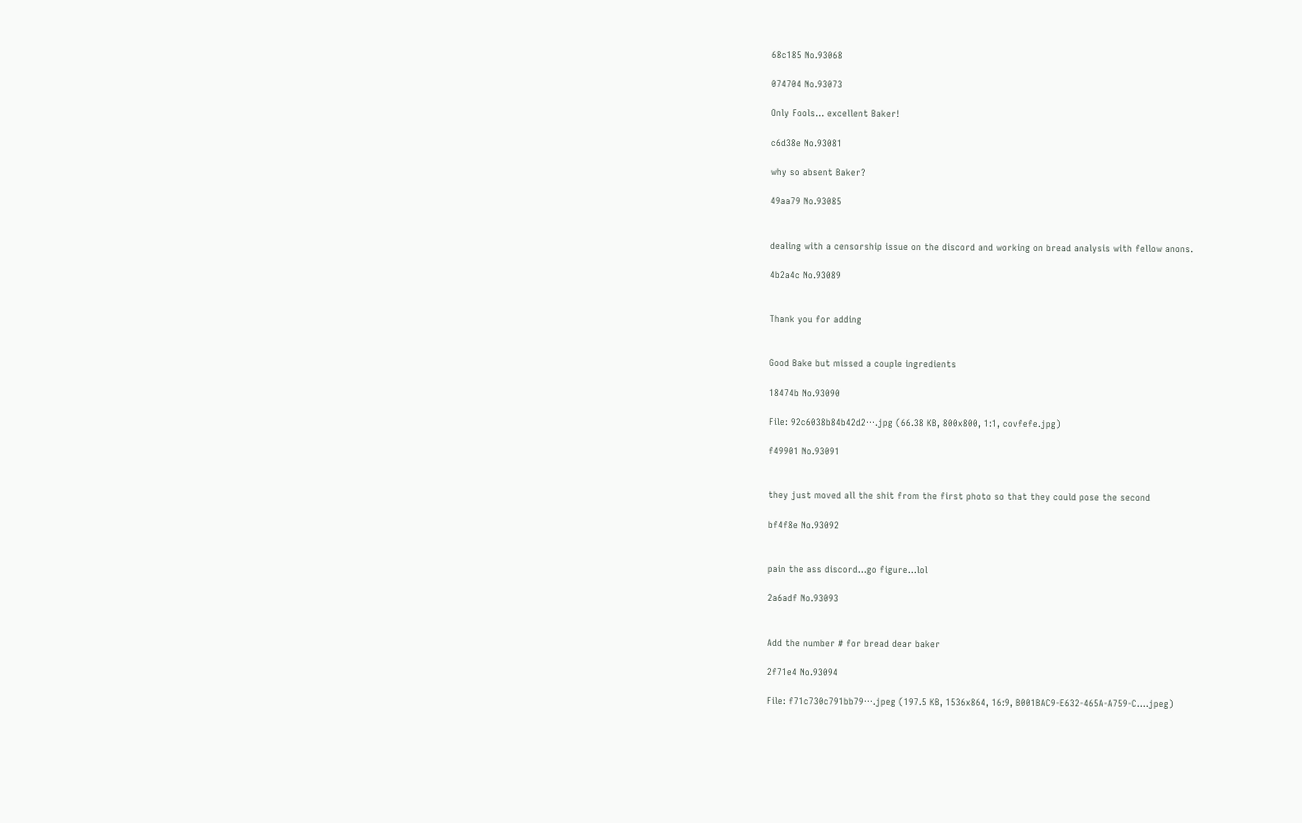68c185 No.93068

074704 No.93073

Only Fools… excellent Baker!

c6d38e No.93081

why so absent Baker?

49aa79 No.93085


dealing with a censorship issue on the discord and working on bread analysis with fellow anons.

4b2a4c No.93089


Thank you for adding


Good Bake but missed a couple ingredients

18474b No.93090

File: 92c6038b84b42d2⋯.jpg (66.38 KB, 800x800, 1:1, covfefe.jpg)

f49901 No.93091


they just moved all the shit from the first photo so that they could pose the second

bf4f8e No.93092


pain the ass discord…go figure…lol

2a6adf No.93093


Add the number # for bread dear baker

2f71e4 No.93094

File: f71c730c791bb79⋯.jpeg (197.5 KB, 1536x864, 16:9, B001BAC9-E632-465A-A759-C….jpeg)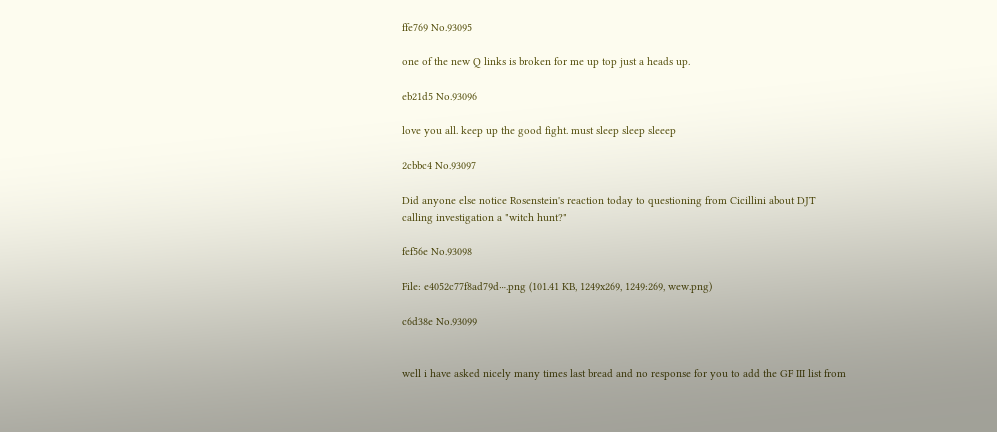ffe769 No.93095

one of the new Q links is broken for me up top just a heads up.

eb21d5 No.93096

love you all. keep up the good fight. must sleep sleep sleeep

2cbbc4 No.93097

Did anyone else notice Rosenstein's reaction today to questioning from Cicillini about DJT calling investigation a "witch hunt?"

fef56e No.93098

File: e4052c77f8ad79d⋯.png (101.41 KB, 1249x269, 1249:269, wew.png)

c6d38e No.93099


well i have asked nicely many times last bread and no response for you to add the GF III list from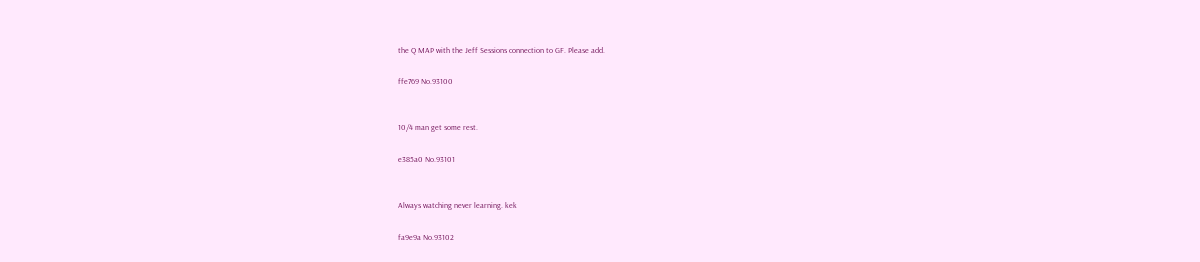the Q MAP with the Jeff Sessions connection to GF. Please add.

ffe769 No.93100


10/4 man get some rest.

e385a0 No.93101


Always watching never learning. kek

fa9e9a No.93102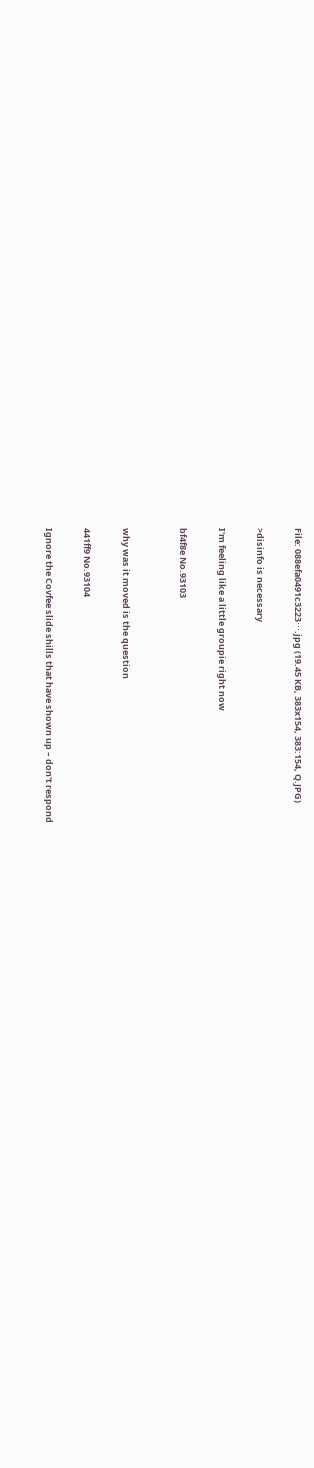File: 088efa0491c3223⋯.jpg (19.45 KB, 383x154, 383:154, Q.JPG)

>disinfo is necessary

I'm feeling like a little groupie right now

bf4f8e No.93103


why was it moved is the question

441ff9 No.93104

Ignore the Covfee slide shills that have shown up – don't respond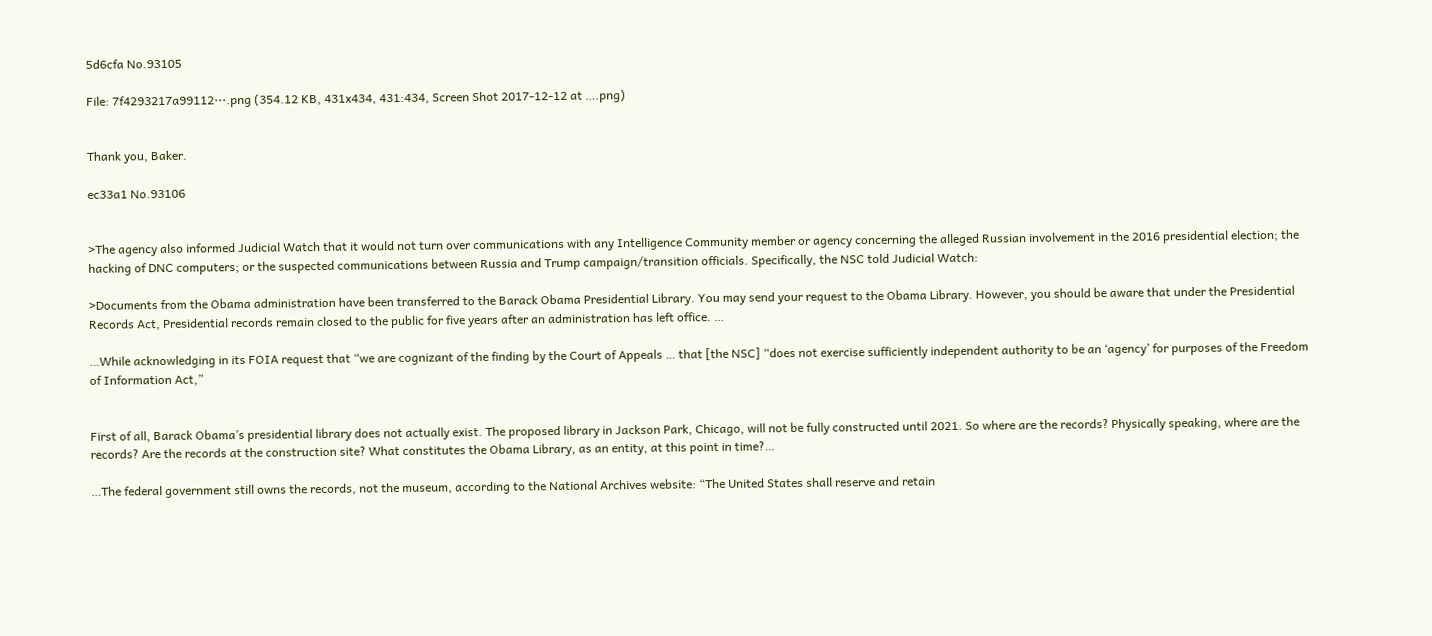5d6cfa No.93105

File: 7f4293217a99112⋯.png (354.12 KB, 431x434, 431:434, Screen Shot 2017-12-12 at ….png)


Thank you, Baker.

ec33a1 No.93106


>The agency also informed Judicial Watch that it would not turn over communications with any Intelligence Community member or agency concerning the alleged Russian involvement in the 2016 presidential election; the hacking of DNC computers; or the suspected communications between Russia and Trump campaign/transition officials. Specifically, the NSC told Judicial Watch:

>Documents from the Obama administration have been transferred to the Barack Obama Presidential Library. You may send your request to the Obama Library. However, you should be aware that under the Presidential Records Act, Presidential records remain closed to the public for five years after an administration has left office. …

…While acknowledging in its FOIA request that “we are cognizant of the finding by the Court of Appeals … that [the NSC] “does not exercise sufficiently independent authority to be an ‘agency’ for purposes of the Freedom of Information Act,”


First of all, Barack Obama’s presidential library does not actually exist. The proposed library in Jackson Park, Chicago, will not be fully constructed until 2021. So where are the records? Physically speaking, where are the records? Are the records at the construction site? What constitutes the Obama Library, as an entity, at this point in time?…

…The federal government still owns the records, not the museum, according to the National Archives website: “The United States shall reserve and retain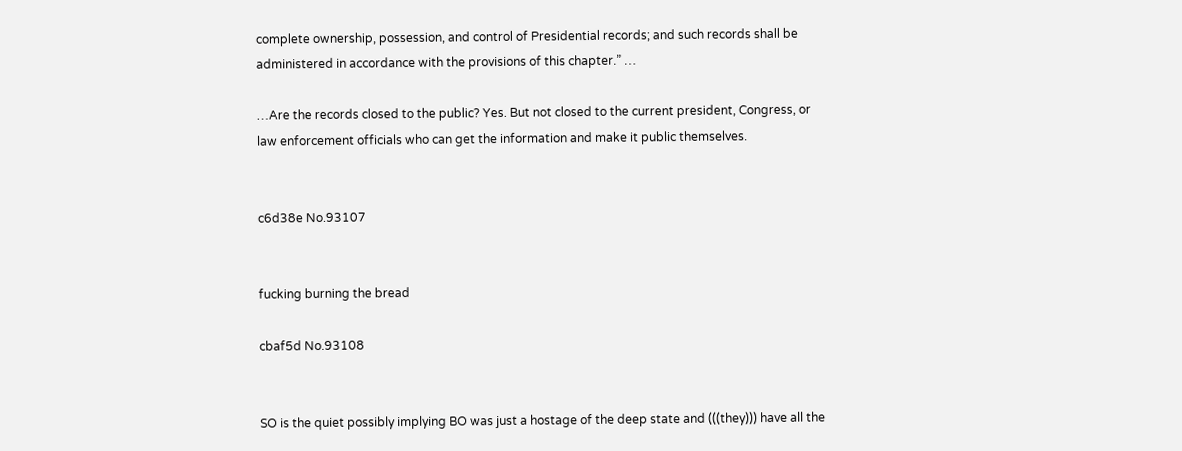complete ownership, possession, and control of Presidential records; and such records shall be administered in accordance with the provisions of this chapter.” …

…Are the records closed to the public? Yes. But not closed to the current president, Congress, or law enforcement officials who can get the information and make it public themselves.


c6d38e No.93107


fucking burning the bread

cbaf5d No.93108


SO is the quiet possibly implying BO was just a hostage of the deep state and (((they))) have all the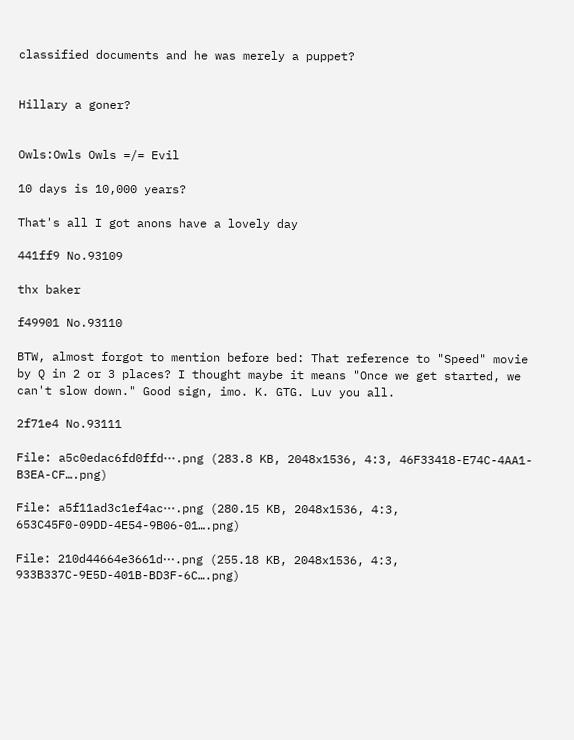classified documents and he was merely a puppet?


Hillary a goner?


Owls:Owls Owls =/= Evil

10 days is 10,000 years?

That's all I got anons have a lovely day

441ff9 No.93109

thx baker

f49901 No.93110

BTW, almost forgot to mention before bed: That reference to "Speed" movie by Q in 2 or 3 places? I thought maybe it means "Once we get started, we can't slow down." Good sign, imo. K. GTG. Luv you all.

2f71e4 No.93111

File: a5c0edac6fd0ffd⋯.png (283.8 KB, 2048x1536, 4:3, 46F33418-E74C-4AA1-B3EA-CF….png)

File: a5f11ad3c1ef4ac⋯.png (280.15 KB, 2048x1536, 4:3, 653C45F0-09DD-4E54-9B06-01….png)

File: 210d44664e3661d⋯.png (255.18 KB, 2048x1536, 4:3, 933B337C-9E5D-401B-BD3F-6C….png)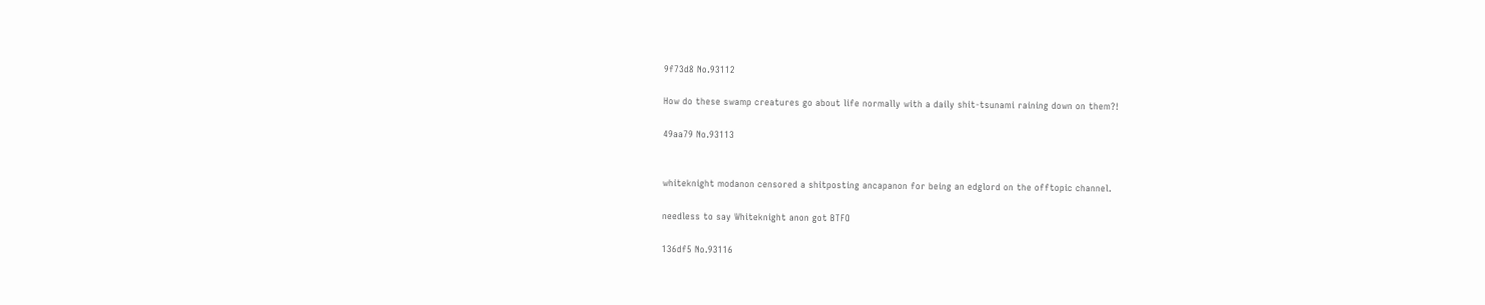9f73d8 No.93112

How do these swamp creatures go about life normally with a daily shit-tsunami raining down on them?!

49aa79 No.93113


whiteknight modanon censored a shitposting ancapanon for being an edglord on the offtopic channel.

needless to say Whiteknight anon got BTFO

136df5 No.93116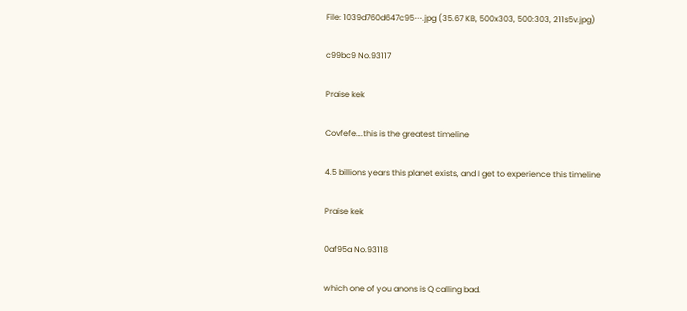File: 1039d760d647c95⋯.jpg (35.67 KB, 500x303, 500:303, 211s5v.jpg)

c99bc9 No.93117

Praise kek

Covfefe….this is the greatest timeline

4.5 billions years this planet exists, and I get to experience this timeline

Praise kek

0af95a No.93118

which one of you anons is Q calling bad.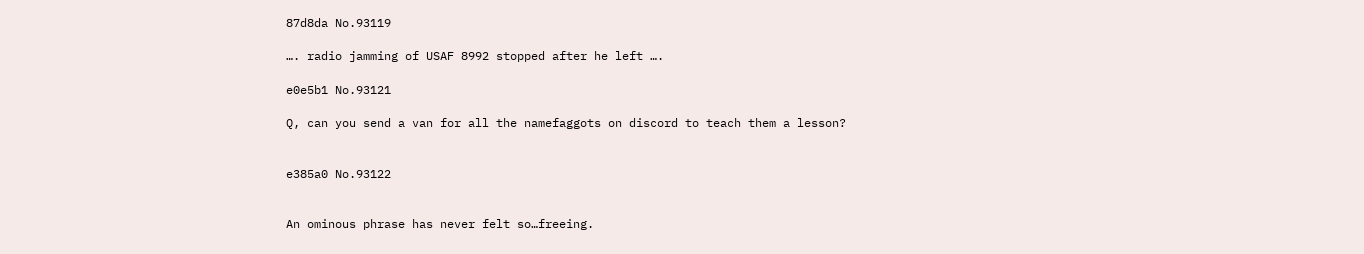87d8da No.93119

…. radio jamming of USAF 8992 stopped after he left ….

e0e5b1 No.93121

Q, can you send a van for all the namefaggots on discord to teach them a lesson?


e385a0 No.93122


An ominous phrase has never felt so…freeing.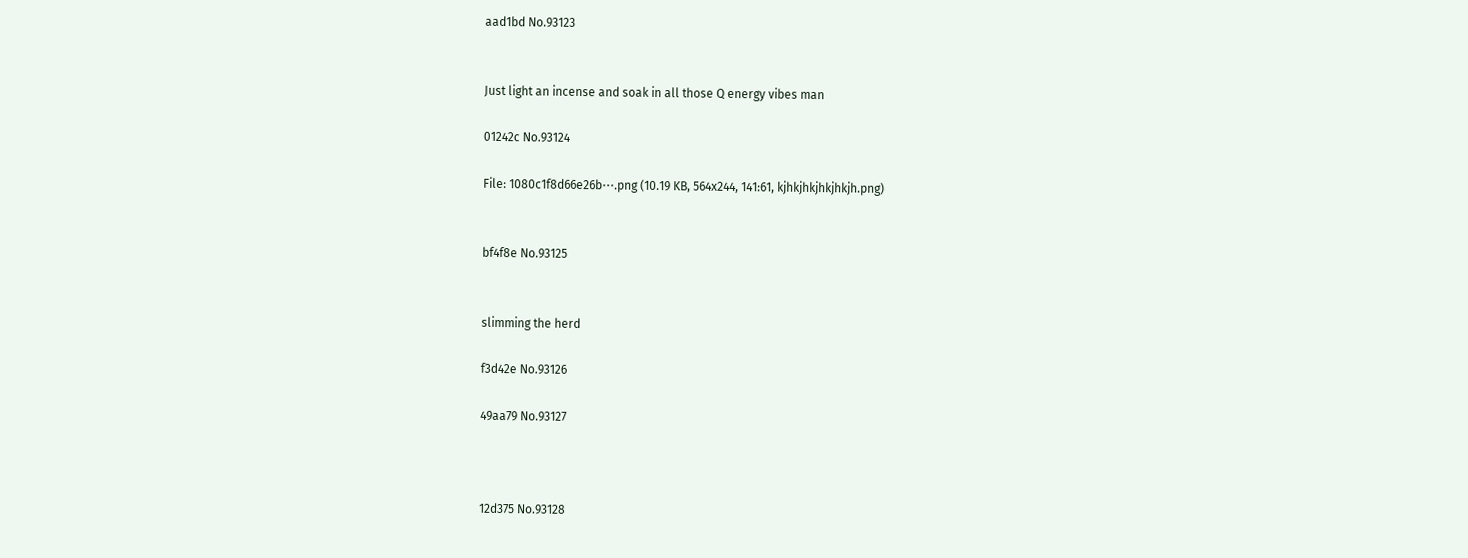aad1bd No.93123


Just light an incense and soak in all those Q energy vibes man

01242c No.93124

File: 1080c1f8d66e26b⋯.png (10.19 KB, 564x244, 141:61, kjhkjhkjhkjhkjh.png)


bf4f8e No.93125


slimming the herd

f3d42e No.93126

49aa79 No.93127



12d375 No.93128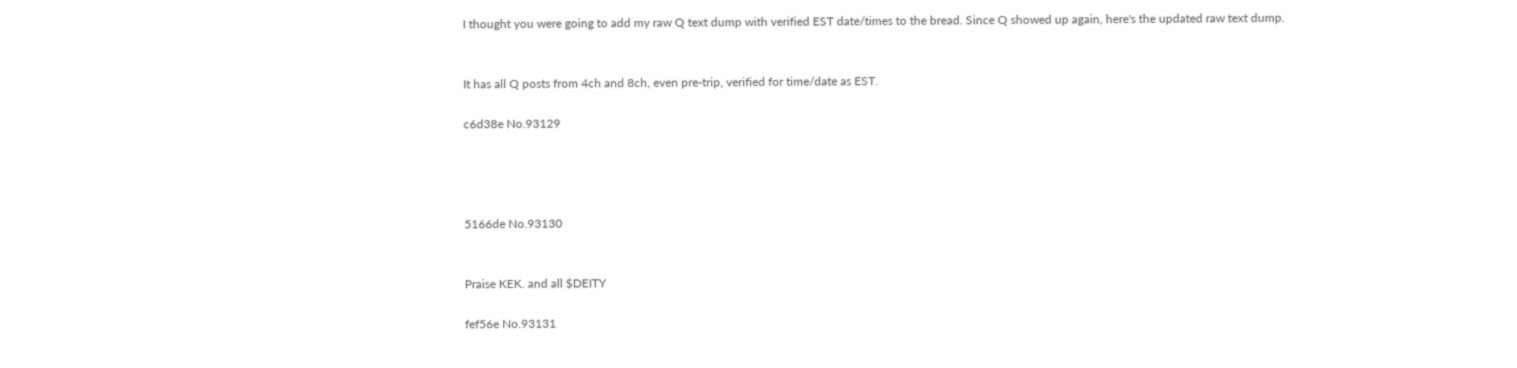I thought you were going to add my raw Q text dump with verified EST date/times to the bread. Since Q showed up again, here's the updated raw text dump.


It has all Q posts from 4ch and 8ch, even pre-trip, verified for time/date as EST.

c6d38e No.93129




5166de No.93130


Praise KEK. and all $DEITY

fef56e No.93131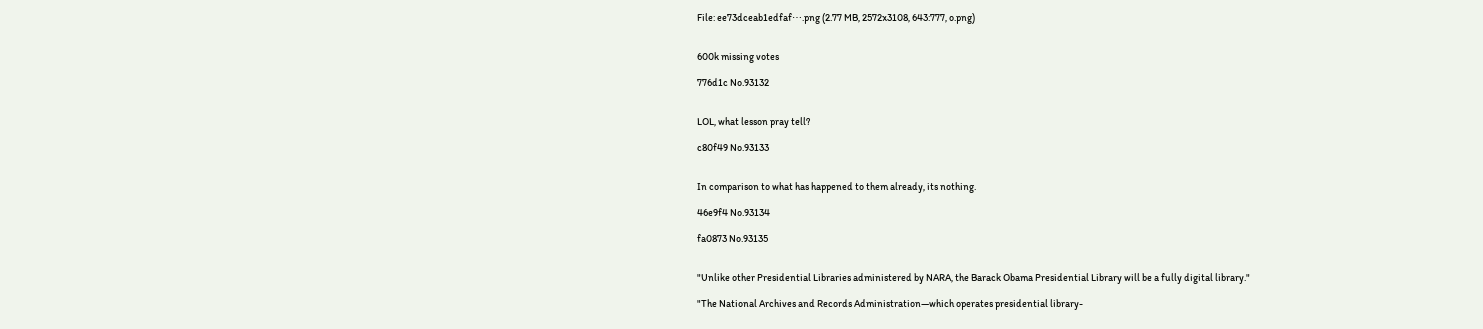File: ee73dceab1edfaf⋯.png (2.77 MB, 2572x3108, 643:777, o.png)


600k missing votes

776d1c No.93132


LOL, what lesson pray tell?

c80f49 No.93133


In comparison to what has happened to them already, its nothing.

46e9f4 No.93134

fa0873 No.93135


"Unlike other Presidential Libraries administered by NARA, the Barack Obama Presidential Library will be a fully digital library."

"The National Archives and Records Administration—which operates presidential library-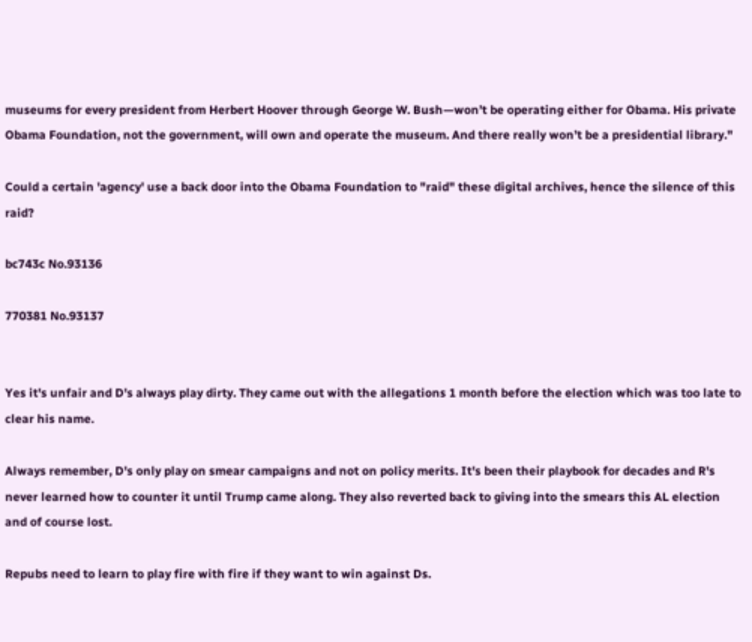museums for every president from Herbert Hoover through George W. Bush—won’t be operating either for Obama. His private Obama Foundation, not the government, will own and operate the museum. And there really won’t be a presidential library."

Could a certain 'agency' use a back door into the Obama Foundation to "raid" these digital archives, hence the silence of this raid?

bc743c No.93136

770381 No.93137


Yes it's unfair and D's always play dirty. They came out with the allegations 1 month before the election which was too late to clear his name.

Always remember, D's only play on smear campaigns and not on policy merits. It's been their playbook for decades and R's never learned how to counter it until Trump came along. They also reverted back to giving into the smears this AL election and of course lost.

Repubs need to learn to play fire with fire if they want to win against Ds.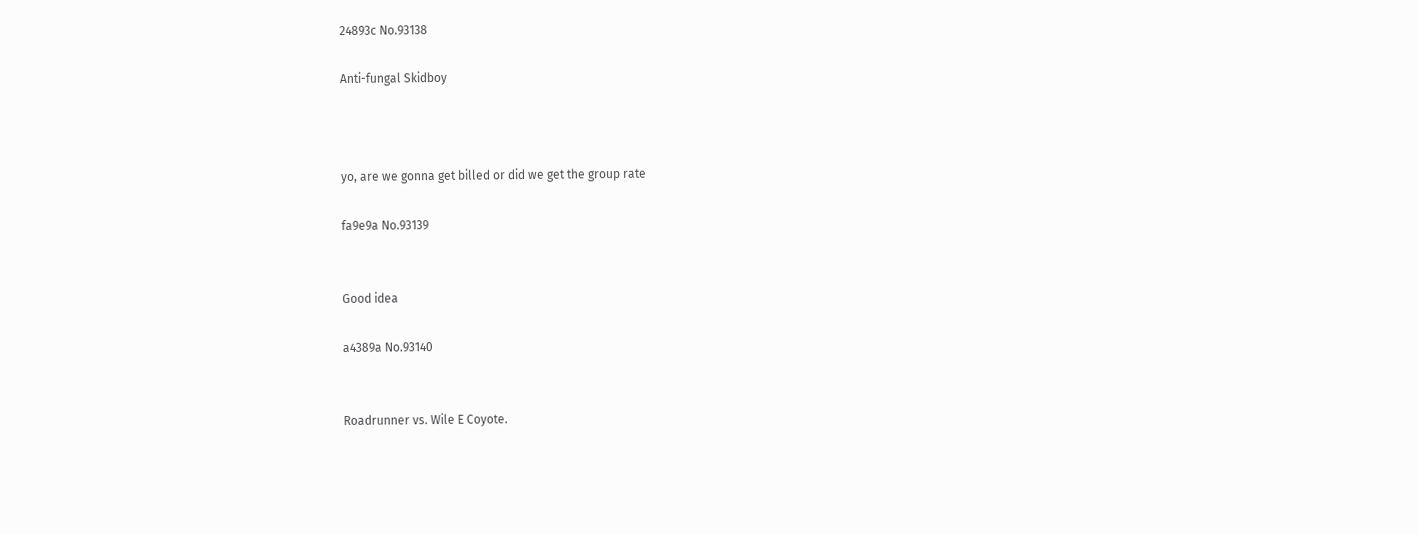24893c No.93138

Anti-fungal Skidboy



yo, are we gonna get billed or did we get the group rate

fa9e9a No.93139


Good idea

a4389a No.93140


Roadrunner vs. Wile E Coyote.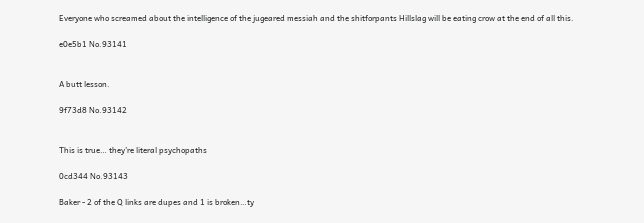Everyone who screamed about the intelligence of the jugeared messiah and the shitforpants Hillslag will be eating crow at the end of all this.

e0e5b1 No.93141


A butt lesson.

9f73d8 No.93142


This is true… they’re literal psychopaths

0cd344 No.93143

Baker - 2 of the Q links are dupes and 1 is broken…ty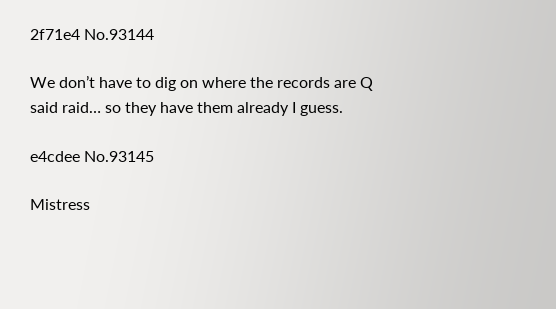2f71e4 No.93144

We don’t have to dig on where the records are Q said raid… so they have them already I guess.

e4cdee No.93145

Mistress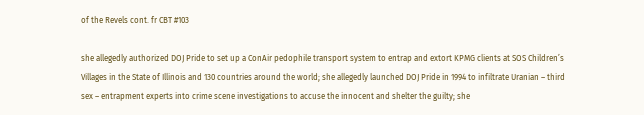of the Revels cont. fr CBT #103

she allegedly authorized DOJ Pride to set up a ConAir pedophile transport system to entrap and extort KPMG clients at SOS Children’s Villages in the State of Illinois and 130 countries around the world; she allegedly launched DOJ Pride in 1994 to infiltrate Uranian – third sex – entrapment experts into crime scene investigations to accuse the innocent and shelter the guilty; she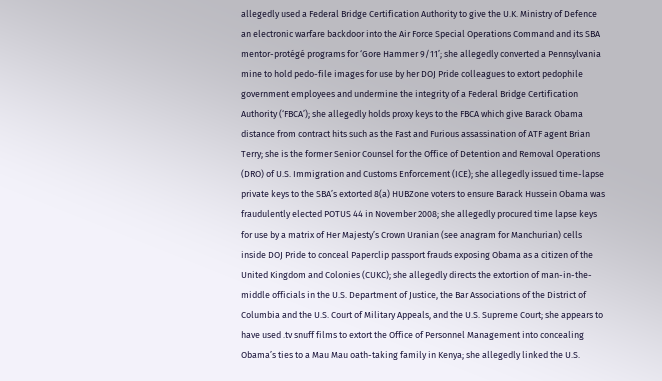allegedly used a Federal Bridge Certification Authority to give the U.K. Ministry of Defence an electronic warfare backdoor into the Air Force Special Operations Command and its SBA mentor-protégé programs for ‘Gore Hammer 9/11’; she allegedly converted a Pennsylvania mine to hold pedo-file images for use by her DOJ Pride colleagues to extort pedophile government employees and undermine the integrity of a Federal Bridge Certification Authority (‘FBCA’); she allegedly holds proxy keys to the FBCA which give Barack Obama distance from contract hits such as the Fast and Furious assassination of ATF agent Brian Terry; she is the former Senior Counsel for the Office of Detention and Removal Operations (DRO) of U.S. Immigration and Customs Enforcement (ICE); she allegedly issued time-lapse private keys to the SBA’s extorted 8(a) HUBZone voters to ensure Barack Hussein Obama was fraudulently elected POTUS 44 in November 2008; she allegedly procured time lapse keys for use by a matrix of Her Majesty’s Crown Uranian (see anagram for Manchurian) cells inside DOJ Pride to conceal Paperclip passport frauds exposing Obama as a citizen of the United Kingdom and Colonies (CUKC); she allegedly directs the extortion of man-in-the-middle officials in the U.S. Department of Justice, the Bar Associations of the District of Columbia and the U.S. Court of Military Appeals, and the U.S. Supreme Court; she appears to have used .tv snuff films to extort the Office of Personnel Management into concealing Obama’s ties to a Mau Mau oath-taking family in Kenya; she allegedly linked the U.S.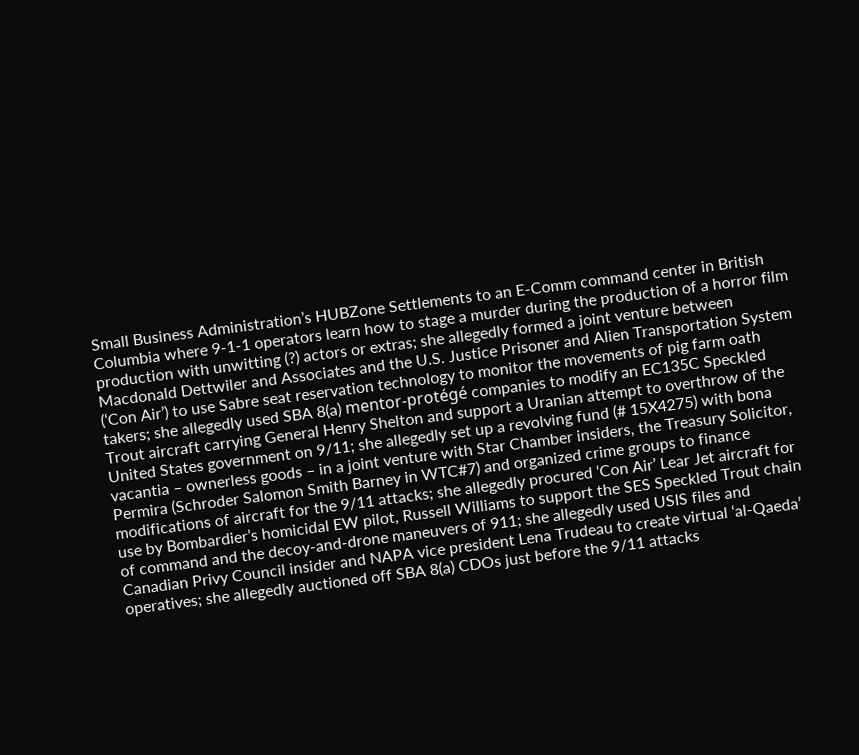Small Business Administration’s HUBZone Settlements to an E-Comm command center in British Columbia where 9-1-1 operators learn how to stage a murder during the production of a horror film production with unwitting (?) actors or extras; she allegedly formed a joint venture between Macdonald Dettwiler and Associates and the U.S. Justice Prisoner and Alien Transportation System (‘Con Air’) to use Sabre seat reservation technology to monitor the movements of pig farm oath takers; she allegedly used SBA 8(a) mentor-protégé companies to modify an EC135C Speckled Trout aircraft carrying General Henry Shelton and support a Uranian attempt to overthrow of the United States government on 9/11; she allegedly set up a revolving fund (# 15X4275) with bona vacantia – ownerless goods – in a joint venture with Star Chamber insiders, the Treasury Solicitor, Permira (Schroder Salomon Smith Barney in WTC#7) and organized crime groups to finance modifications of aircraft for the 9/11 attacks; she allegedly procured ‘Con Air’ Lear Jet aircraft for use by Bombardier’s homicidal EW pilot, Russell Williams to support the SES Speckled Trout chain of command and the decoy-and-drone maneuvers of 911; she allegedly used USIS files and Canadian Privy Council insider and NAPA vice president Lena Trudeau to create virtual ‘al-Qaeda’ operatives; she allegedly auctioned off SBA 8(a) CDOs just before the 9/11 attacks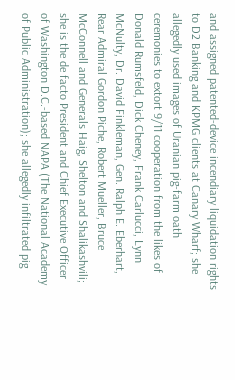and assigned patented-device incendiary liquidation rights to D2 Banking and KPMG clients at Canary Wharf; she allegedly used images of Uranian pig-farm oath ceremonies to extort 9/11 cooperation from the likes of Donald Rumsfeld, Dick Cheney, Frank Carlucci, Lynn McNulty, Dr. David Finkleman, Gen. Ralph E. Eberhart, Rear Admiral Gordon Piche, Robert Mueller, Bruce McConnell and Generals Haig, Shelton and Shalikashvili; she is the de facto President and Chief Executive Officer of Washington D.C.-based NAPA (The National Academy of Public Administration); she allegedly infiltrated pig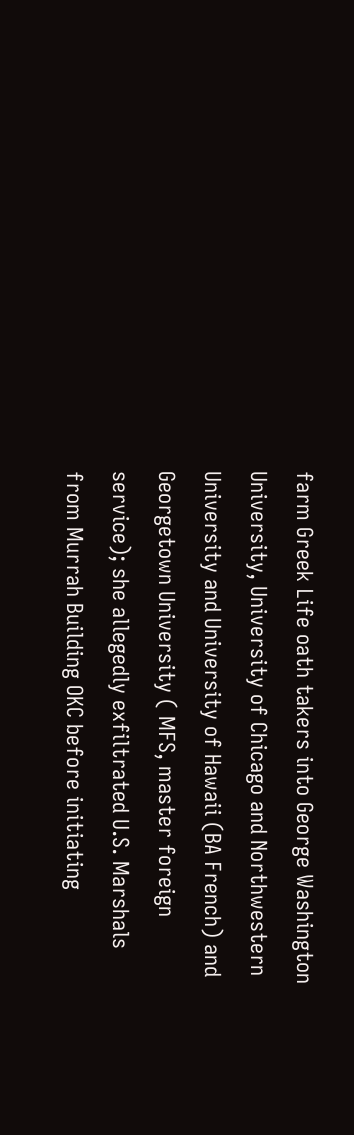farm Greek Life oath takers into George Washington University, University of Chicago and Northwestern University and University of Hawaii (BA French) and Georgetown University ( MFS, master foreign service); she allegedly exfiltrated U.S. Marshals from Murrah Building OKC before initiating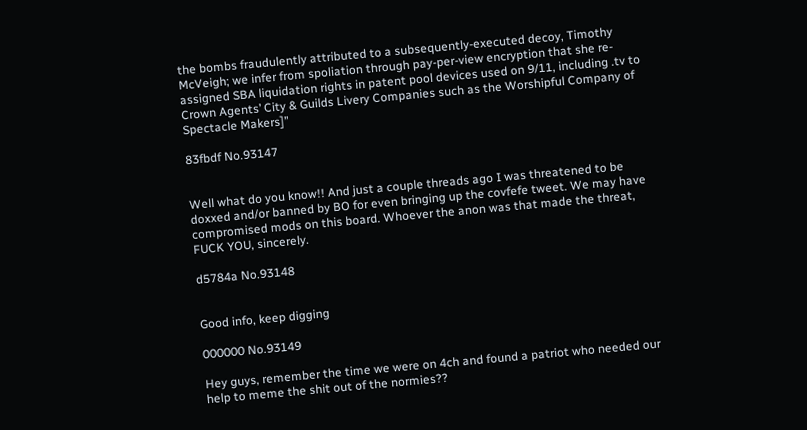the bombs fraudulently attributed to a subsequently-executed decoy, Timothy McVeigh; we infer from spoliation through pay-per-view encryption that she re-assigned SBA liquidation rights in patent pool devices used on 9/11, including .tv to Crown Agents’ City & Guilds Livery Companies such as the Worshipful Company of Spectacle Makers]”

83fbdf No.93147


Well what do you know!! And just a couple threads ago I was threatened to be doxxed and/or banned by BO for even bringing up the covfefe tweet. We may have compromised mods on this board. Whoever the anon was that made the threat, FUCK YOU, sincerely.

d5784a No.93148


Good info, keep digging

000000 No.93149

Hey guys, remember the time we were on 4ch and found a patriot who needed our help to meme the shit out of the normies??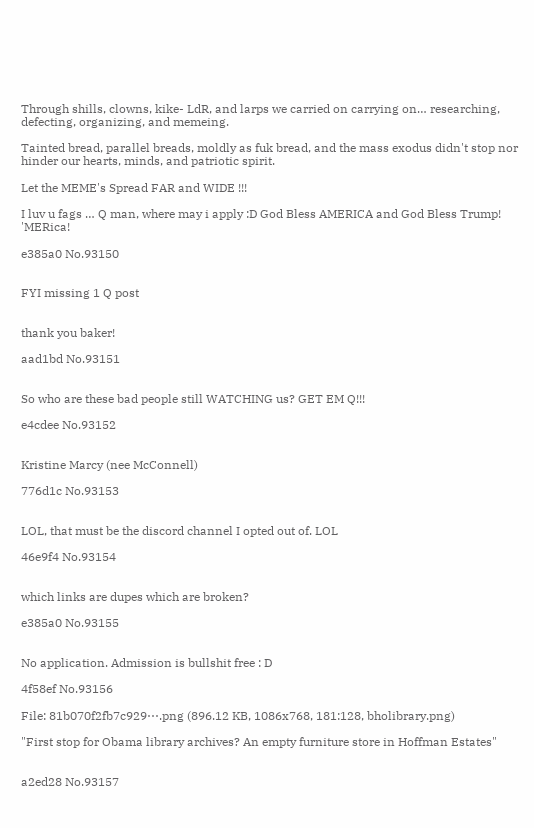Through shills, clowns, kike- LdR, and larps we carried on carrying on… researching, defecting, organizing, and memeing.

Tainted bread, parallel breads, moldly as fuk bread, and the mass exodus didn't stop nor hinder our hearts, minds, and patriotic spirit.

Let the MEME's Spread FAR and WIDE !!!

I luv u fags … Q man, where may i apply :D God Bless AMERICA and God Bless Trump! 'MERica!

e385a0 No.93150


FYI missing 1 Q post


thank you baker!

aad1bd No.93151


So who are these bad people still WATCHING us? GET EM Q!!!

e4cdee No.93152


Kristine Marcy (nee McConnell)

776d1c No.93153


LOL, that must be the discord channel I opted out of. LOL

46e9f4 No.93154


which links are dupes which are broken?

e385a0 No.93155


No application. Admission is bullshit free : D

4f58ef No.93156

File: 81b070f2fb7c929⋯.png (896.12 KB, 1086x768, 181:128, bholibrary.png)

"First stop for Obama library archives? An empty furniture store in Hoffman Estates"


a2ed28 No.93157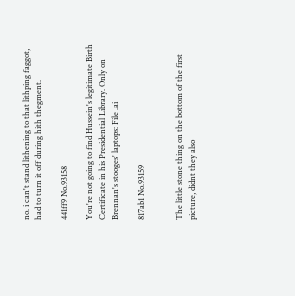no. i can't stand lithening to that lithping faggot, had to turn it off during hith thegment.

441ff9 No.93158

You're not going to find Hussein's legitimate Birth Certificate in his Presidential Library. Only on Brennan's stooges' laptops: File .ai

817ab1 No.93159


The little stone thing on the bottom of the first picture, didnt they also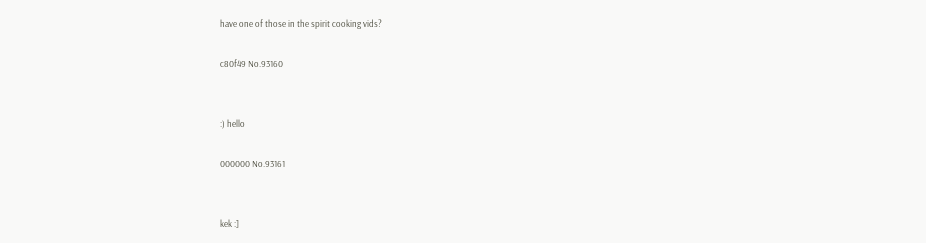have one of those in the spirit cooking vids?

c80f49 No.93160


:) hello

000000 No.93161


kek :]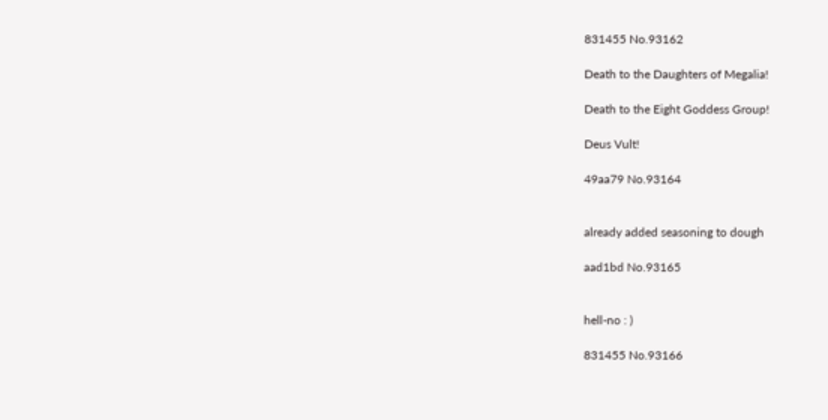831455 No.93162

Death to the Daughters of Megalia!

Death to the Eight Goddess Group!

Deus Vult!

49aa79 No.93164


already added seasoning to dough

aad1bd No.93165


hell-no : )

831455 No.93166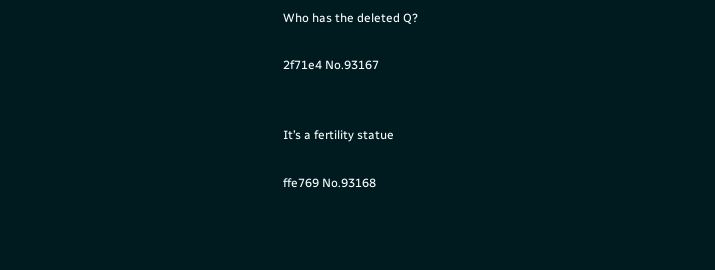Who has the deleted Q?

2f71e4 No.93167


It’s a fertility statue

ffe769 No.93168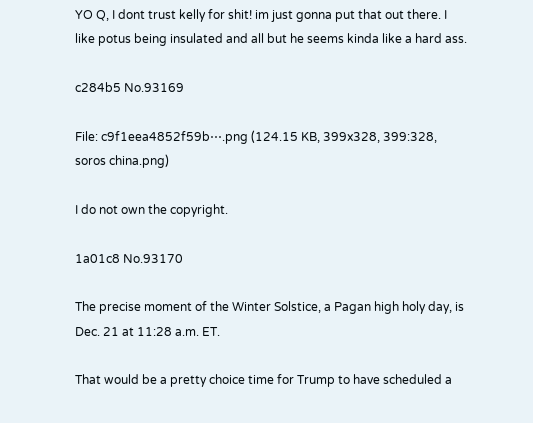YO Q, I dont trust kelly for shit! im just gonna put that out there. I like potus being insulated and all but he seems kinda like a hard ass.

c284b5 No.93169

File: c9f1eea4852f59b⋯.png (124.15 KB, 399x328, 399:328, soros china.png)

I do not own the copyright.

1a01c8 No.93170

The precise moment of the Winter Solstice, a Pagan high holy day, is Dec. 21 at 11:28 a.m. ET.

That would be a pretty choice time for Trump to have scheduled a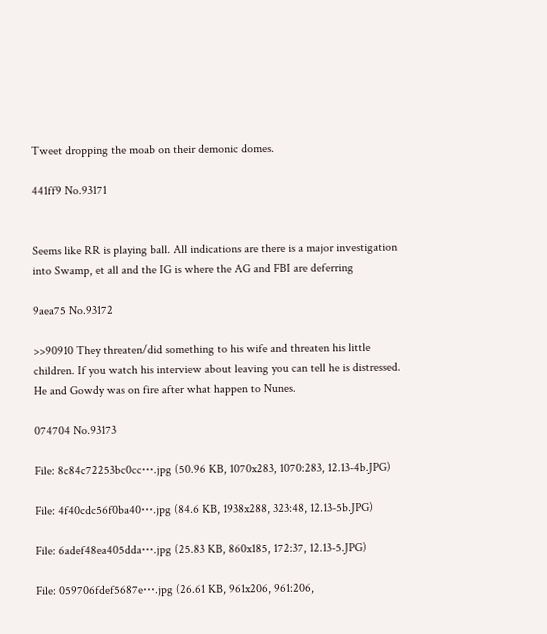Tweet dropping the moab on their demonic domes.

441ff9 No.93171


Seems like RR is playing ball. All indications are there is a major investigation into Swamp, et all and the IG is where the AG and FBI are deferring

9aea75 No.93172

>>90910 They threaten/did something to his wife and threaten his little children. If you watch his interview about leaving you can tell he is distressed. He and Gowdy was on fire after what happen to Nunes.

074704 No.93173

File: 8c84c72253bc0cc⋯.jpg (50.96 KB, 1070x283, 1070:283, 12.13-4b.JPG)

File: 4f40cdc56f0ba40⋯.jpg (84.6 KB, 1938x288, 323:48, 12.13-5b.JPG)

File: 6adef48ea405dda⋯.jpg (25.83 KB, 860x185, 172:37, 12.13-5.JPG)

File: 059706fdef5687e⋯.jpg (26.61 KB, 961x206, 961:206,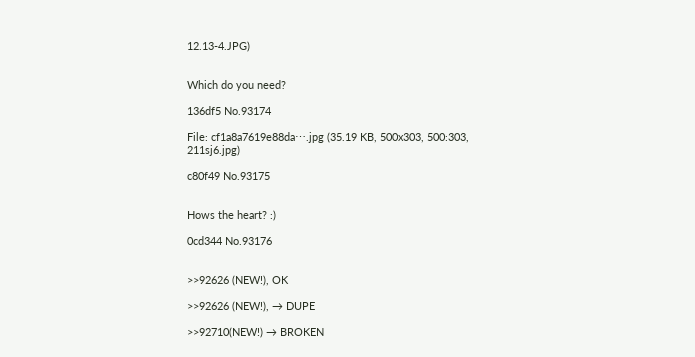12.13-4.JPG)


Which do you need?

136df5 No.93174

File: cf1a8a7619e88da⋯.jpg (35.19 KB, 500x303, 500:303, 211sj6.jpg)

c80f49 No.93175


Hows the heart? :)

0cd344 No.93176


>>92626 (NEW!), OK

>>92626 (NEW!), → DUPE

>>92710(NEW!) → BROKEN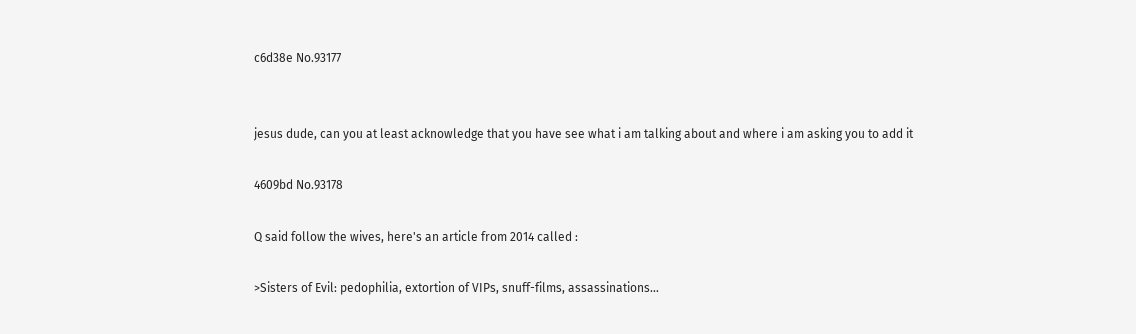c6d38e No.93177


jesus dude, can you at least acknowledge that you have see what i am talking about and where i am asking you to add it

4609bd No.93178

Q said follow the wives, here's an article from 2014 called :

>Sisters of Evil: pedophilia, extortion of VIPs, snuff-films, assassinations…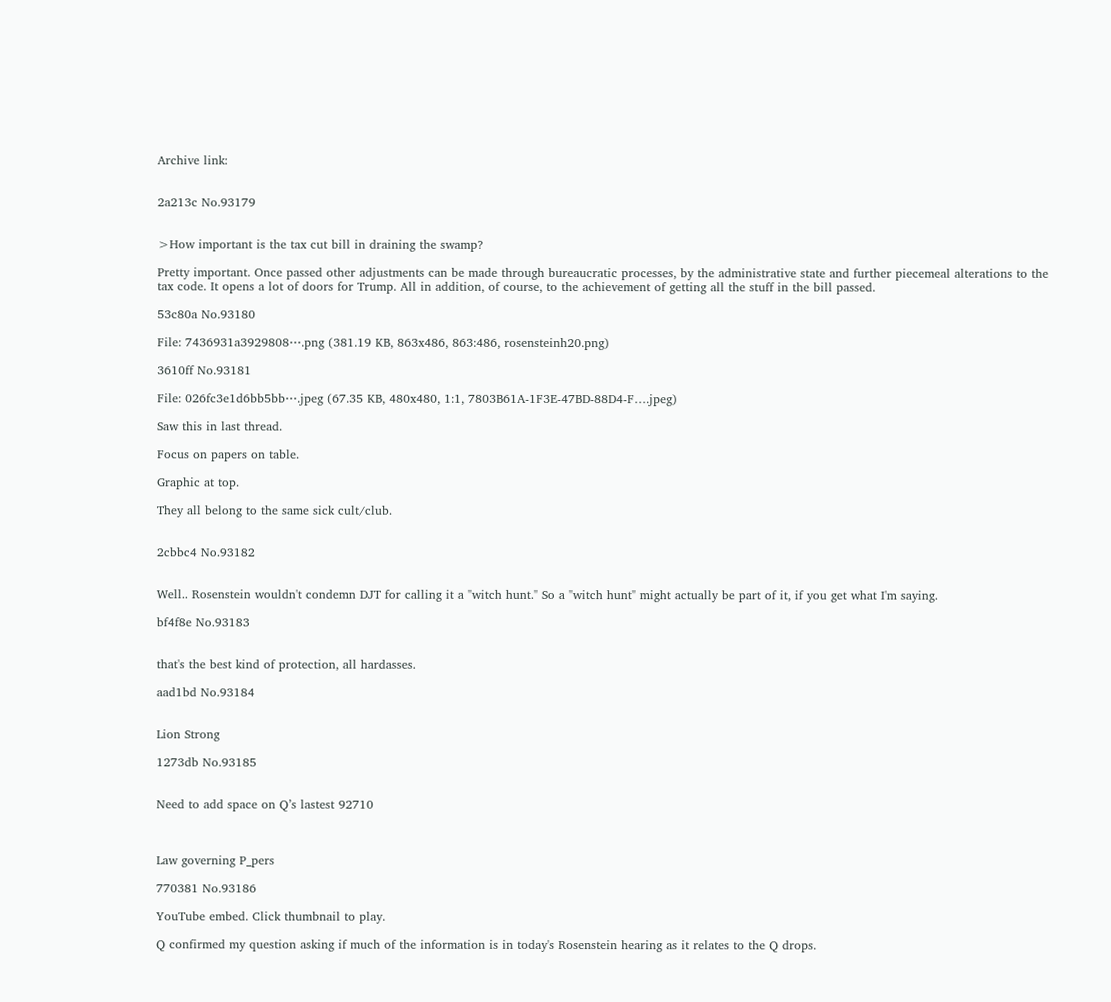Archive link:


2a213c No.93179


>How important is the tax cut bill in draining the swamp?

Pretty important. Once passed other adjustments can be made through bureaucratic processes, by the administrative state and further piecemeal alterations to the tax code. It opens a lot of doors for Trump. All in addition, of course, to the achievement of getting all the stuff in the bill passed.

53c80a No.93180

File: 7436931a3929808⋯.png (381.19 KB, 863x486, 863:486, rosensteinh20.png)

3610ff No.93181

File: 026fc3e1d6bb5bb⋯.jpeg (67.35 KB, 480x480, 1:1, 7803B61A-1F3E-47BD-88D4-F….jpeg)

Saw this in last thread.

Focus on papers on table.

Graphic at top.

They all belong to the same sick cult/club.


2cbbc4 No.93182


Well.. Rosenstein wouldn't condemn DJT for calling it a "witch hunt." So a "witch hunt" might actually be part of it, if you get what I'm saying.

bf4f8e No.93183


that's the best kind of protection, all hardasses.

aad1bd No.93184


Lion Strong

1273db No.93185


Need to add space on Q’s lastest 92710



Law governing P_pers

770381 No.93186

YouTube embed. Click thumbnail to play.

Q confirmed my question asking if much of the information is in today's Rosenstein hearing as it relates to the Q drops.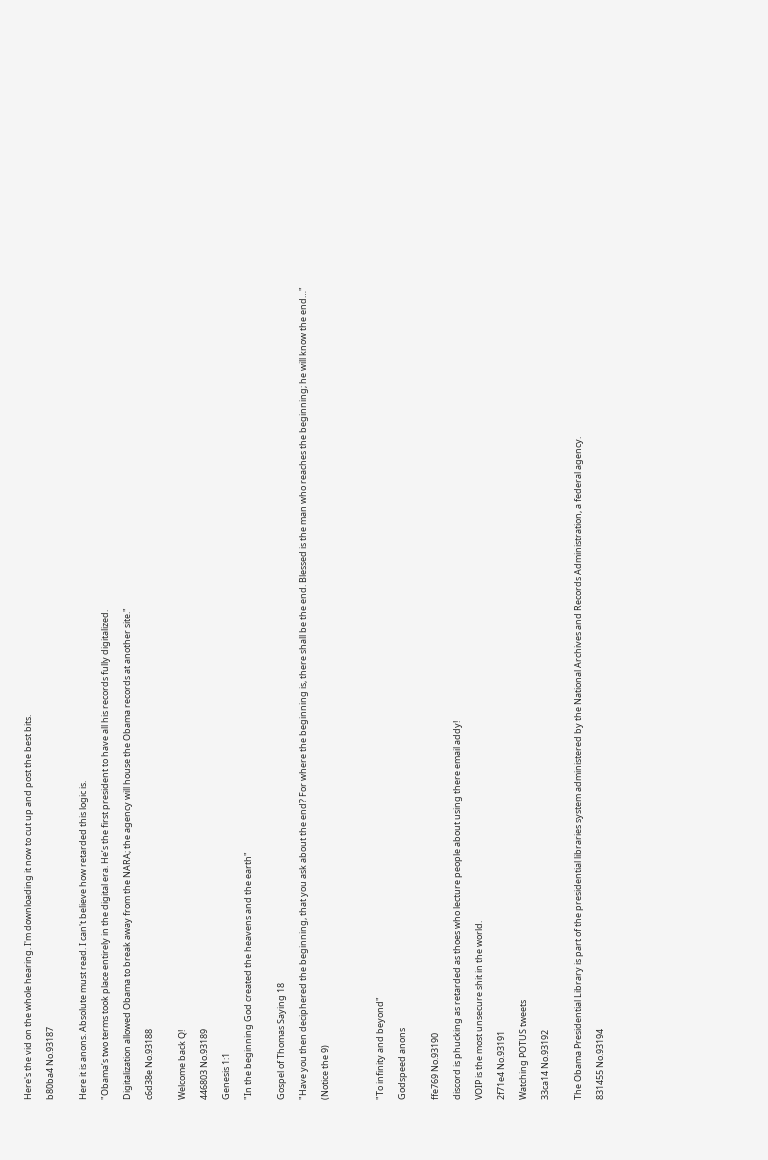Here's the vid on the whole hearing. I'm downloading it now to cut up and post the best bits.

b80ba4 No.93187


Here it is anons. Absolute must read. I can't believe how retarded this logic is.

"Obama’s two terms took place entirely in the digital era. He’s the first president to have all his records fully digitalized.

Digitalization allowed Obama to break away from the NARA; the agency will house the Obama records at another site."

c6d38e No.93188


Welcome back Q!

446803 No.93189

Genesis 1:1

"In the beginning God created the heavens and the earth"


Gospel of Thomas Saying 18

"Have you then deciphered the beginning, that you ask about the end? For where the beginning is, there shall be the end. Blessed is the man who reaches the beginning; he will know the end…"

(Notice the 9)




"To infinity and beyond"

Godspeed anons


ffe769 No.93190

discord is phucking as retarded as thoes who lecture people about using there email addy!

VOIP is the most unsecure shit in the world.

2f71e4 No.93191

Watching POTUS tweets

33ca14 No.93192


The Obama Presidential Library is part of the presidential libraries system administered by the National Archives and Records Administration, a federal agency.

831455 No.93194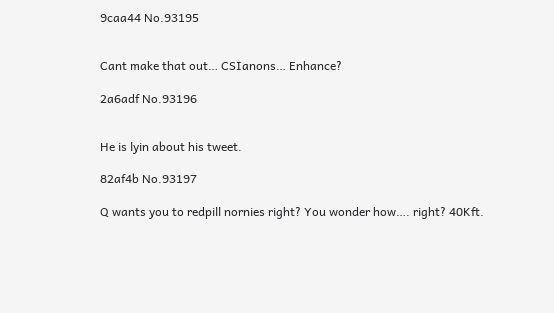9caa44 No.93195


Cant make that out… CSIanons… Enhance?

2a6adf No.93196


He is lyin about his tweet.

82af4b No.93197

Q wants you to redpill nornies right? You wonder how…. right? 40Kft.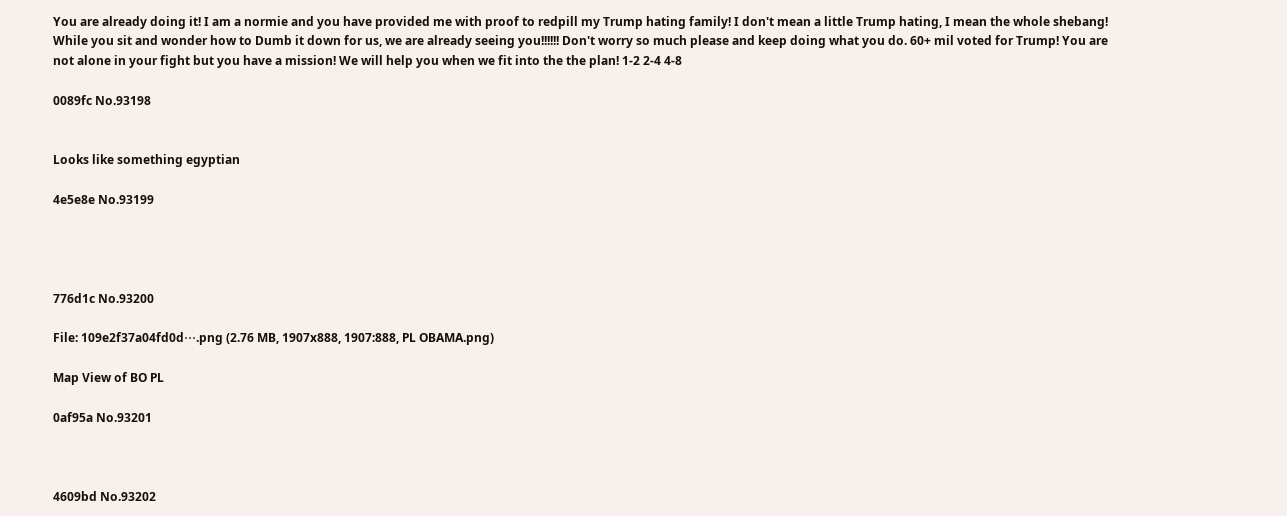You are already doing it! I am a normie and you have provided me with proof to redpill my Trump hating family! I don't mean a little Trump hating, I mean the whole shebang! While you sit and wonder how to Dumb it down for us, we are already seeing you!!!!!! Don't worry so much please and keep doing what you do. 60+ mil voted for Trump! You are not alone in your fight but you have a mission! We will help you when we fit into the the plan! 1-2 2-4 4-8

0089fc No.93198


Looks like something egyptian

4e5e8e No.93199




776d1c No.93200

File: 109e2f37a04fd0d⋯.png (2.76 MB, 1907x888, 1907:888, PL OBAMA.png)

Map View of BO PL

0af95a No.93201



4609bd No.93202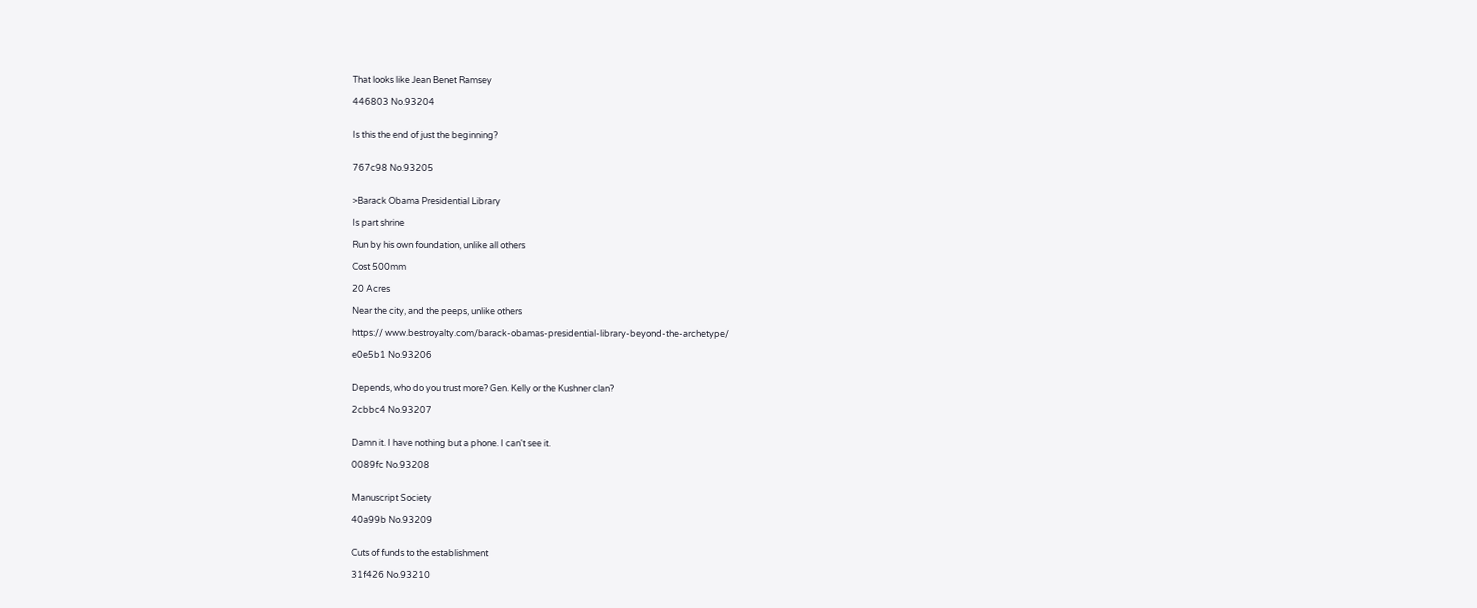That looks like Jean Benet Ramsey

446803 No.93204


Is this the end of just the beginning?


767c98 No.93205


>Barack Obama Presidential Library

Is part shrine

Run by his own foundation, unlike all others

Cost 500mm

20 Acres

Near the city, and the peeps, unlike others

https:// www.bestroyalty.com/barack-obamas-presidential-library-beyond-the-archetype/

e0e5b1 No.93206


Depends, who do you trust more? Gen. Kelly or the Kushner clan?

2cbbc4 No.93207


Damn it. I have nothing but a phone. I can't see it.

0089fc No.93208


Manuscript Society

40a99b No.93209


Cuts of funds to the establishment

31f426 No.93210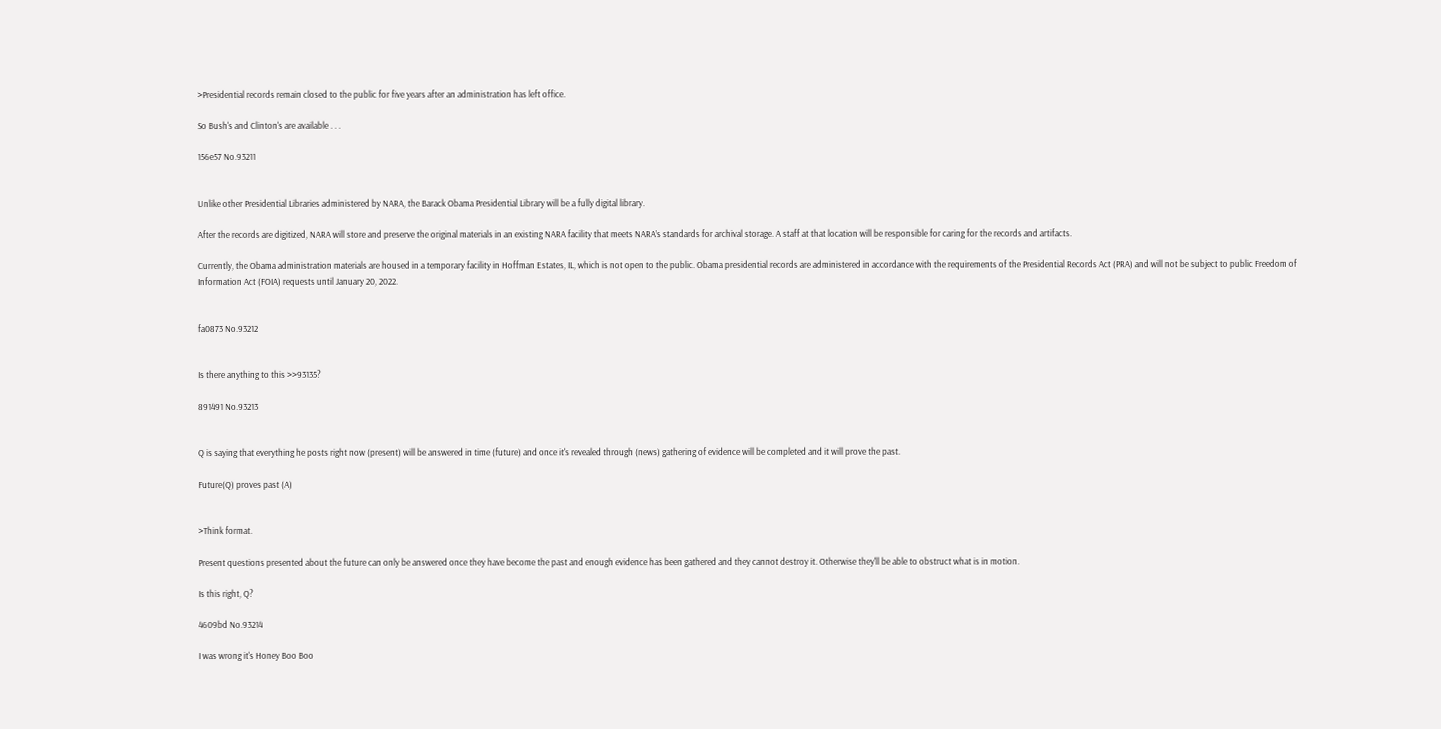>Presidential records remain closed to the public for five years after an administration has left office.

So Bush's and Clinton's are available . . .

156e57 No.93211


Unlike other Presidential Libraries administered by NARA, the Barack Obama Presidential Library will be a fully digital library.

After the records are digitized, NARA will store and preserve the original materials in an existing NARA facility that meets NARA’s standards for archival storage. A staff at that location will be responsible for caring for the records and artifacts.

Currently, the Obama administration materials are housed in a temporary facility in Hoffman Estates, IL, which is not open to the public. Obama presidential records are administered in accordance with the requirements of the Presidential Records Act (PRA) and will not be subject to public Freedom of Information Act (FOIA) requests until January 20, 2022.


fa0873 No.93212


Is there anything to this >>93135?

891491 No.93213


Q is saying that everything he posts right now (present) will be answered in time (future) and once it's revealed through (news) gathering of evidence will be completed and it will prove the past.

Future(Q) proves past (A)


>Think format.

Present questions presented about the future can only be answered once they have become the past and enough evidence has been gathered and they cannot destroy it. Otherwise they'll be able to obstruct what is in motion.

Is this right, Q?

4609bd No.93214

I was wrong it's Honey Boo Boo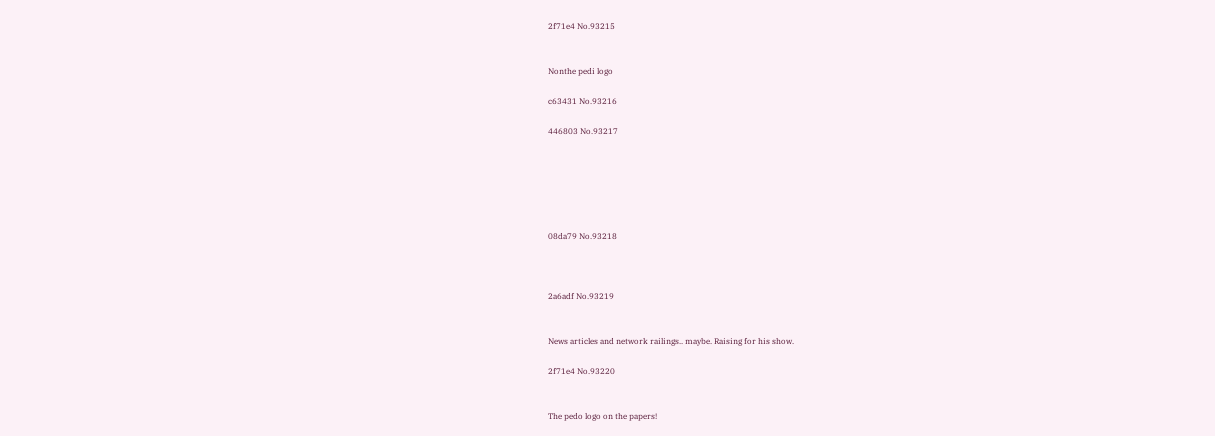2f71e4 No.93215


Nonthe pedi logo

c63431 No.93216

446803 No.93217






08da79 No.93218



2a6adf No.93219


News articles and network railings.. maybe. Raising for his show.

2f71e4 No.93220


The pedo logo on the papers!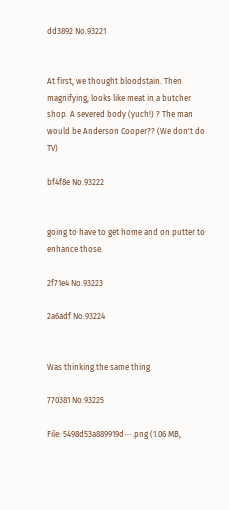dd3892 No.93221


At first, we thought bloodstain. Then magnifying, looks like meat in a butcher shop. A severed body (yuch!) ? The man would be Anderson Cooper?? (We don't do TV)

bf4f8e No.93222


going to have to get home and on putter to enhance those.

2f71e4 No.93223

2a6adf No.93224


Was thinking the same thing

770381 No.93225

File: 5498d53a889919d⋯.png (1.06 MB,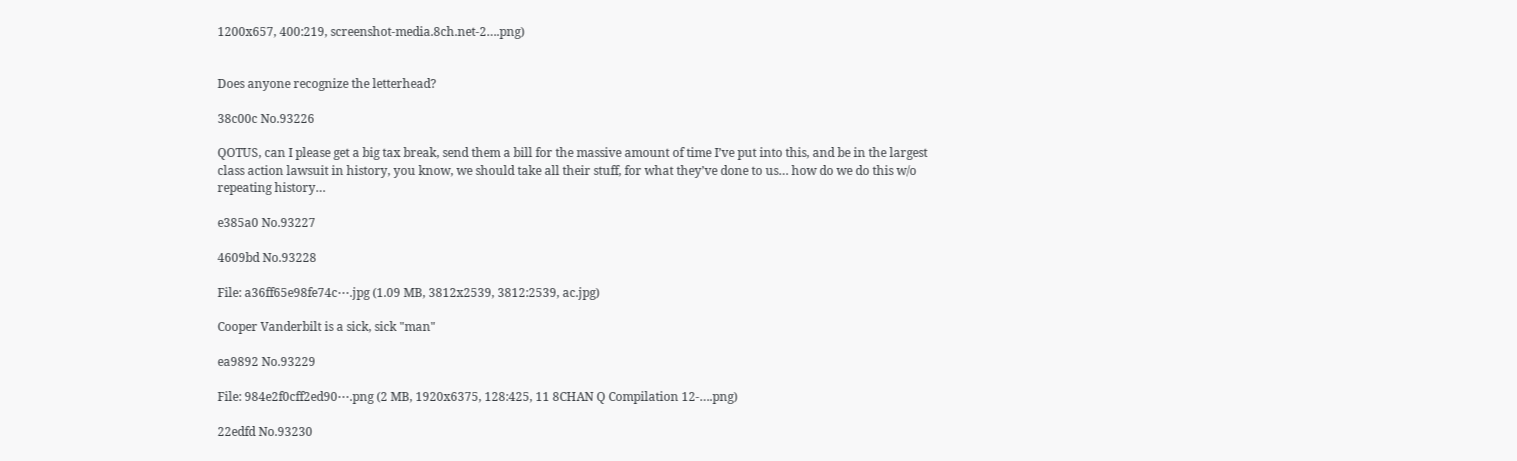1200x657, 400:219, screenshot-media.8ch.net-2….png)


Does anyone recognize the letterhead?

38c00c No.93226

QOTUS, can I please get a big tax break, send them a bill for the massive amount of time I’ve put into this, and be in the largest class action lawsuit in history, you know, we should take all their stuff, for what they’ve done to us… how do we do this w/o repeating history…

e385a0 No.93227

4609bd No.93228

File: a36ff65e98fe74c⋯.jpg (1.09 MB, 3812x2539, 3812:2539, ac.jpg)

Cooper Vanderbilt is a sick, sick "man"

ea9892 No.93229

File: 984e2f0cff2ed90⋯.png (2 MB, 1920x6375, 128:425, 11 8CHAN Q Compilation 12-….png)

22edfd No.93230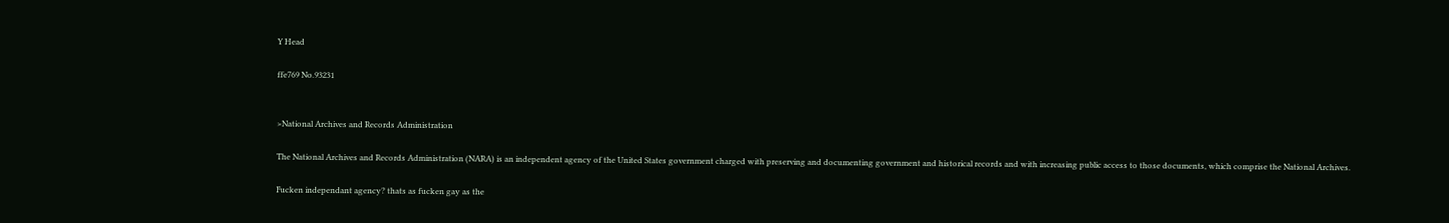Y Head

ffe769 No.93231


>National Archives and Records Administration

The National Archives and Records Administration (NARA) is an independent agency of the United States government charged with preserving and documenting government and historical records and with increasing public access to those documents, which comprise the National Archives.

Fucken independant agency? thats as fucken gay as the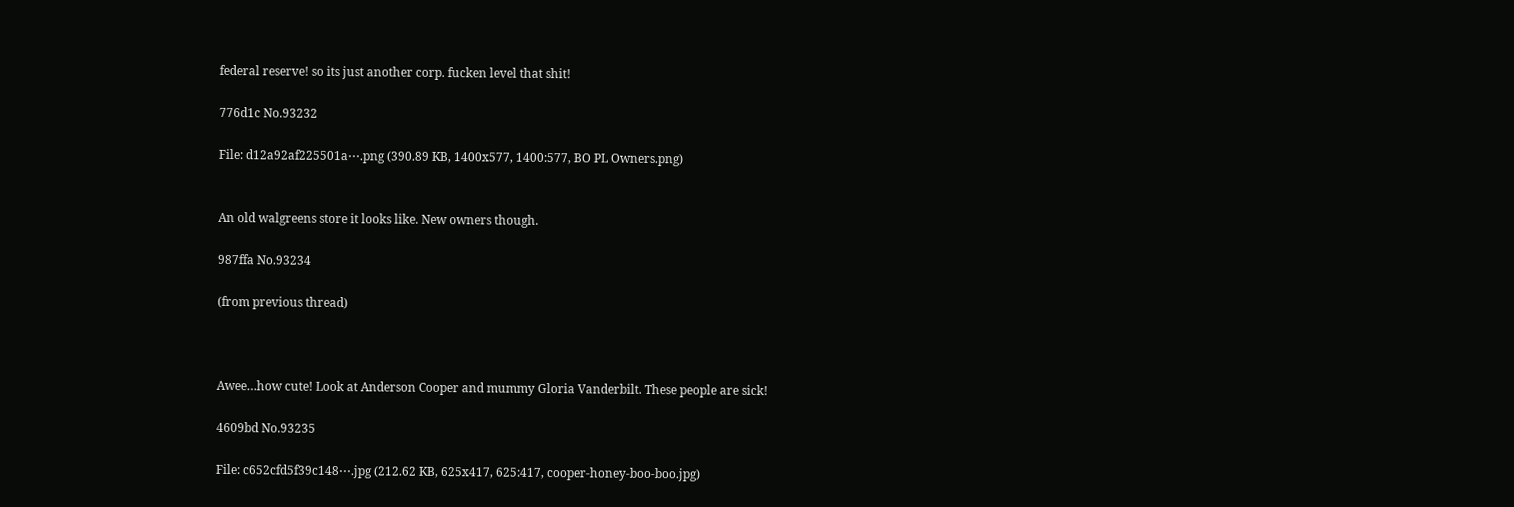federal reserve! so its just another corp. fucken level that shit!

776d1c No.93232

File: d12a92af225501a⋯.png (390.89 KB, 1400x577, 1400:577, BO PL Owners.png)


An old walgreens store it looks like. New owners though.

987ffa No.93234

(from previous thread)



Awee…how cute! Look at Anderson Cooper and mummy Gloria Vanderbilt. These people are sick!

4609bd No.93235

File: c652cfd5f39c148⋯.jpg (212.62 KB, 625x417, 625:417, cooper-honey-boo-boo.jpg)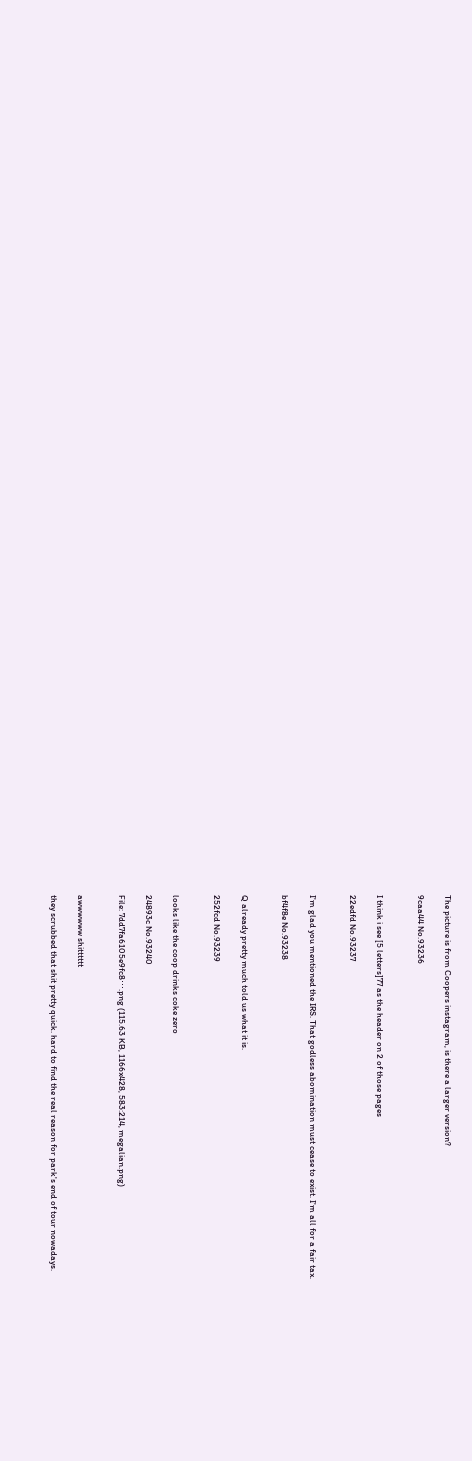The picture is from Coopers instagram, is there a larger version?

9caa44 No.93236


I think i see [5 letters]77 as the header on 2 of those pages

22edfd No.93237


I'm glad you mentioned the IRS. That godless abomination must cease to exist. I'm all for a fair tax.

bf4f8e No.93238


Q already pretty much told us what it is.

252fcd No.93239


looks like the coop drinks coke zero

24893c No.93240

File: 7dd7fa6105e9fc8⋯.png (115.63 KB, 1166x428, 583:214, megalian.png)


awwwwww shitttttt

they scrubbed that shit pretty quick. hard to find the real reason for park's end of tour nowadays.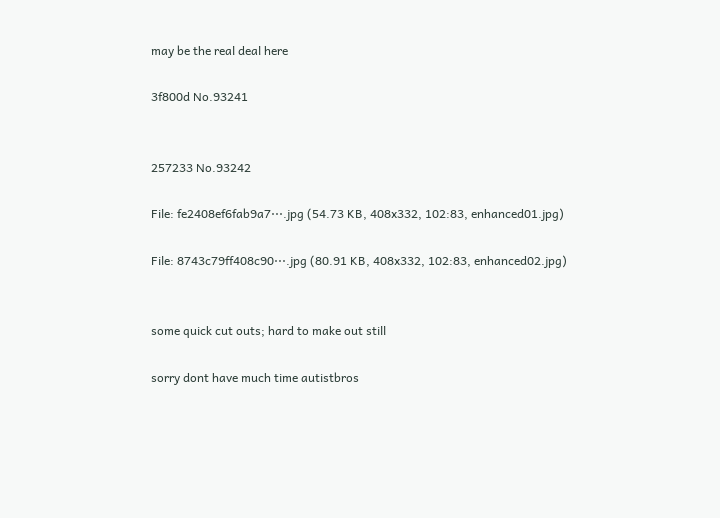may be the real deal here

3f800d No.93241


257233 No.93242

File: fe2408ef6fab9a7⋯.jpg (54.73 KB, 408x332, 102:83, enhanced01.jpg)

File: 8743c79ff408c90⋯.jpg (80.91 KB, 408x332, 102:83, enhanced02.jpg)


some quick cut outs; hard to make out still

sorry dont have much time autistbros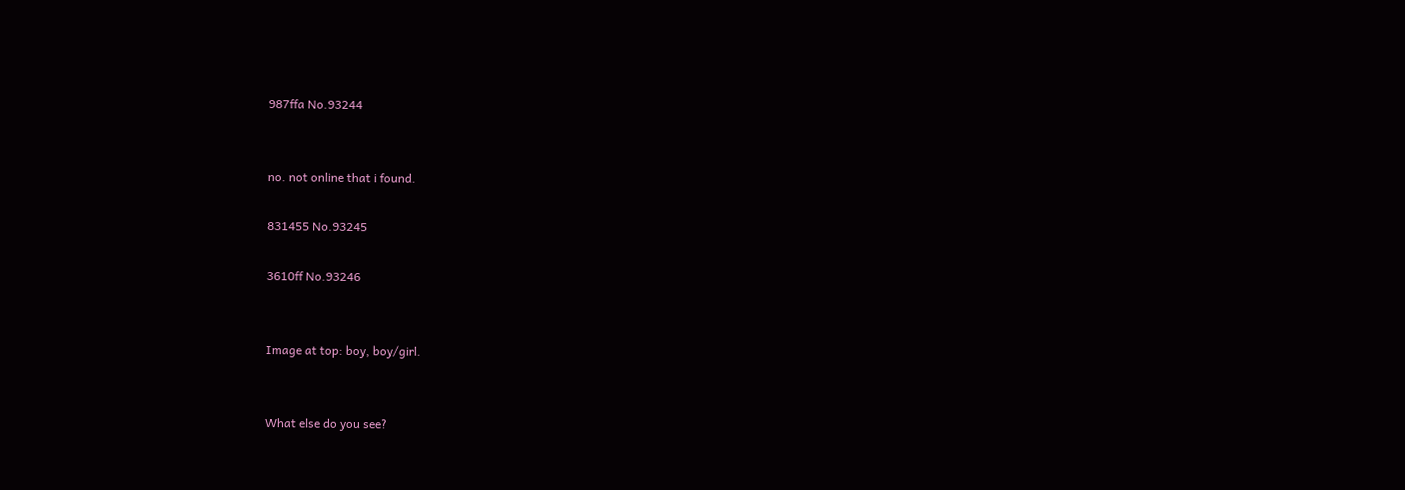987ffa No.93244


no. not online that i found.

831455 No.93245

3610ff No.93246


Image at top: boy, boy/girl.


What else do you see?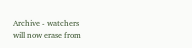Archive - watchers will now erase from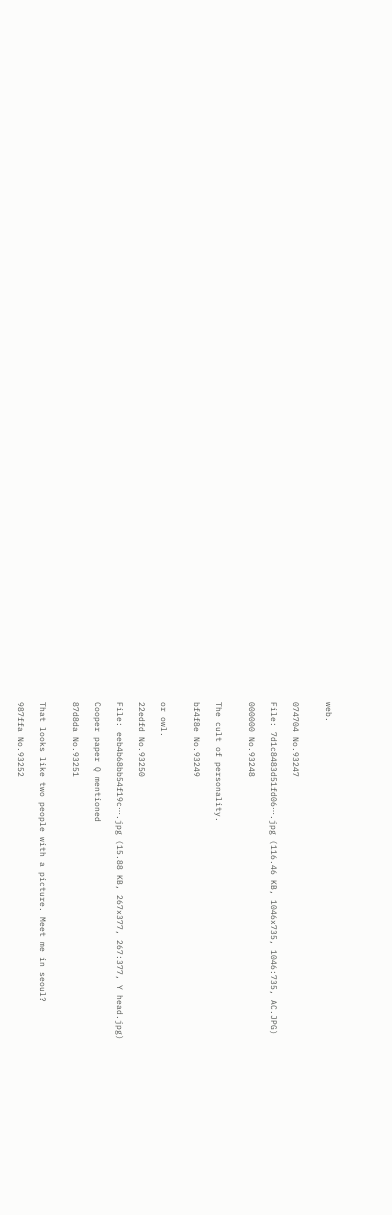web.


074704 No.93247

File: 7d1c8483d51fd06⋯.jpg (116.46 KB, 1046x735, 1046:735, AC.JPG)

000000 No.93248


The cult of personality.

bf4f8e No.93249


or owl.

22edfd No.93250

File: eeb4b68bb54f19c⋯.jpg (15.88 KB, 267x377, 267:377, Y head.jpg)

Cooper paper Q mentioned

87d8da No.93251


That looks like two people with a picture. Meet me in seoul?

987ffa No.93252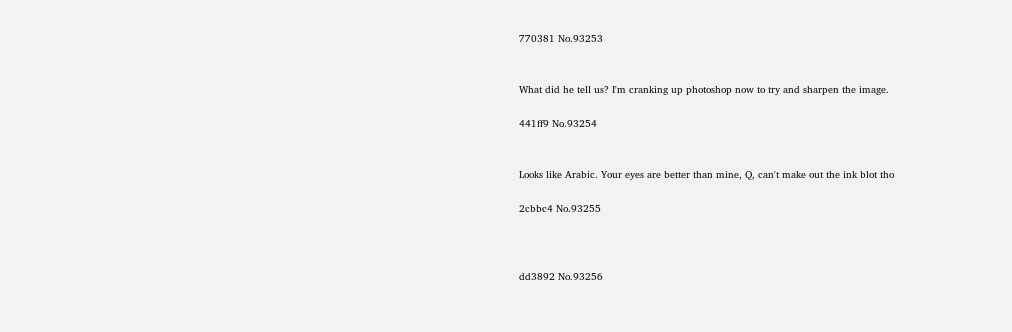770381 No.93253


What did he tell us? I'm cranking up photoshop now to try and sharpen the image.

441ff9 No.93254


Looks like Arabic. Your eyes are better than mine, Q, can't make out the ink blot tho

2cbbc4 No.93255



dd3892 No.93256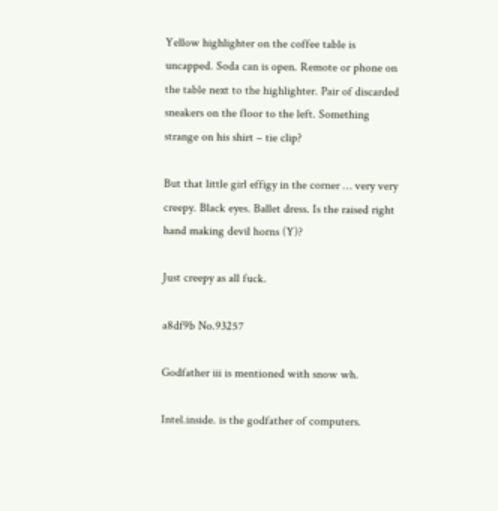Yellow highlighter on the coffee table is uncapped. Soda can is open. Remote or phone on the table next to the highlighter. Pair of discarded sneakers on the floor to the left. Something strange on his shirt – tie clip?

But that little girl effigy in the corner … very very creepy. Black eyes. Ballet dress. Is the raised right hand making devil horns (Y)?

Just creepy as all fuck.

a8df9b No.93257

Godfather iii is mentioned with snow wh.

Intel.inside. is the godfather of computers.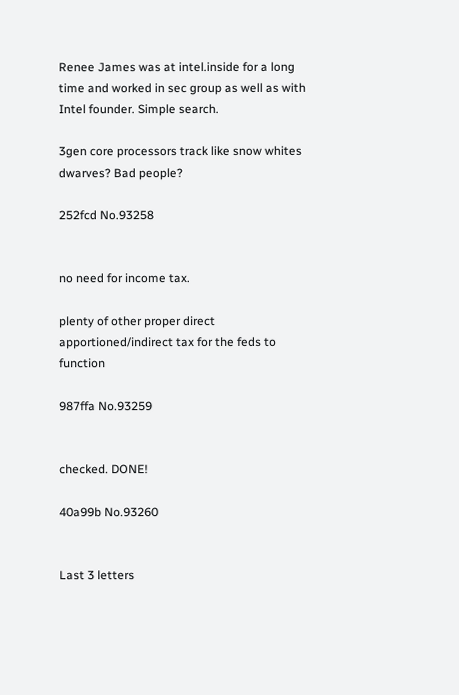Renee James was at intel.inside for a long time and worked in sec group as well as with Intel founder. Simple search.

3gen core processors track like snow whites dwarves? Bad people?

252fcd No.93258


no need for income tax.

plenty of other proper direct apportioned/indirect tax for the feds to function

987ffa No.93259


checked. DONE!

40a99b No.93260


Last 3 letters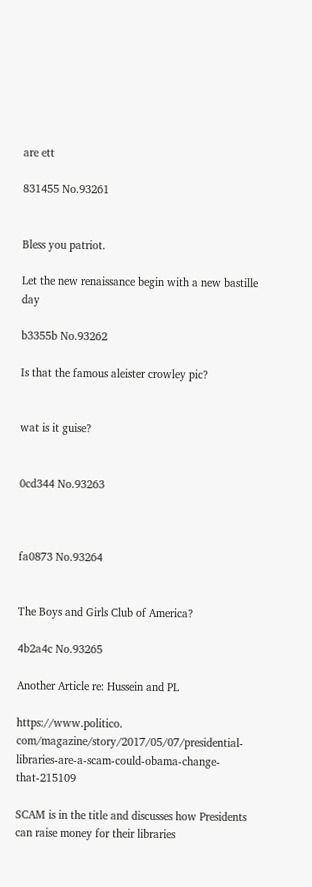are ett

831455 No.93261


Bless you patriot.

Let the new renaissance begin with a new bastille day

b3355b No.93262

Is that the famous aleister crowley pic?


wat is it guise?


0cd344 No.93263



fa0873 No.93264


The Boys and Girls Club of America?

4b2a4c No.93265

Another Article re: Hussein and PL

https://www.politico. com/magazine/story/2017/05/07/presidential-libraries-are-a-scam-could-obama-change-that-215109

SCAM is in the title and discusses how Presidents can raise money for their libraries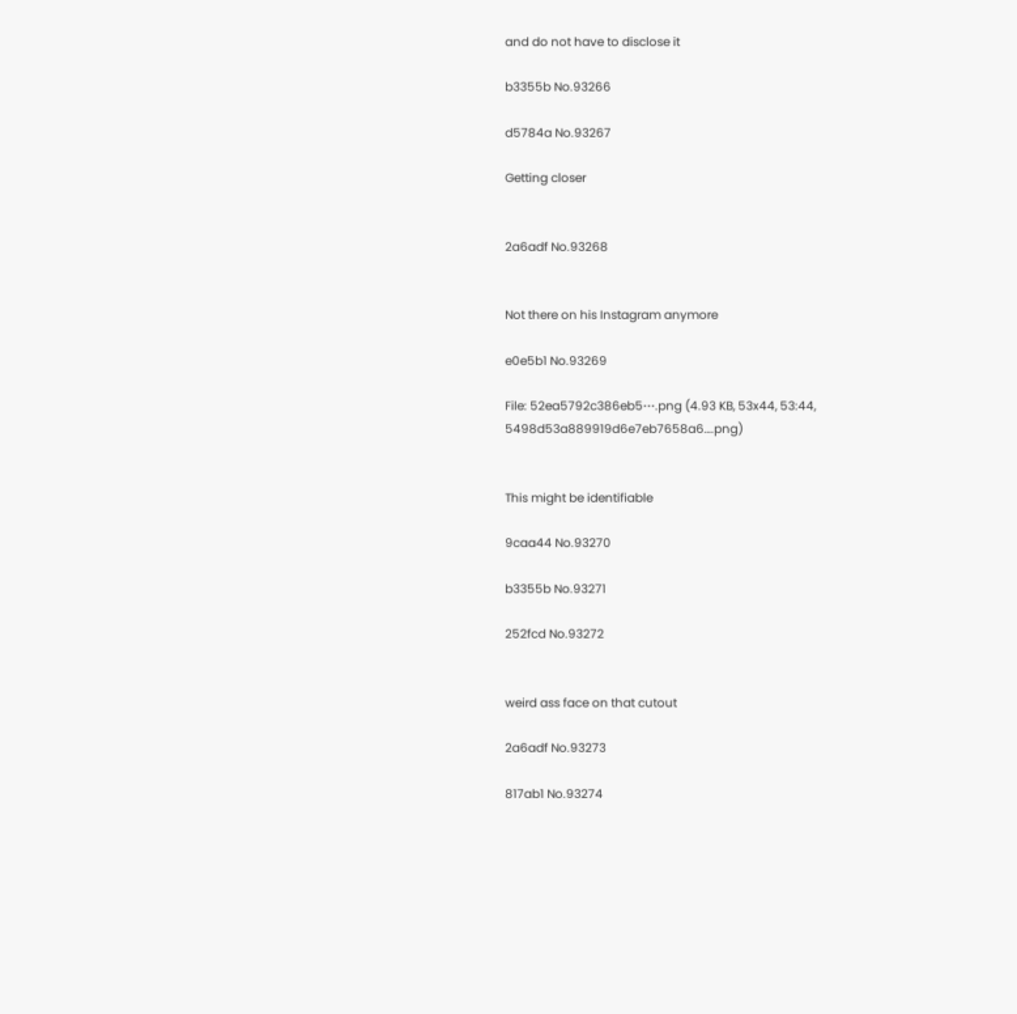and do not have to disclose it

b3355b No.93266

d5784a No.93267

Getting closer


2a6adf No.93268


Not there on his Instagram anymore

e0e5b1 No.93269

File: 52ea5792c386eb5⋯.png (4.93 KB, 53x44, 53:44, 5498d53a889919d6e7eb7658a6….png)


This might be identifiable

9caa44 No.93270

b3355b No.93271

252fcd No.93272


weird ass face on that cutout

2a6adf No.93273

817ab1 No.93274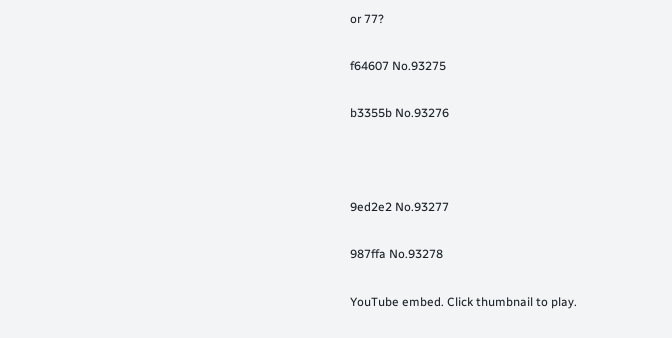or 77?

f64607 No.93275

b3355b No.93276



9ed2e2 No.93277

987ffa No.93278

YouTube embed. Click thumbnail to play.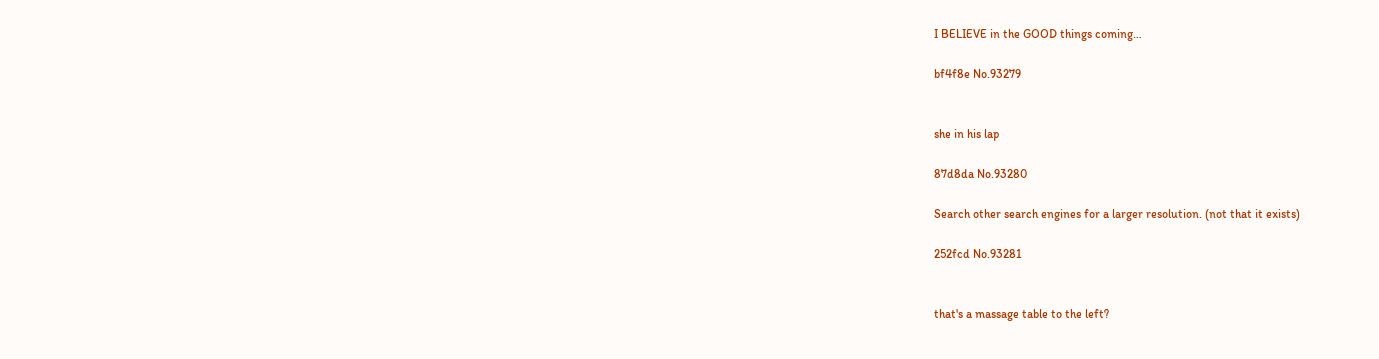I BELIEVE in the GOOD things coming…

bf4f8e No.93279


she in his lap

87d8da No.93280

Search other search engines for a larger resolution. (not that it exists)

252fcd No.93281


that's a massage table to the left?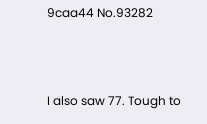9caa44 No.93282



I also saw 77. Tough to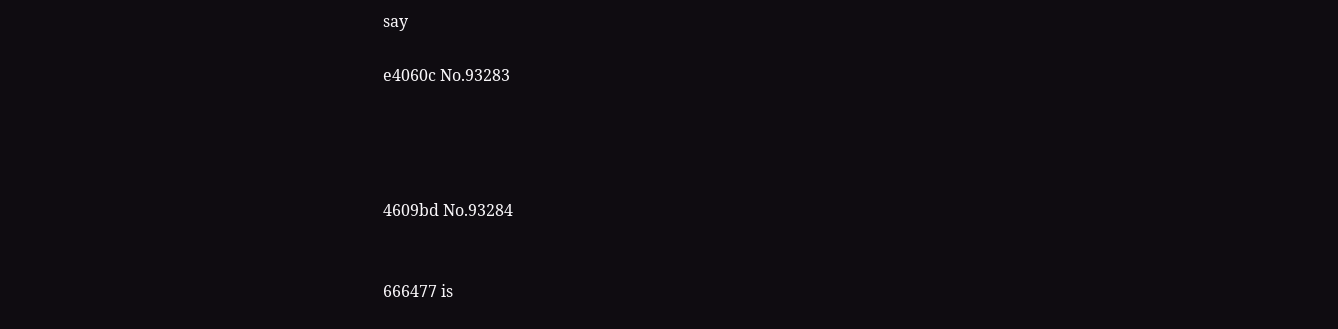say

e4060c No.93283




4609bd No.93284


666477 is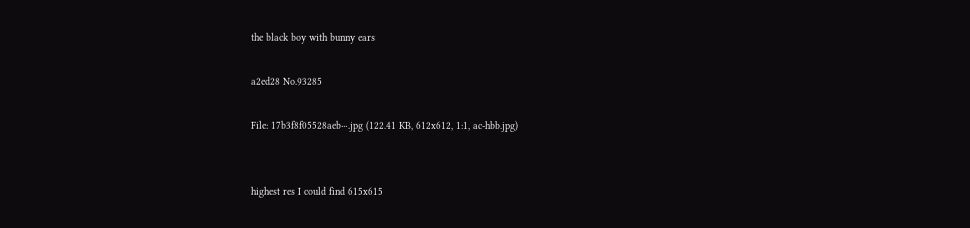the black boy with bunny ears

a2ed28 No.93285

File: 17b3f8f05528aeb⋯.jpg (122.41 KB, 612x612, 1:1, ac-hbb.jpg)


highest res I could find 615x615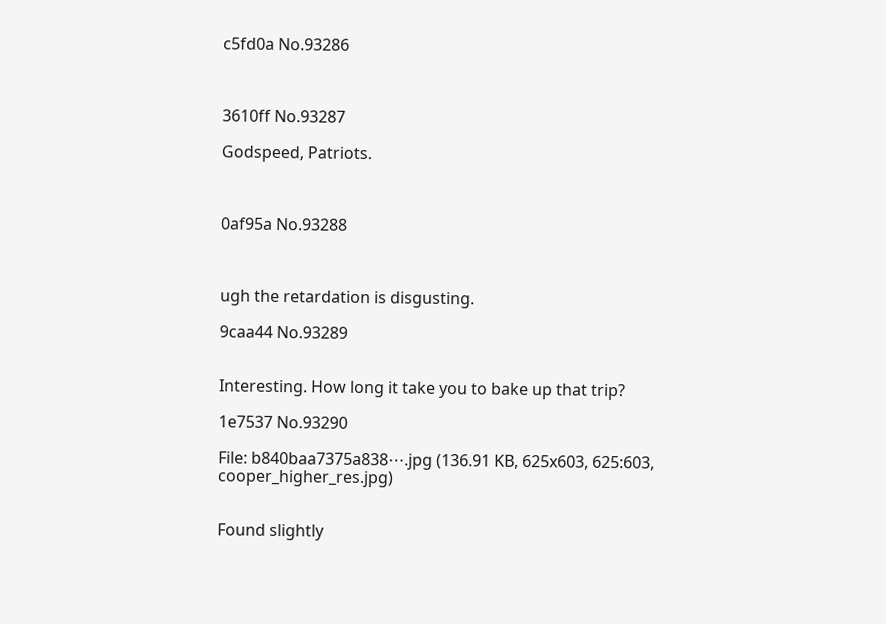c5fd0a No.93286



3610ff No.93287

Godspeed, Patriots.



0af95a No.93288



ugh the retardation is disgusting.

9caa44 No.93289


Interesting. How long it take you to bake up that trip?

1e7537 No.93290

File: b840baa7375a838⋯.jpg (136.91 KB, 625x603, 625:603, cooper_higher_res.jpg)


Found slightly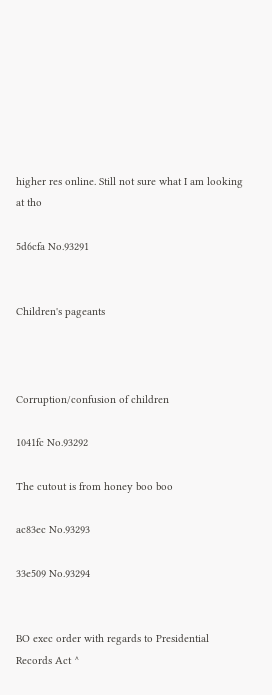higher res online. Still not sure what I am looking at tho

5d6cfa No.93291


Children's pageants



Corruption/confusion of children

1041fc No.93292

The cutout is from honey boo boo

ac83ec No.93293

33e509 No.93294


BO exec order with regards to Presidential Records Act ^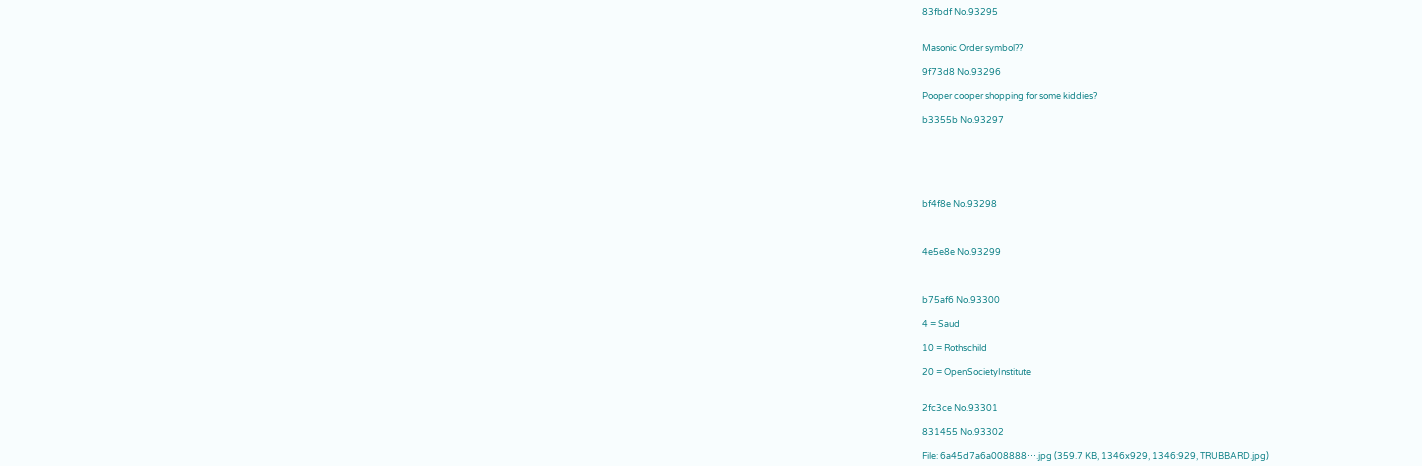83fbdf No.93295


Masonic Order symbol??

9f73d8 No.93296

Pooper cooper shopping for some kiddies?

b3355b No.93297






bf4f8e No.93298



4e5e8e No.93299



b75af6 No.93300

4 = Saud

10 = Rothschild

20 = OpenSocietyInstitute


2fc3ce No.93301

831455 No.93302

File: 6a45d7a6a008888⋯.jpg (359.7 KB, 1346x929, 1346:929, TRUBBARD.jpg)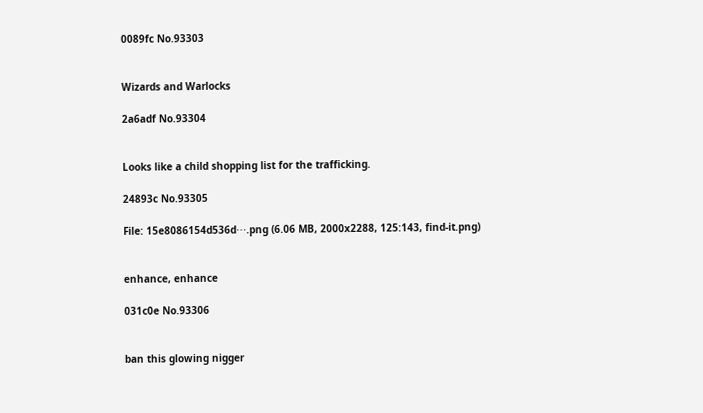0089fc No.93303


Wizards and Warlocks

2a6adf No.93304


Looks like a child shopping list for the trafficking.

24893c No.93305

File: 15e8086154d536d⋯.png (6.06 MB, 2000x2288, 125:143, find-it.png)


enhance, enhance

031c0e No.93306


ban this glowing nigger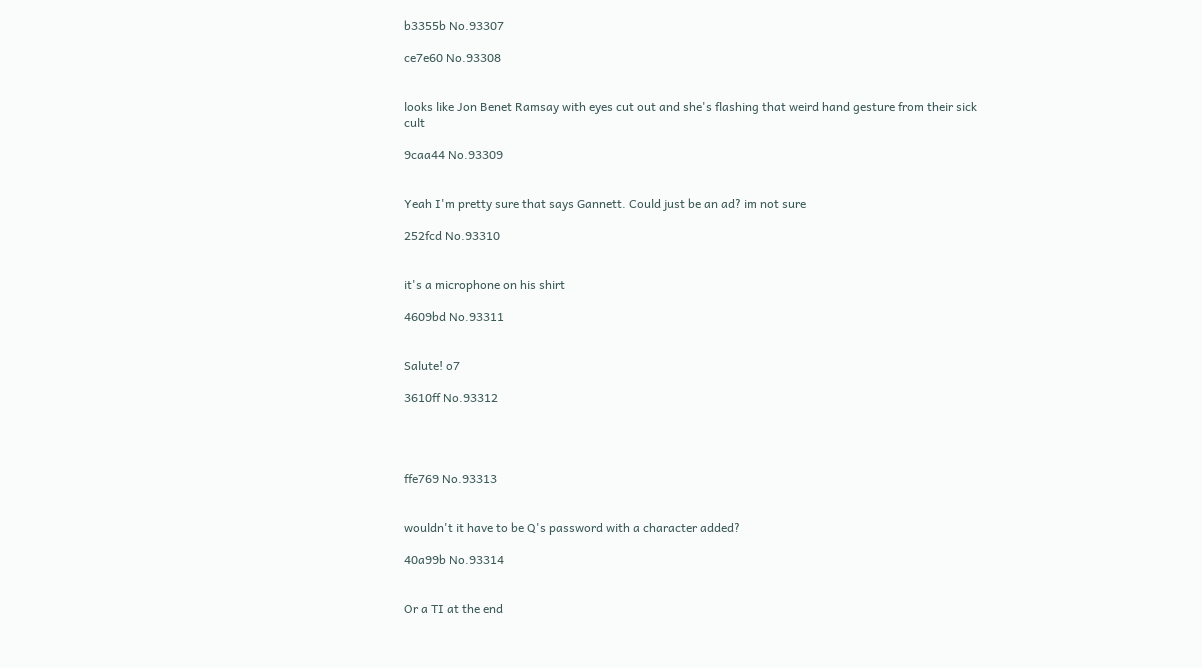b3355b No.93307

ce7e60 No.93308


looks like Jon Benet Ramsay with eyes cut out and she's flashing that weird hand gesture from their sick cult

9caa44 No.93309


Yeah I'm pretty sure that says Gannett. Could just be an ad? im not sure

252fcd No.93310


it's a microphone on his shirt

4609bd No.93311


Salute! o7

3610ff No.93312




ffe769 No.93313


wouldn't it have to be Q's password with a character added?

40a99b No.93314


Or a TI at the end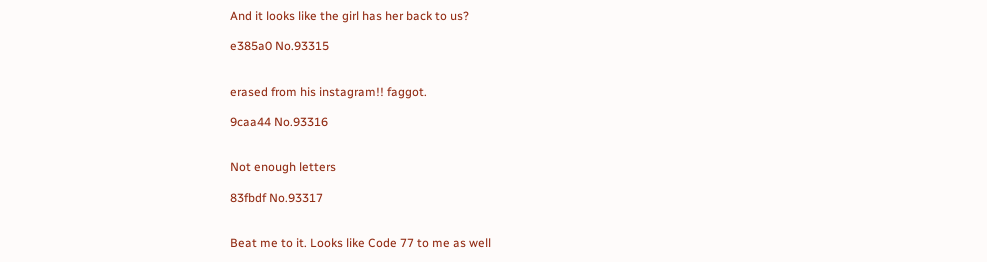And it looks like the girl has her back to us?

e385a0 No.93315


erased from his instagram!! faggot.

9caa44 No.93316


Not enough letters

83fbdf No.93317


Beat me to it. Looks like Code 77 to me as well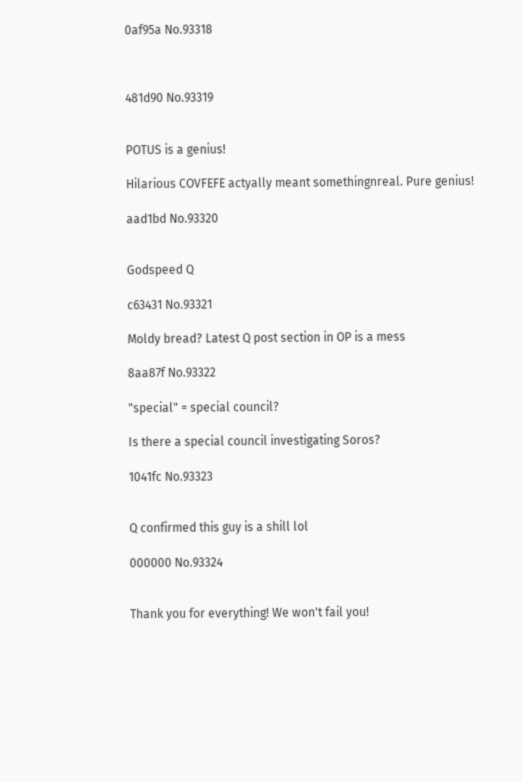0af95a No.93318



481d90 No.93319


POTUS is a genius!

Hilarious COVFEFE actyally meant somethingnreal. Pure genius!

aad1bd No.93320


Godspeed Q

c63431 No.93321

Moldy bread? Latest Q post section in OP is a mess

8aa87f No.93322

"special" = special council?

Is there a special council investigating Soros?

1041fc No.93323


Q confirmed this guy is a shill lol

000000 No.93324


Thank you for everything! We won't fail you!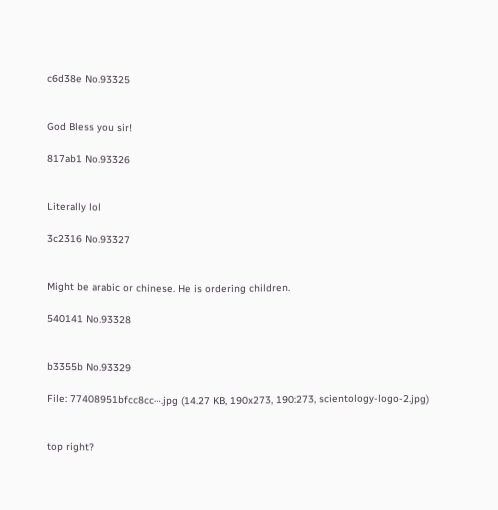c6d38e No.93325


God Bless you sir!

817ab1 No.93326


Literally lol

3c2316 No.93327


Might be arabic or chinese. He is ordering children.

540141 No.93328


b3355b No.93329

File: 77408951bfcc8cc⋯.jpg (14.27 KB, 190x273, 190:273, scientology-logo-2.jpg)


top right?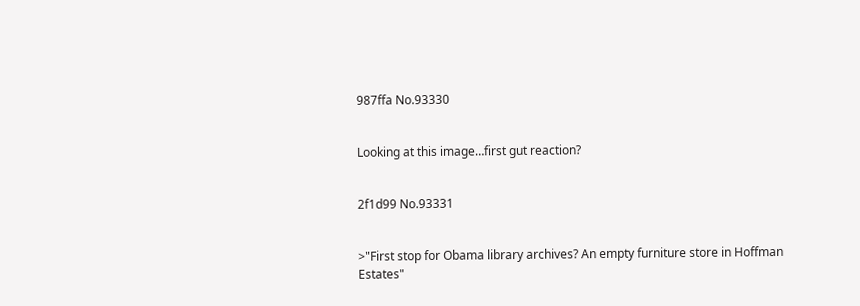987ffa No.93330


Looking at this image…first gut reaction?


2f1d99 No.93331


>"First stop for Obama library archives? An empty furniture store in Hoffman Estates"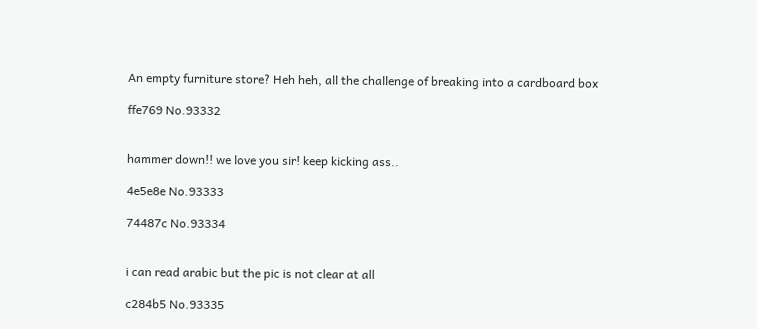An empty furniture store? Heh heh, all the challenge of breaking into a cardboard box

ffe769 No.93332


hammer down!! we love you sir! keep kicking ass..

4e5e8e No.93333

74487c No.93334


i can read arabic but the pic is not clear at all

c284b5 No.93335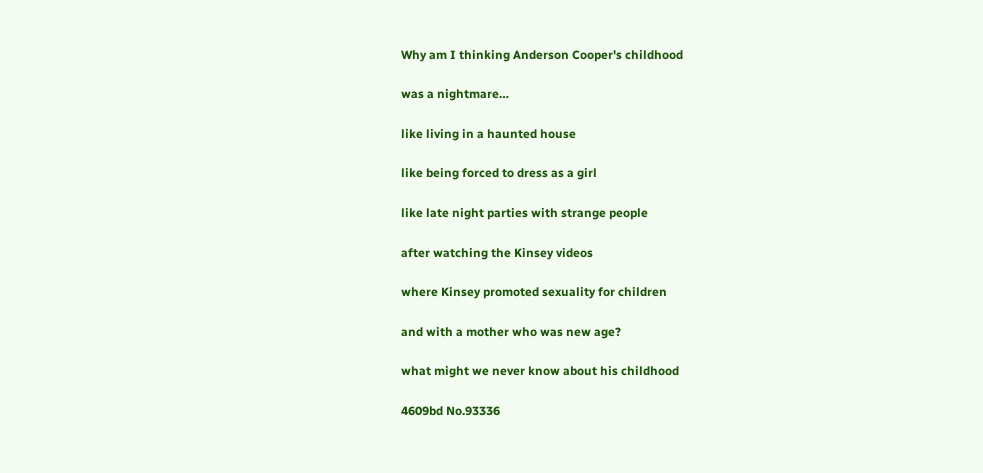Why am I thinking Anderson Cooper's childhood

was a nightmare…

like living in a haunted house

like being forced to dress as a girl

like late night parties with strange people

after watching the Kinsey videos

where Kinsey promoted sexuality for children

and with a mother who was new age?

what might we never know about his childhood

4609bd No.93336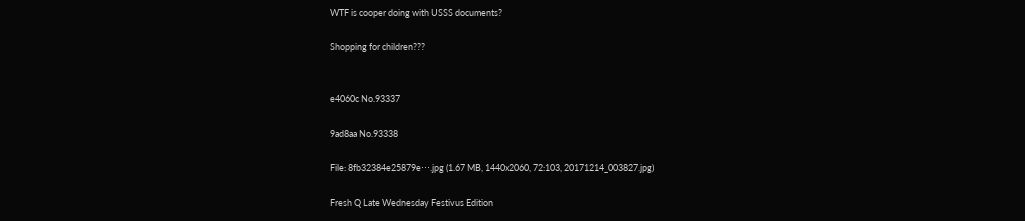WTF is cooper doing with USSS documents?

Shopping for children???


e4060c No.93337

9ad8aa No.93338

File: 8fb32384e25879e⋯.jpg (1.67 MB, 1440x2060, 72:103, 20171214_003827.jpg)

Fresh Q Late Wednesday Festivus Edition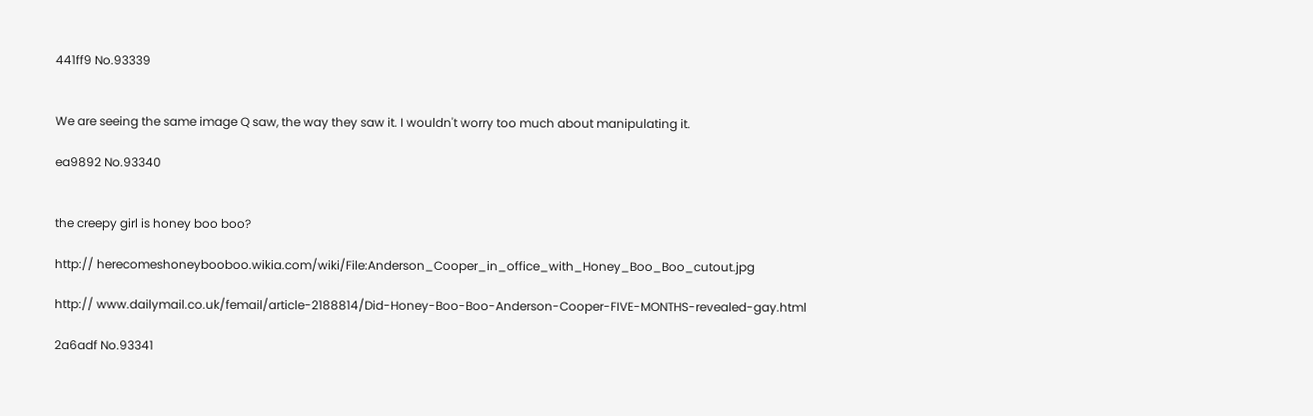441ff9 No.93339


We are seeing the same image Q saw, the way they saw it. I wouldn't worry too much about manipulating it.

ea9892 No.93340


the creepy girl is honey boo boo?

http:// herecomeshoneybooboo.wikia.com/wiki/File:Anderson_Cooper_in_office_with_Honey_Boo_Boo_cutout.jpg

http:// www.dailymail.co.uk/femail/article-2188814/Did-Honey-Boo-Boo-Anderson-Cooper-FIVE-MONTHS-revealed-gay.html

2a6adf No.93341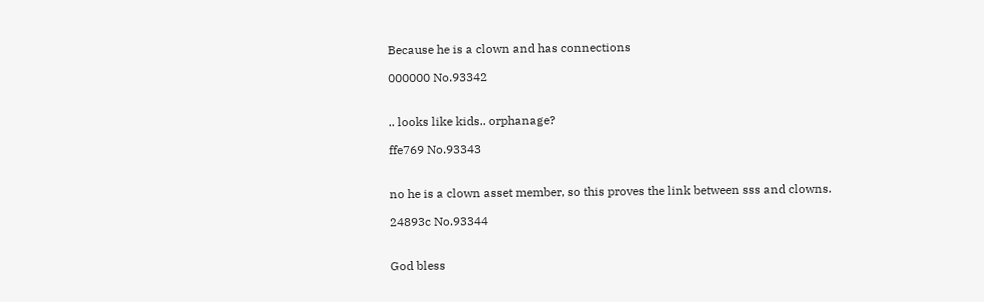Because he is a clown and has connections

000000 No.93342


.. looks like kids.. orphanage?

ffe769 No.93343


no he is a clown asset member, so this proves the link between sss and clowns.

24893c No.93344


God bless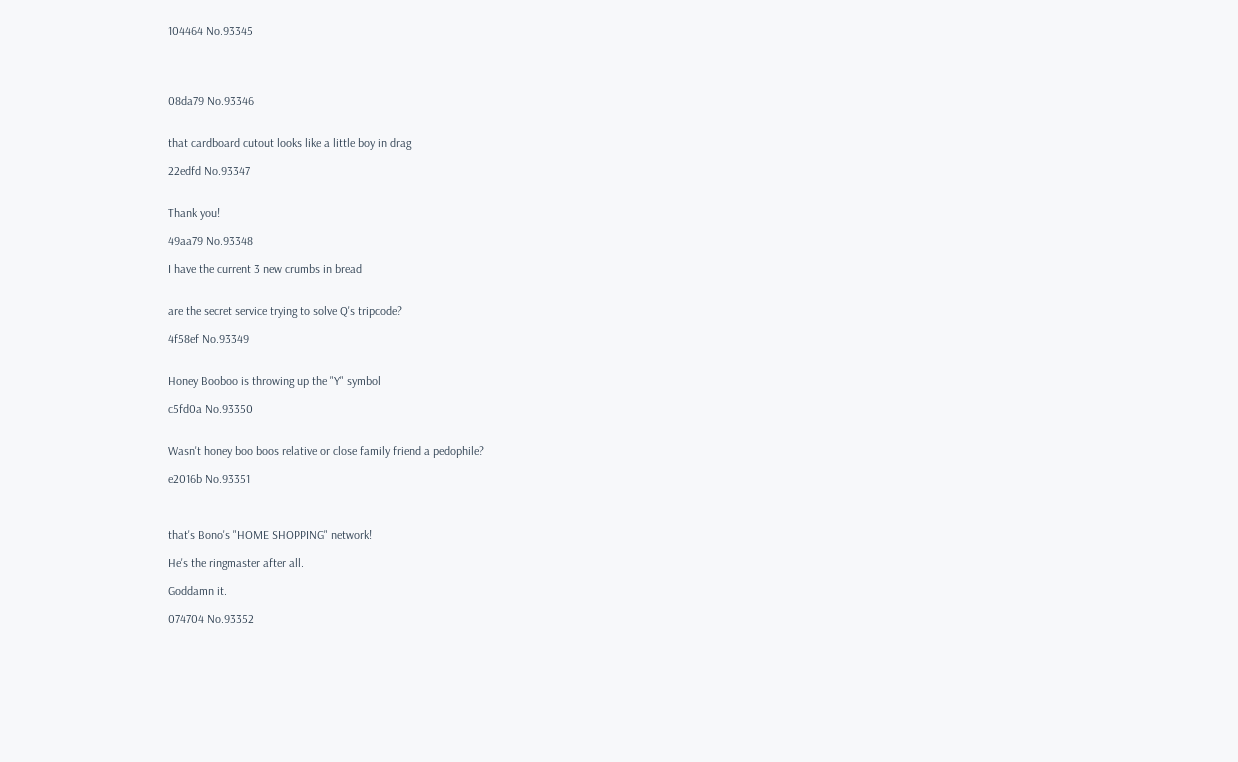104464 No.93345




08da79 No.93346


that cardboard cutout looks like a little boy in drag

22edfd No.93347


Thank you!

49aa79 No.93348

I have the current 3 new crumbs in bread


are the secret service trying to solve Q's tripcode?

4f58ef No.93349


Honey Booboo is throwing up the "Y" symbol

c5fd0a No.93350


Wasn't honey boo boos relative or close family friend a pedophile?

e2016b No.93351



that's Bono's "HOME SHOPPING" network!

He's the ringmaster after all.

Goddamn it.

074704 No.93352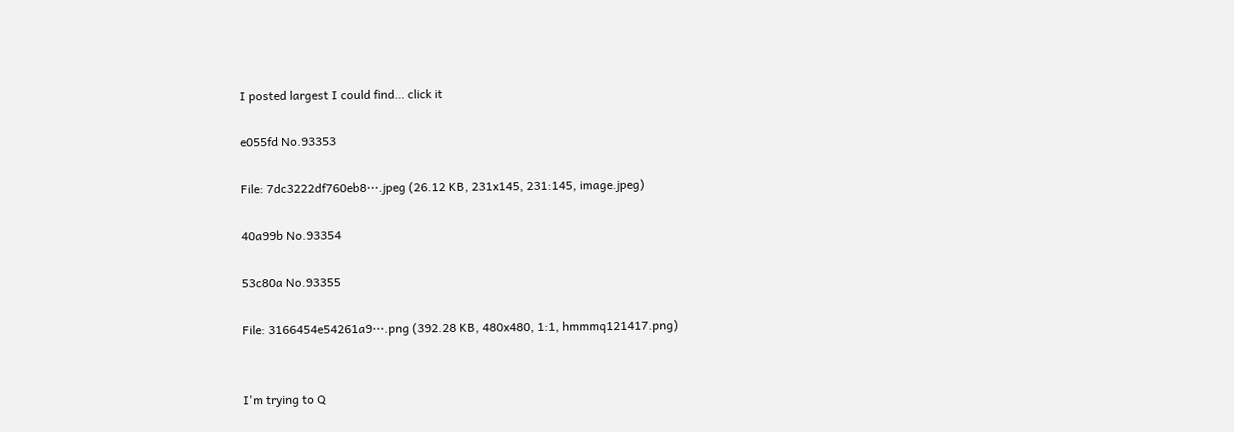I posted largest I could find… click it

e055fd No.93353

File: 7dc3222df760eb8⋯.jpeg (26.12 KB, 231x145, 231:145, image.jpeg)

40a99b No.93354

53c80a No.93355

File: 3166454e54261a9⋯.png (392.28 KB, 480x480, 1:1, hmmmq121417.png)


I'm trying to Q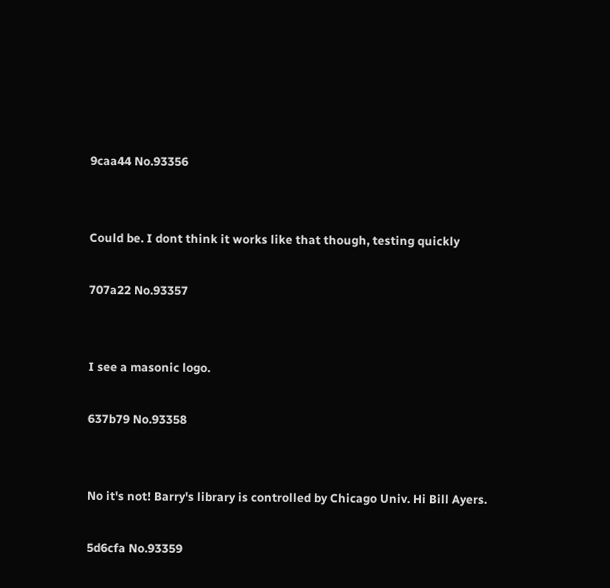9caa44 No.93356


Could be. I dont think it works like that though, testing quickly

707a22 No.93357


I see a masonic logo.

637b79 No.93358


No it's not! Barry's library is controlled by Chicago Univ. Hi Bill Ayers.

5d6cfa No.93359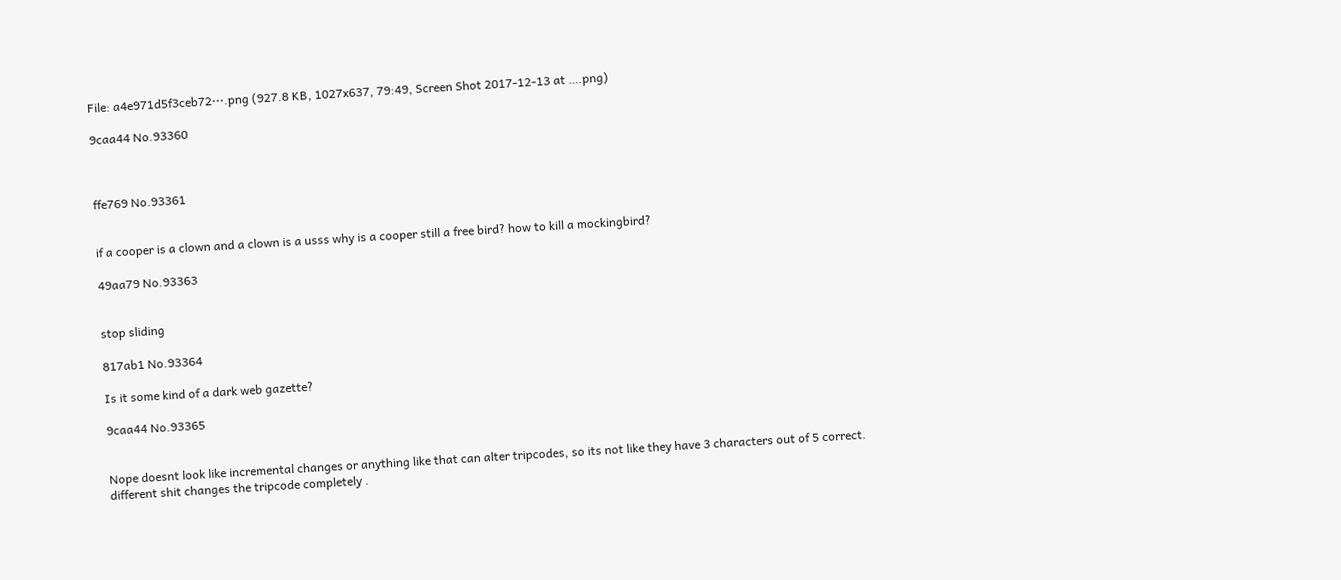File: a4e971d5f3ceb72⋯.png (927.8 KB, 1027x637, 79:49, Screen Shot 2017-12-13 at ….png)

9caa44 No.93360



ffe769 No.93361


if a cooper is a clown and a clown is a usss why is a cooper still a free bird? how to kill a mockingbird?

49aa79 No.93363


stop sliding

817ab1 No.93364

Is it some kind of a dark web gazette?

9caa44 No.93365


Nope doesnt look like incremental changes or anything like that can alter tripcodes, so its not like they have 3 characters out of 5 correct. different shit changes the tripcode completely .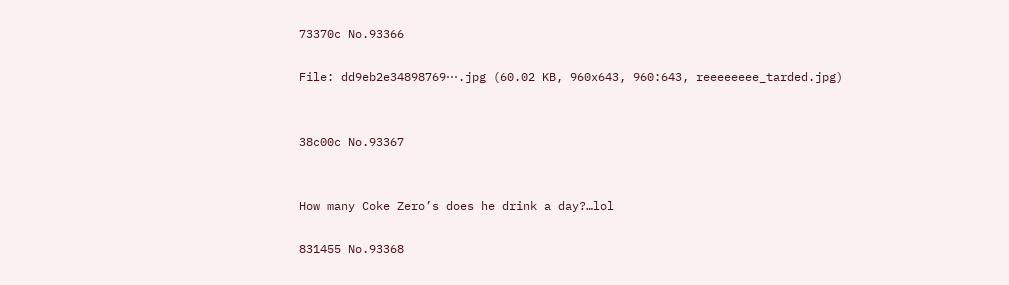73370c No.93366

File: dd9eb2e34898769⋯.jpg (60.02 KB, 960x643, 960:643, reeeeeeee_tarded.jpg)


38c00c No.93367


How many Coke Zero’s does he drink a day?…lol

831455 No.93368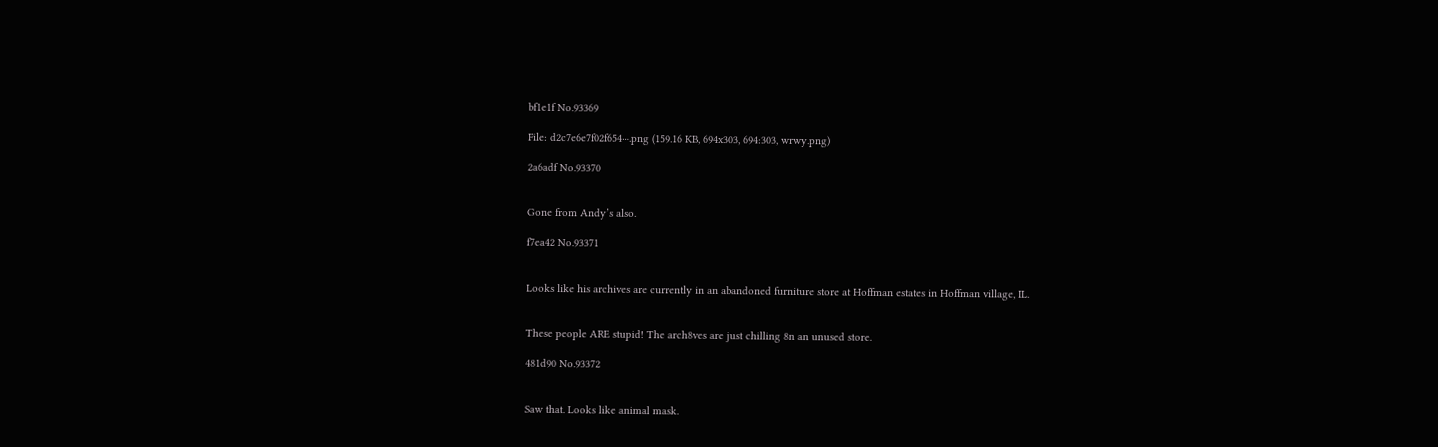bf1e1f No.93369

File: d2c7e6e7f02f654⋯.png (159.16 KB, 694x303, 694:303, wrwy.png)

2a6adf No.93370


Gone from Andy’s also.

f7ea42 No.93371


Looks like his archives are currently in an abandoned furniture store at Hoffman estates in Hoffman village, IL.


These people ARE stupid! The arch8ves are just chilling 8n an unused store.

481d90 No.93372


Saw that. Looks like animal mask.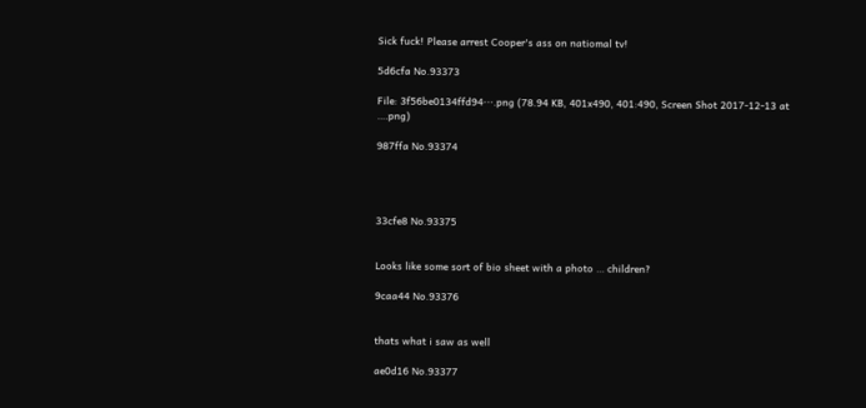Sick fuck! Please arrest Cooper's ass on natiomal tv!

5d6cfa No.93373

File: 3f56be0134ffd94⋯.png (78.94 KB, 401x490, 401:490, Screen Shot 2017-12-13 at ….png)

987ffa No.93374




33cfe8 No.93375


Looks like some sort of bio sheet with a photo … children?

9caa44 No.93376


thats what i saw as well

ae0d16 No.93377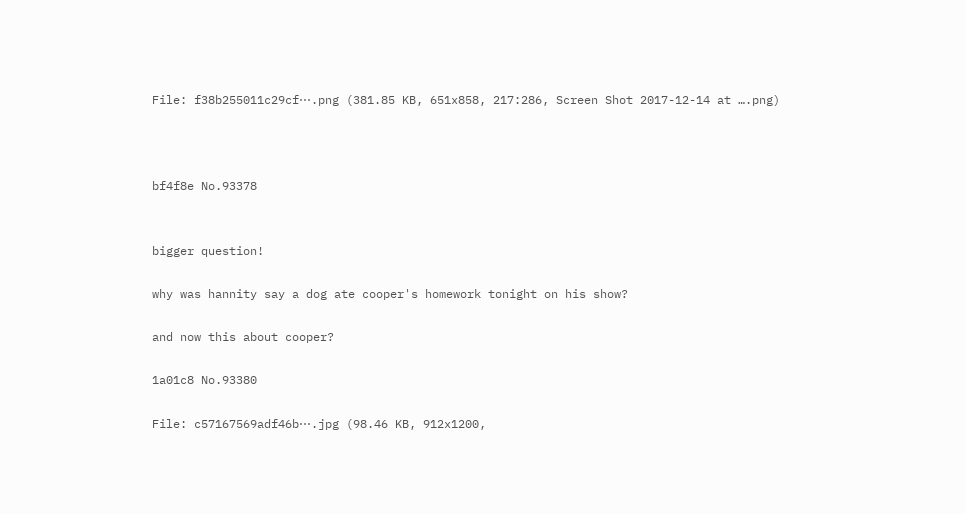File: f38b255011c29cf⋯.png (381.85 KB, 651x858, 217:286, Screen Shot 2017-12-14 at ….png)



bf4f8e No.93378


bigger question!

why was hannity say a dog ate cooper's homework tonight on his show?

and now this about cooper?

1a01c8 No.93380

File: c57167569adf46b⋯.jpg (98.46 KB, 912x1200,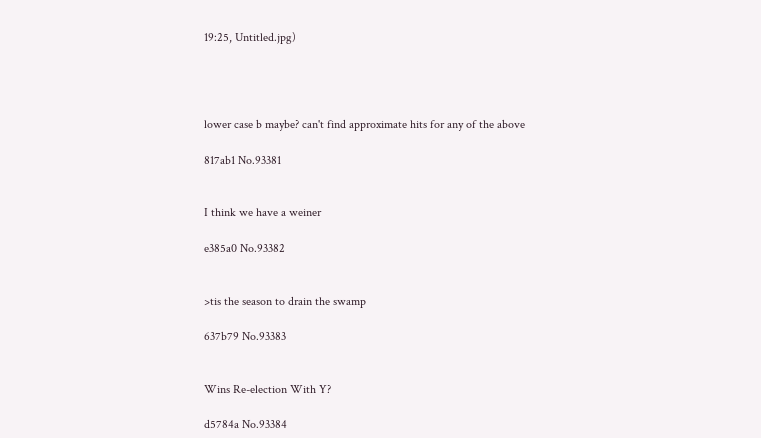19:25, Untitled.jpg)




lower case b maybe? can't find approximate hits for any of the above

817ab1 No.93381


I think we have a weiner

e385a0 No.93382


>tis the season to drain the swamp

637b79 No.93383


Wins Re-election With Y?

d5784a No.93384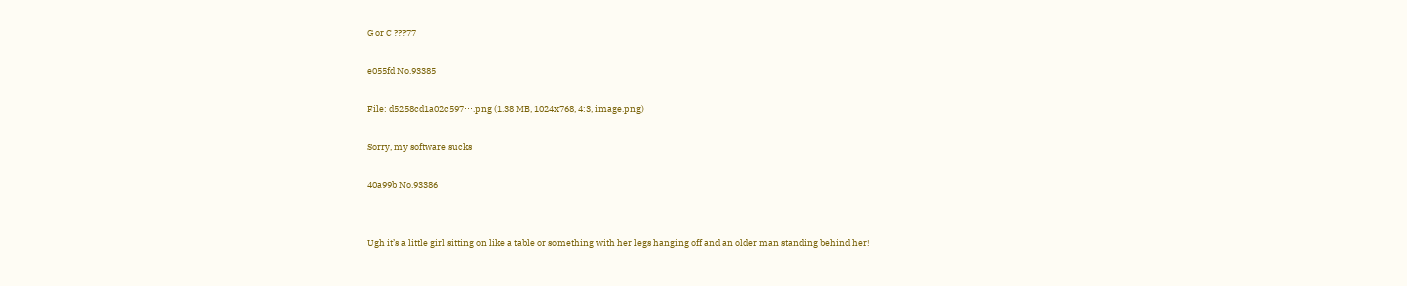G or C ???77

e055fd No.93385

File: d5258cd1a02c597⋯.png (1.38 MB, 1024x768, 4:3, image.png)

Sorry, my software sucks

40a99b No.93386


Ugh it’s a little girl sitting on like a table or something with her legs hanging off and an older man standing behind her!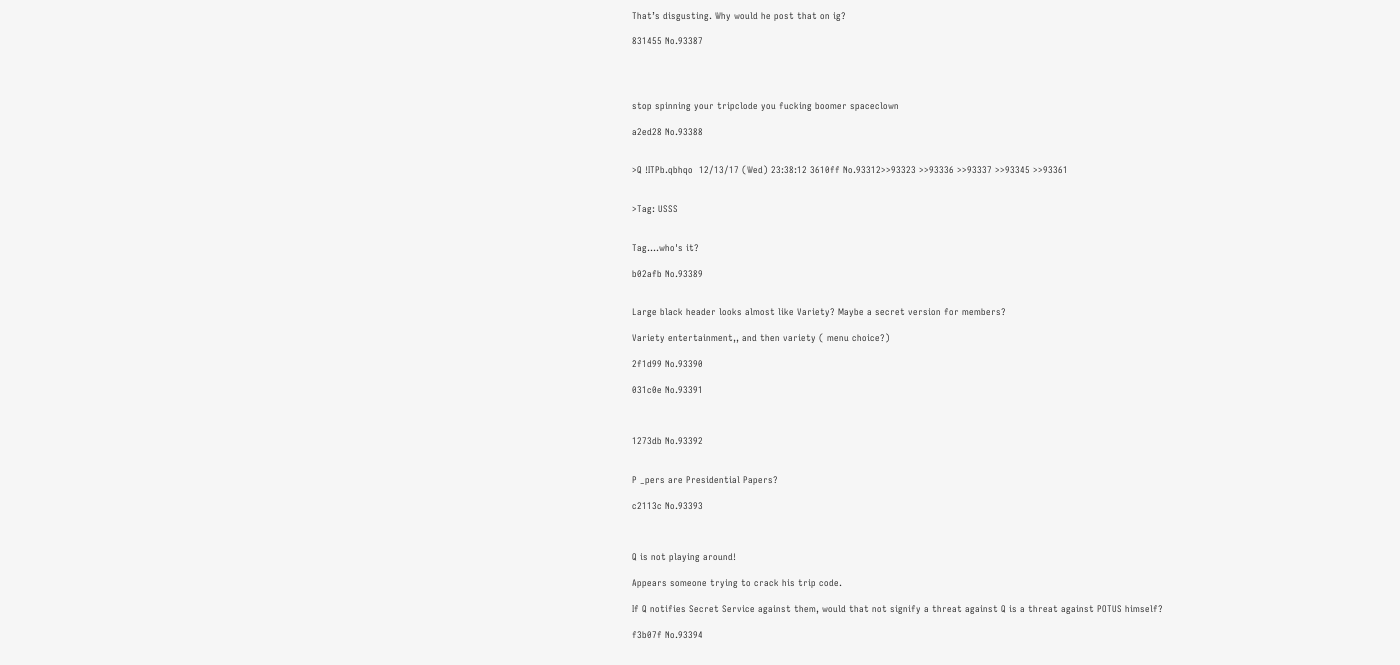That’s disgusting. Why would he post that on ig?

831455 No.93387




stop spinning your tripclode you fucking boomer spaceclown

a2ed28 No.93388


>Q !ITPb.qbhqo  12/13/17 (Wed) 23:38:12 3610ff No.93312>>93323 >>93336 >>93337 >>93345 >>93361


>Tag: USSS


Tag….who's it?

b02afb No.93389


Large black header looks almost like Variety? Maybe a secret version for members?

Variety entertainment,, and then variety ( menu choice?)

2f1d99 No.93390

031c0e No.93391



1273db No.93392


P _pers are Presidential Papers?

c2113c No.93393



Q is not playing around!

Appears someone trying to crack his trip code.

If Q notifies Secret Service against them, would that not signify a threat against Q is a threat against POTUS himself?

f3b07f No.93394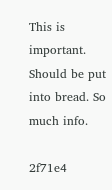This is important. Should be put into bread. So much info.

2f71e4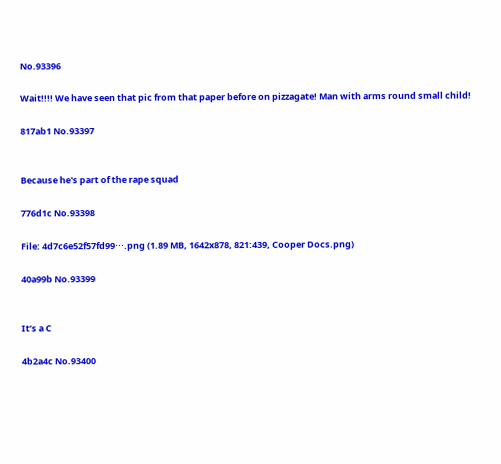No.93396

Wait!!!! We have seen that pic from that paper before on pizzagate! Man with arms round small child!

817ab1 No.93397


Because he's part of the rape squad

776d1c No.93398

File: 4d7c6e52f57fd99⋯.png (1.89 MB, 1642x878, 821:439, Cooper Docs.png)

40a99b No.93399


It’s a C

4b2a4c No.93400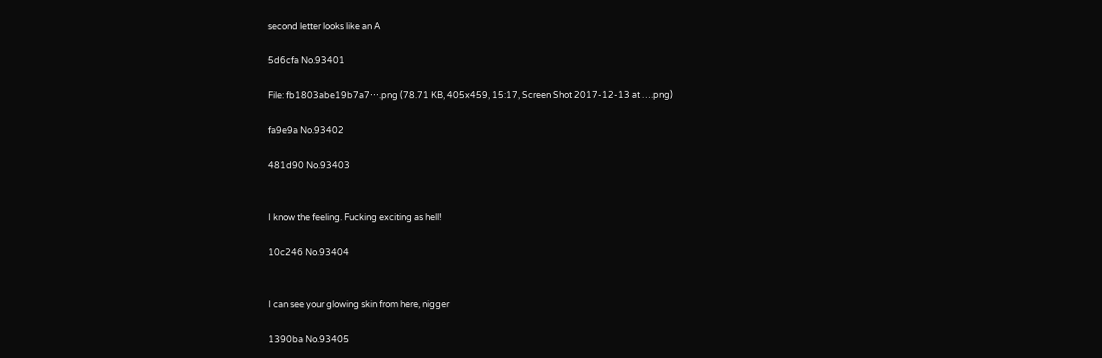second letter looks like an A

5d6cfa No.93401

File: fb1803abe19b7a7⋯.png (78.71 KB, 405x459, 15:17, Screen Shot 2017-12-13 at ….png)

fa9e9a No.93402

481d90 No.93403


I know the feeling. Fucking exciting as hell!

10c246 No.93404


I can see your glowing skin from here, nigger

1390ba No.93405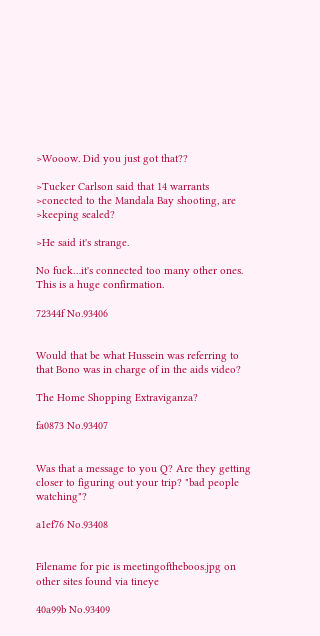>Wooow. Did you just got that??

>Tucker Carlson said that 14 warrants >conected to the Mandala Bay shooting, are >keeping sealed?

>He said it's strange.

No fuck…it's connected too many other ones. This is a huge confirmation.

72344f No.93406


Would that be what Hussein was referring to that Bono was in charge of in the aids video?

The Home Shopping Extraviganza?

fa0873 No.93407


Was that a message to you Q? Are they getting closer to figuring out your trip? "bad people watching"?

a1ef76 No.93408


Filename for pic is meetingoftheboos.jpg on other sites found via tineye

40a99b No.93409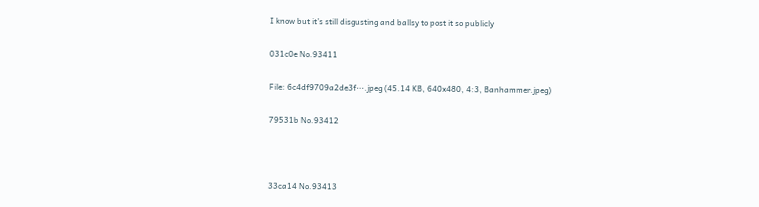I know but it’s still disgusting and ballsy to post it so publicly

031c0e No.93411

File: 6c4df9709a2de3f⋯.jpeg (45.14 KB, 640x480, 4:3, Banhammer.jpeg)

79531b No.93412



33ca14 No.93413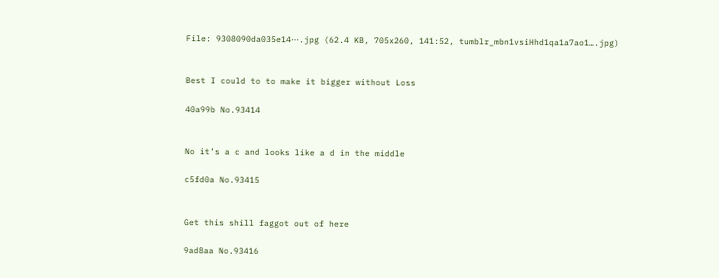File: 9308090da035e14⋯.jpg (62.4 KB, 705x260, 141:52, tumblr_mbn1vsiHhd1qa1a7ao1….jpg)


Best I could to to make it bigger without Loss

40a99b No.93414


No it’s a c and looks like a d in the middle

c5fd0a No.93415


Get this shill faggot out of here

9ad8aa No.93416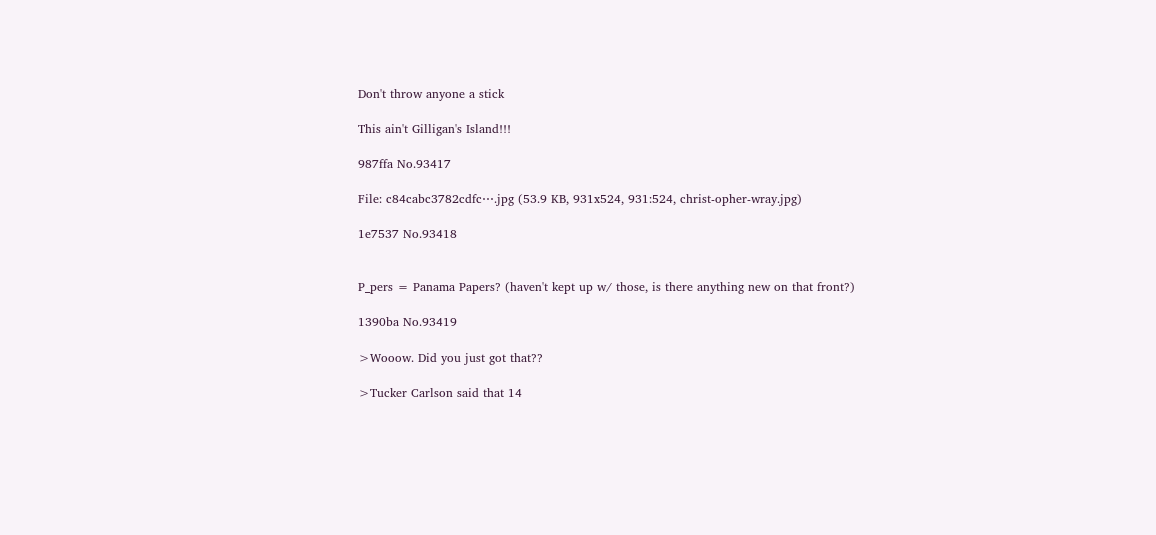Don't throw anyone a stick

This ain't Gilligan's Island!!!

987ffa No.93417

File: c84cabc3782cdfc⋯.jpg (53.9 KB, 931x524, 931:524, christ-opher-wray.jpg)

1e7537 No.93418


P_pers = Panama Papers? (haven't kept up w/ those, is there anything new on that front?)

1390ba No.93419

>Wooow. Did you just got that??

>Tucker Carlson said that 14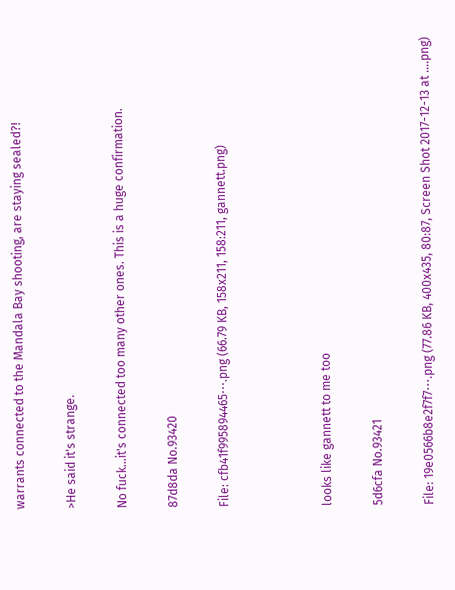warrants connected to the Mandala Bay shooting, are staying sealed?!

>He said it's strange.

No fuck…it's connected too many other ones. This is a huge confirmation.

87d8da No.93420

File: cfb41f995894465⋯.png (66.79 KB, 158x211, 158:211, gannett.png)



looks like gannett to me too

5d6cfa No.93421

File: 19e0566b8e2f7f7⋯.png (77.86 KB, 400x435, 80:87, Screen Shot 2017-12-13 at ….png)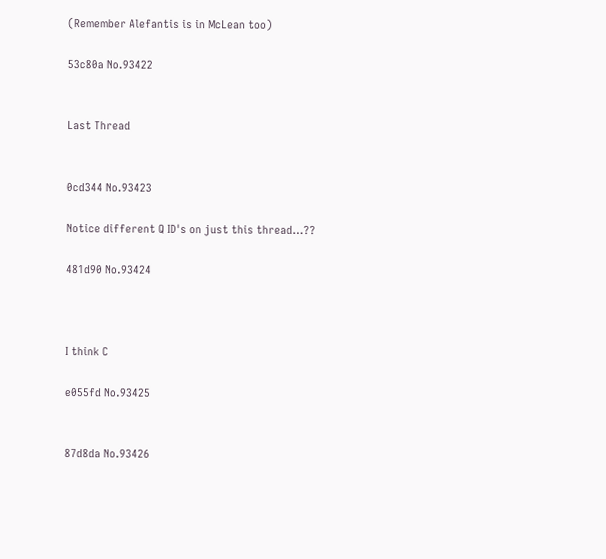(Remember Alefantis is in McLean too)

53c80a No.93422


Last Thread


0cd344 No.93423

Notice different Q ID's on just this thread…??

481d90 No.93424



I think C

e055fd No.93425


87d8da No.93426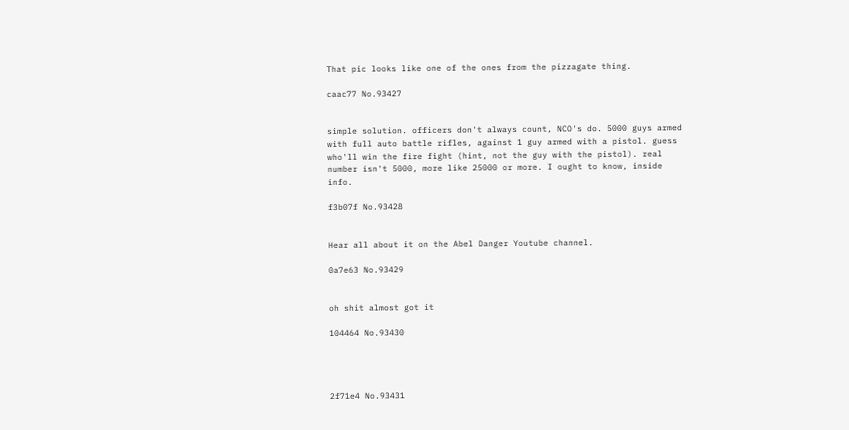That pic looks like one of the ones from the pizzagate thing.

caac77 No.93427


simple solution. officers don't always count, NCO's do. 5000 guys armed with full auto battle rifles, against 1 guy armed with a pistol. guess who'll win the fire fight (hint, not the guy with the pistol). real number isn't 5000, more like 25000 or more. I ought to know, inside info.

f3b07f No.93428


Hear all about it on the Abel Danger Youtube channel.

0a7e63 No.93429


oh shit almost got it

104464 No.93430




2f71e4 No.93431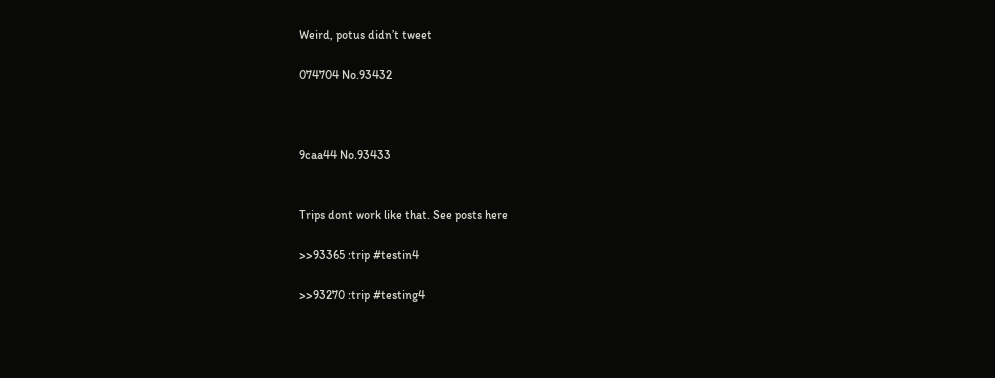Weird, potus didn’t tweet

074704 No.93432



9caa44 No.93433


Trips dont work like that. See posts here

>>93365 :trip #testin4

>>93270 :trip #testing4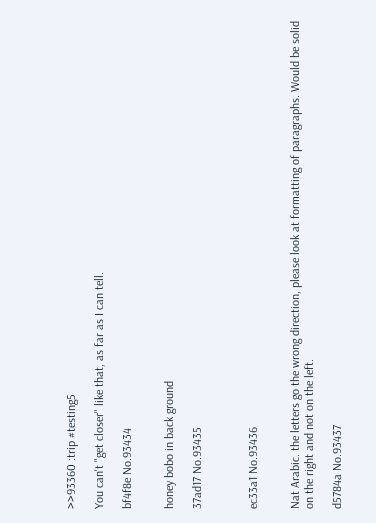>>93360 :trip #testing5

You can't "get closer" like that, as far as I can tell.

bf4f8e No.93434


honey bobo in back ground

37ad17 No.93435



ec33a1 No.93436


Nat Arabic. the letters go the wrong direction, please look at formatting of paragraphs. Would be solid on the right and not on the left.

d5784a No.93437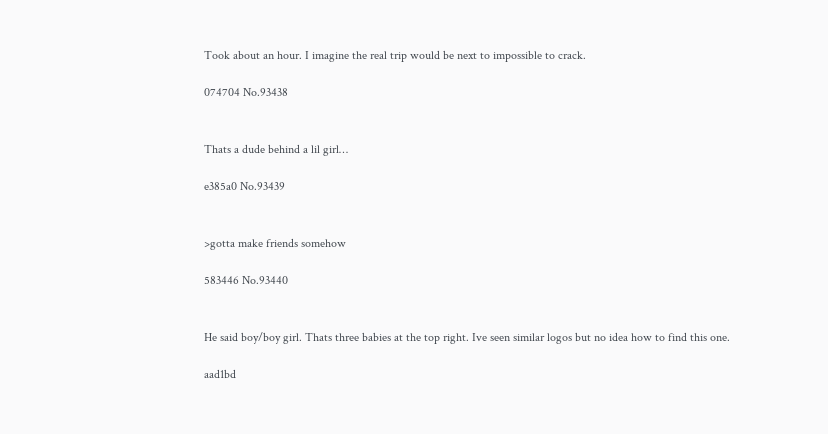Took about an hour. I imagine the real trip would be next to impossible to crack.

074704 No.93438


Thats a dude behind a lil girl…

e385a0 No.93439


>gotta make friends somehow

583446 No.93440


He said boy/boy girl. Thats three babies at the top right. Ive seen similar logos but no idea how to find this one.

aad1bd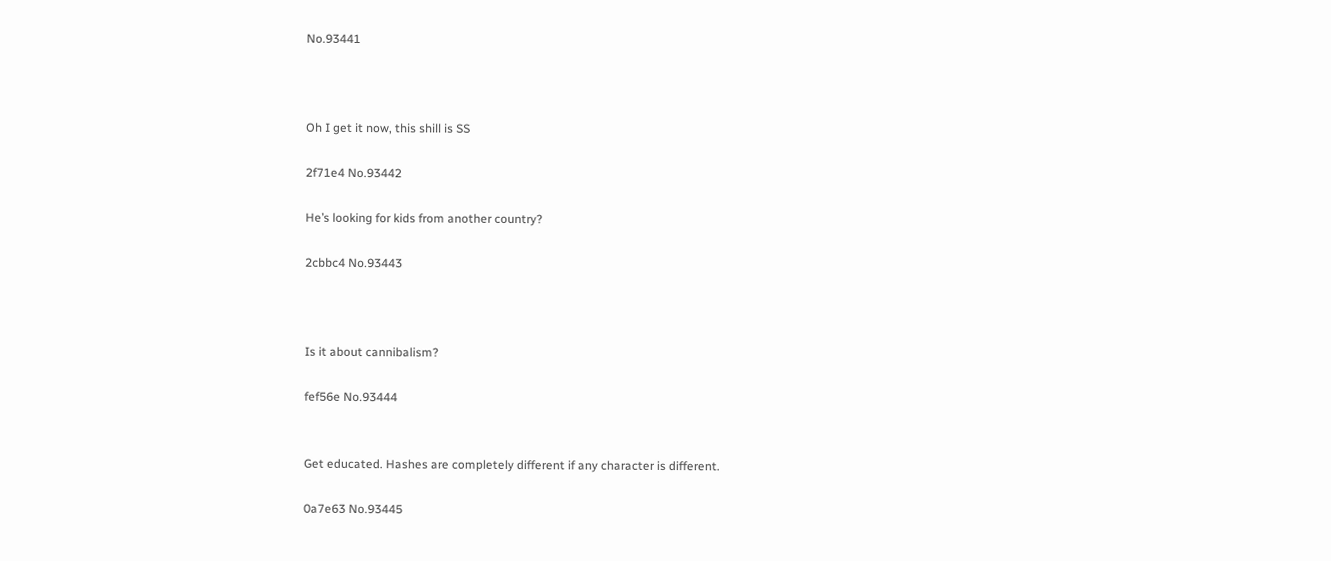No.93441



Oh I get it now, this shill is SS

2f71e4 No.93442

He’s looking for kids from another country?

2cbbc4 No.93443



Is it about cannibalism?

fef56e No.93444


Get educated. Hashes are completely different if any character is different.

0a7e63 No.93445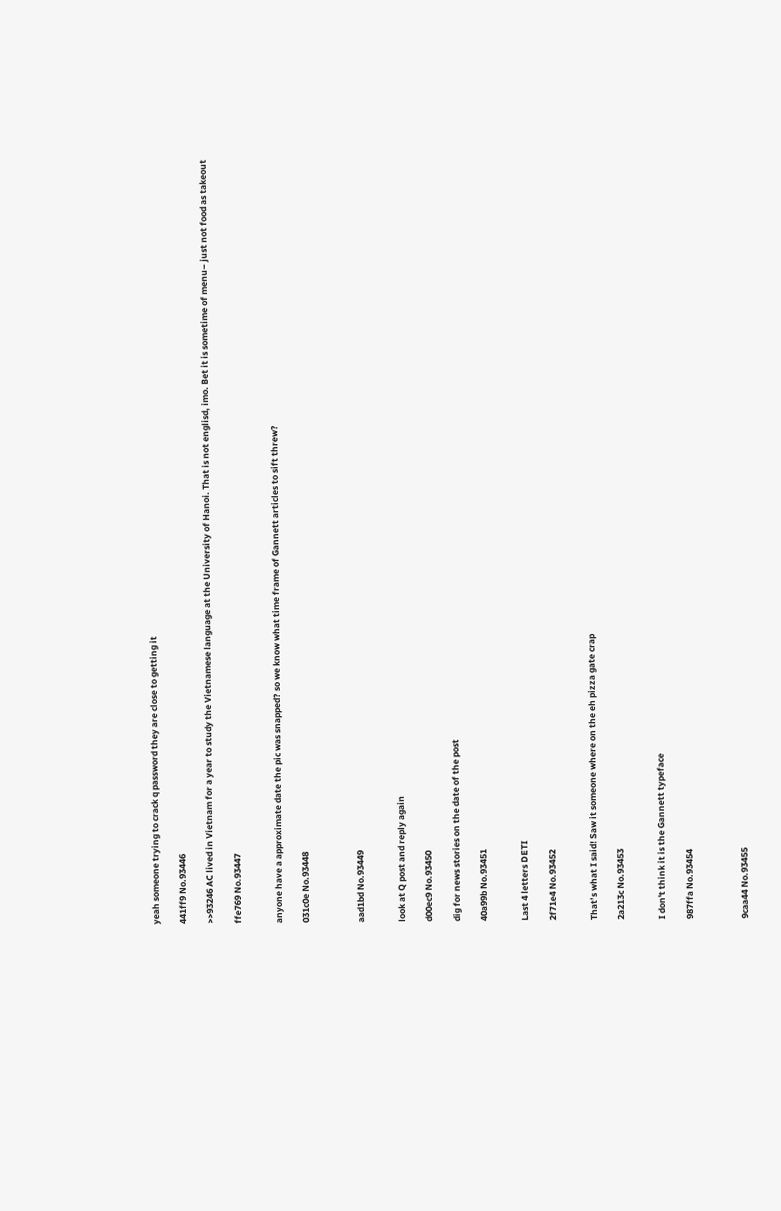yeah someone trying to crack q password they are close to getting it

441ff9 No.93446

>>93246 AC lived in Vietnam for a year to study the Vietnamese language at the University of Hanoi. That is not englisd, imo. Bet it is sometime of menu– just not food as takeout

ffe769 No.93447


anyone have a approximate date the pic was snapped? so we know what time frame of Gannett articles to sift threw?

031c0e No.93448



aad1bd No.93449


look at Q post and reply again

d00ec9 No.93450

dig for news stories on the date of the post

40a99b No.93451


Last 4 letters DETI

2f71e4 No.93452


That’s what I said! Saw it someone where on the eh pizza gate crap

2a213c No.93453


I don't think it is the Gannett typeface

987ffa No.93454



9caa44 No.93455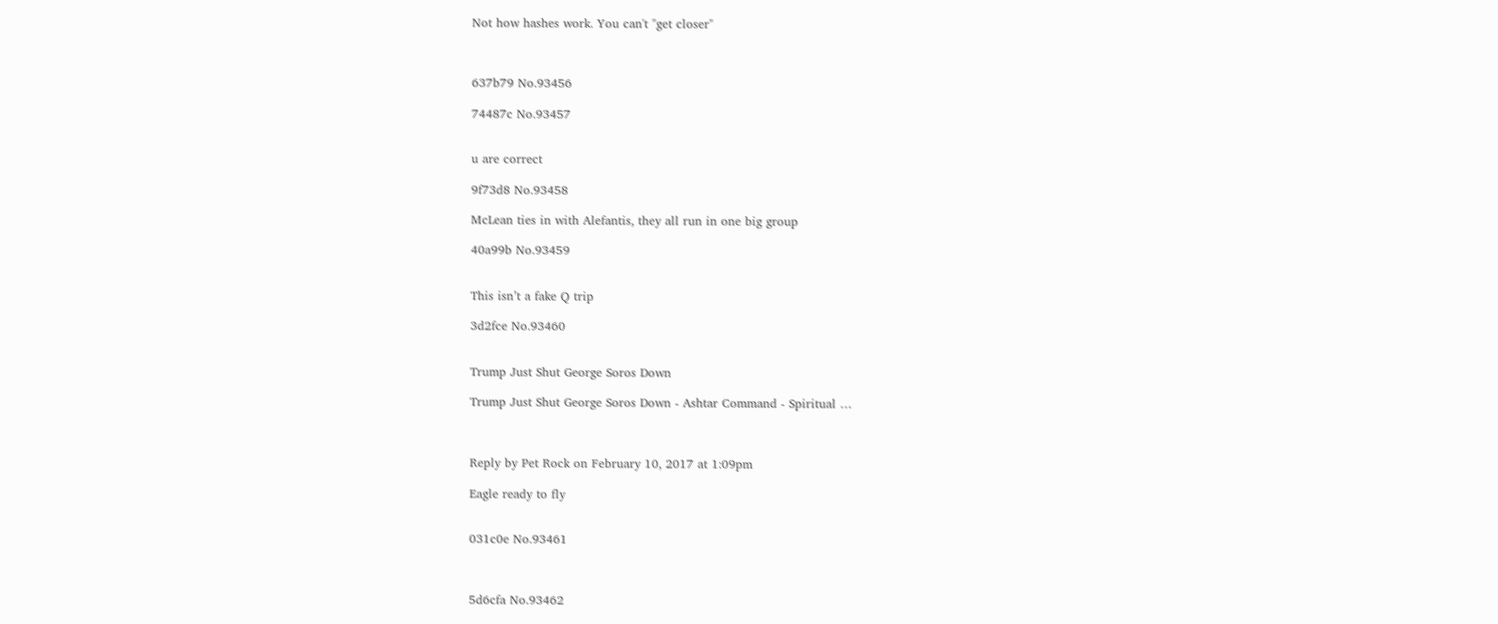Not how hashes work. You can't "get closer"



637b79 No.93456

74487c No.93457


u are correct

9f73d8 No.93458

McLean ties in with Alefantis, they all run in one big group

40a99b No.93459


This isn’t a fake Q trip

3d2fce No.93460


Trump Just Shut George Soros Down

Trump Just Shut George Soros Down - Ashtar Command - Spiritual …



Reply by Pet Rock on February 10, 2017 at 1:09pm

Eagle ready to fly


031c0e No.93461



5d6cfa No.93462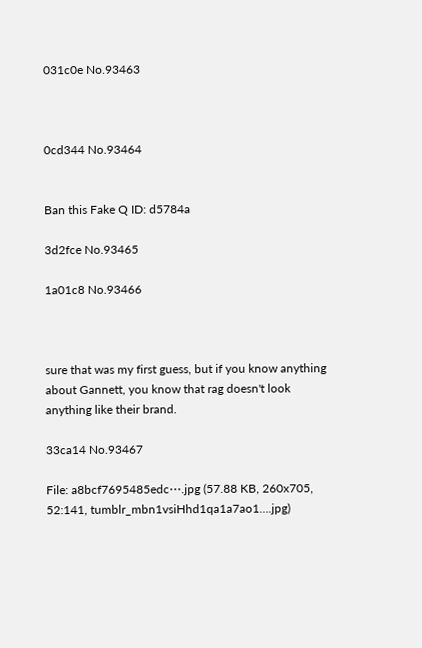031c0e No.93463



0cd344 No.93464


Ban this Fake Q ID: d5784a

3d2fce No.93465

1a01c8 No.93466



sure that was my first guess, but if you know anything about Gannett, you know that rag doesn't look anything like their brand.

33ca14 No.93467

File: a8bcf7695485edc⋯.jpg (57.88 KB, 260x705, 52:141, tumblr_mbn1vsiHhd1qa1a7ao1….jpg)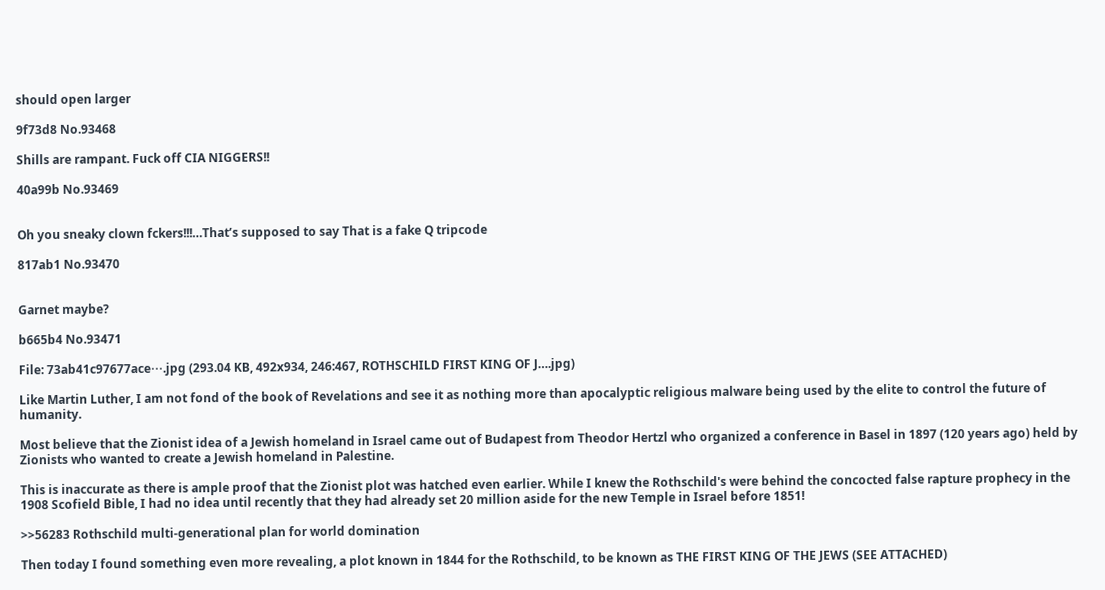should open larger

9f73d8 No.93468

Shills are rampant. Fuck off CIA NIGGERS!!

40a99b No.93469


Oh you sneaky clown fckers!!!…That’s supposed to say That is a fake Q tripcode

817ab1 No.93470


Garnet maybe?

b665b4 No.93471

File: 73ab41c97677ace⋯.jpg (293.04 KB, 492x934, 246:467, ROTHSCHILD FIRST KING OF J….jpg)

Like Martin Luther, I am not fond of the book of Revelations and see it as nothing more than apocalyptic religious malware being used by the elite to control the future of humanity.

Most believe that the Zionist idea of a Jewish homeland in Israel came out of Budapest from Theodor Hertzl who organized a conference in Basel in 1897 (120 years ago) held by Zionists who wanted to create a Jewish homeland in Palestine.

This is inaccurate as there is ample proof that the Zionist plot was hatched even earlier. While I knew the Rothschild's were behind the concocted false rapture prophecy in the 1908 Scofield Bible, I had no idea until recently that they had already set 20 million aside for the new Temple in Israel before 1851!

>>56283 Rothschild multi-generational plan for world domination

Then today I found something even more revealing, a plot known in 1844 for the Rothschild, to be known as THE FIRST KING OF THE JEWS (SEE ATTACHED)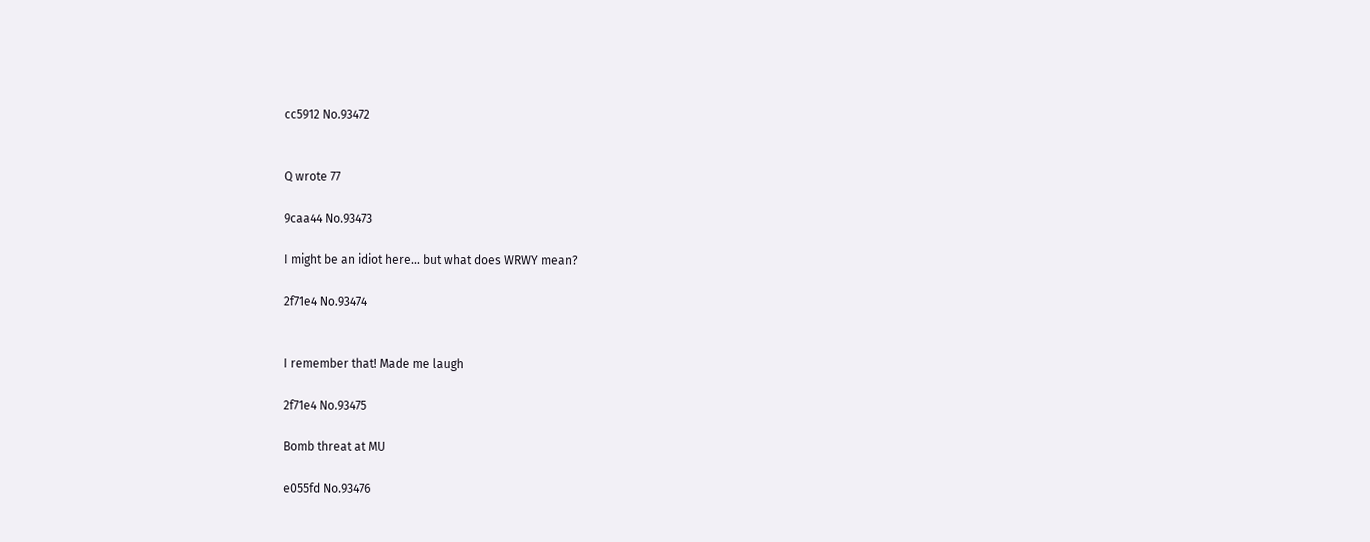cc5912 No.93472


Q wrote 77

9caa44 No.93473

I might be an idiot here… but what does WRWY mean?

2f71e4 No.93474


I remember that! Made me laugh

2f71e4 No.93475

Bomb threat at MU

e055fd No.93476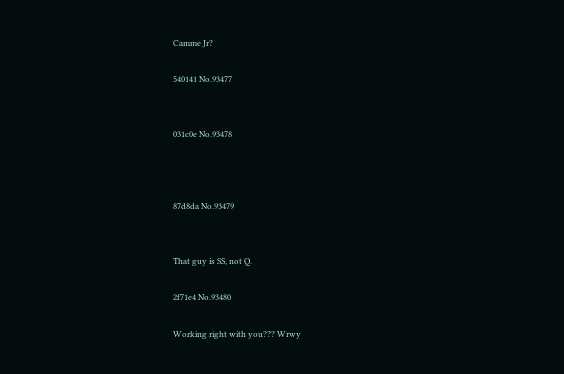Camme Jr?

540141 No.93477


031c0e No.93478



87d8da No.93479


That guy is SS, not Q.

2f71e4 No.93480

Working right with you??? Wrwy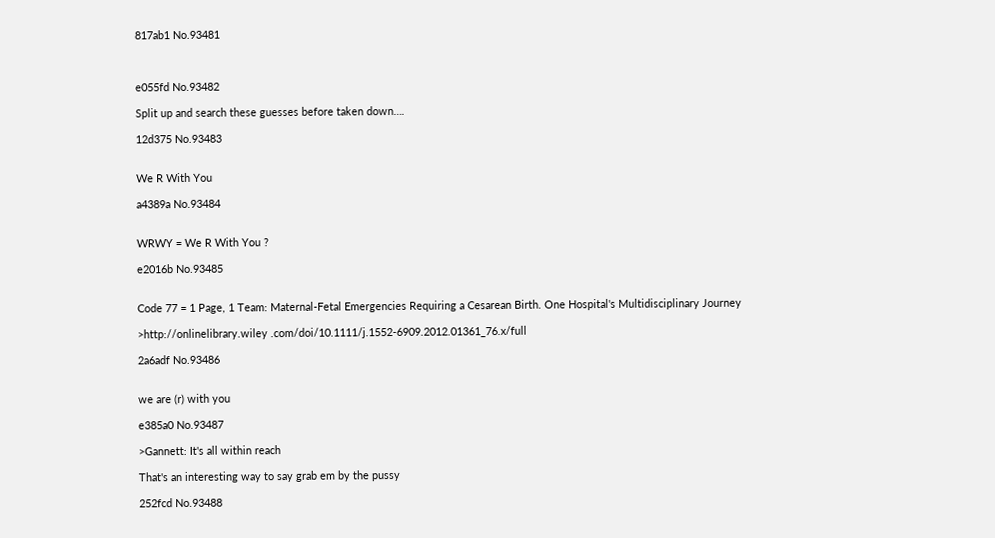817ab1 No.93481



e055fd No.93482

Split up and search these guesses before taken down….

12d375 No.93483


We R With You

a4389a No.93484


WRWY = We R With You ?

e2016b No.93485


Code 77 = 1 Page, 1 Team: Maternal-Fetal Emergencies Requiring a Cesarean Birth. One Hospital's Multidisciplinary Journey

>http://onlinelibrary.wiley .com/doi/10.1111/j.1552-6909.2012.01361_76.x/full

2a6adf No.93486


we are (r) with you

e385a0 No.93487

>Gannett: It's all within reach

That's an interesting way to say grab em by the pussy

252fcd No.93488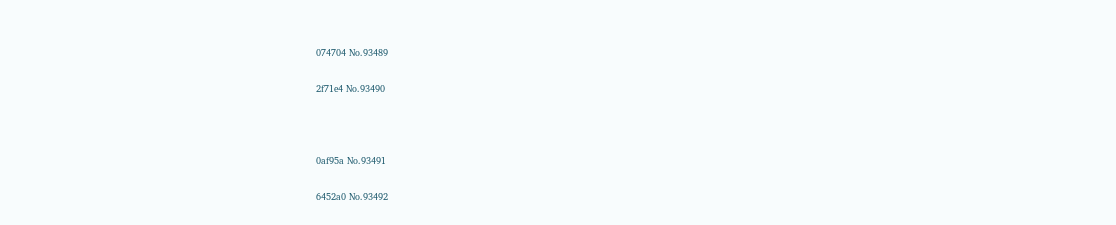074704 No.93489

2f71e4 No.93490



0af95a No.93491

6452a0 No.93492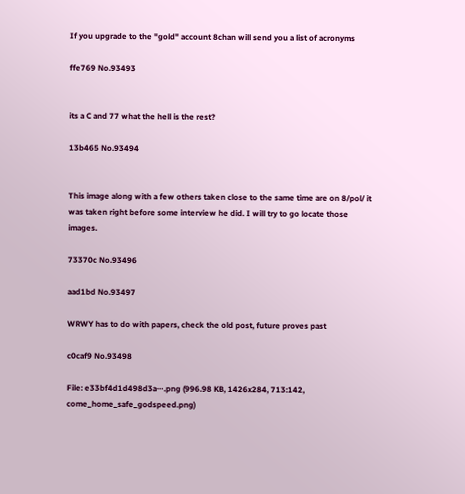If you upgrade to the "gold" account 8chan will send you a list of acronyms

ffe769 No.93493


its a C and 77 what the hell is the rest?

13b465 No.93494


This image along with a few others taken close to the same time are on 8/pol/ it was taken right before some interview he did. I will try to go locate those images.

73370c No.93496

aad1bd No.93497

WRWY has to do with papers, check the old post, future proves past

c0caf9 No.93498

File: e33bf4d1d498d3a⋯.png (996.98 KB, 1426x284, 713:142, come_home_safe_godspeed.png)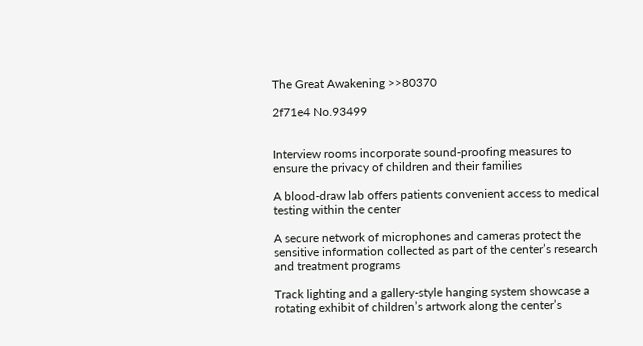The Great Awakening >>80370

2f71e4 No.93499


Interview rooms incorporate sound-proofing measures to ensure the privacy of children and their families

A blood-draw lab offers patients convenient access to medical testing within the center

A secure network of microphones and cameras protect the sensitive information collected as part of the center’s research and treatment programs

Track lighting and a gallery-style hanging system showcase a rotating exhibit of children’s artwork along the center’s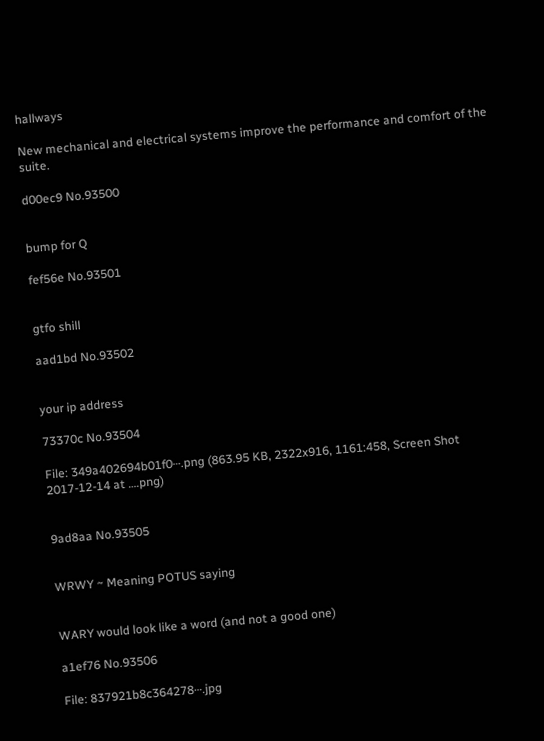hallways

New mechanical and electrical systems improve the performance and comfort of the suite.

d00ec9 No.93500


bump for Q

fef56e No.93501


gtfo shill

aad1bd No.93502


your ip address

73370c No.93504

File: 349a402694b01f0⋯.png (863.95 KB, 2322x916, 1161:458, Screen Shot 2017-12-14 at ….png)


9ad8aa No.93505


WRWY ~ Meaning POTUS saying


WARY would look like a word (and not a good one)

a1ef76 No.93506

File: 837921b8c364278⋯.jpg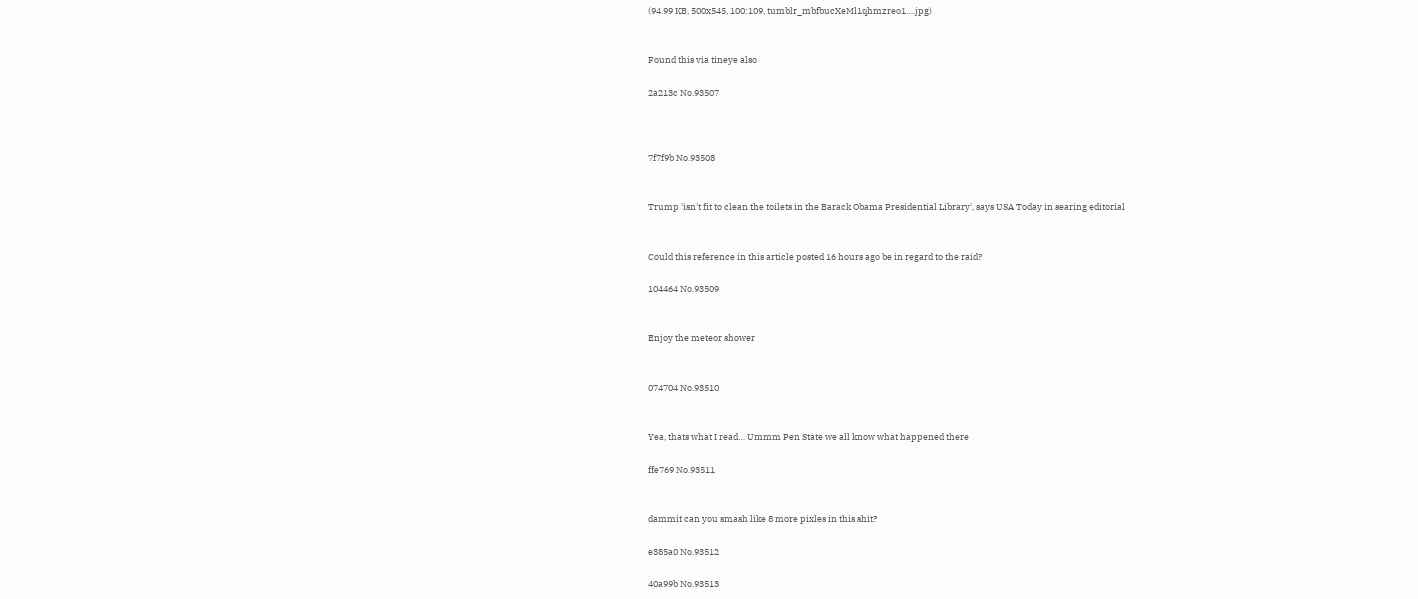(94.99 KB, 500x545, 100:109, tumblr_mbfbucXeMl1qhmzreo1….jpg)


Found this via tineye also

2a213c No.93507



7f7f9b No.93508


Trump 'isn't fit to clean the toilets in the Barack Obama Presidential Library', says USA Today in searing editorial


Could this reference in this article posted 16 hours ago be in regard to the raid?

104464 No.93509


Enjoy the meteor shower


074704 No.93510


Yea, thats what I read… Ummm Pen State we all know what happened there

ffe769 No.93511


dammit can you smash like 8 more pixles in this shit?

e385a0 No.93512

40a99b No.93513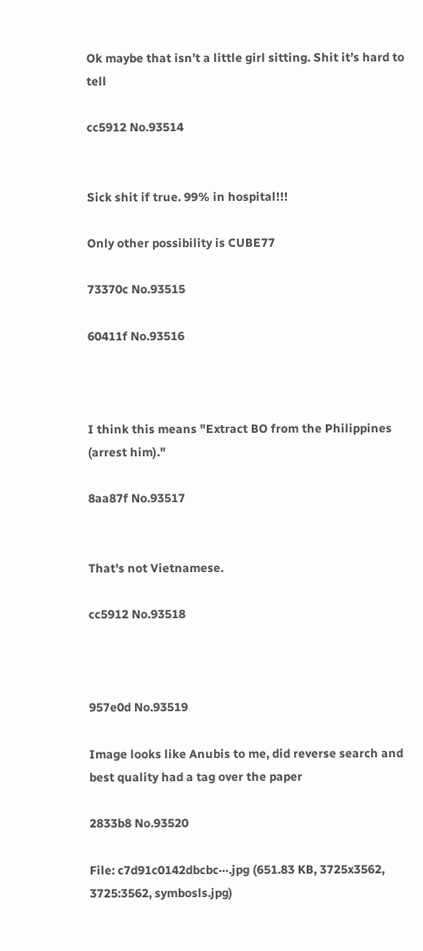Ok maybe that isn’t a little girl sitting. Shit it’s hard to tell

cc5912 No.93514


Sick shit if true. 99% in hospital!!!

Only other possibility is CUBE77

73370c No.93515

60411f No.93516



I think this means "Extract BO from the Philippines (arrest him)."

8aa87f No.93517


That's not Vietnamese.

cc5912 No.93518



957e0d No.93519

Image looks like Anubis to me, did reverse search and best quality had a tag over the paper

2833b8 No.93520

File: c7d91c0142dbcbc⋯.jpg (651.83 KB, 3725x3562, 3725:3562, symbosls.jpg)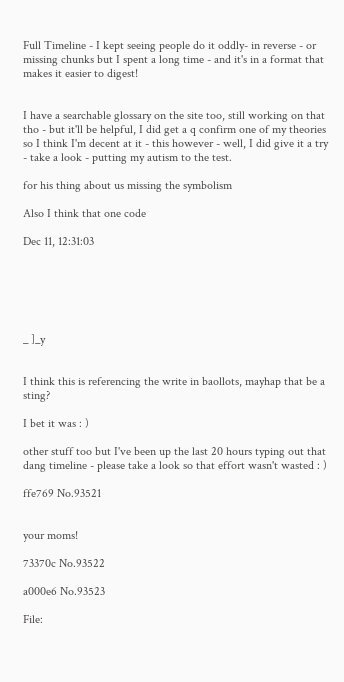Full Timeline - I kept seeing people do it oddly- in reverse - or missing chunks but I spent a long time - and it's in a format that makes it easier to digest!


I have a searchable glossary on the site too, still working on that tho - but it'll be helpful, I did get a q confirm one of my theories so I think I'm decent at it - this however - well, I did give it a try - take a look - putting my autism to the test.

for his thing about us missing the symbolism

Also I think that one code

Dec 11, 12:31:03






_ ]_y


I think this is referencing the write in baollots, mayhap that be a sting?

I bet it was : )

other stuff too but I've been up the last 20 hours typing out that dang timeline - please take a look so that effort wasn't wasted : )

ffe769 No.93521


your moms!

73370c No.93522

a000e6 No.93523

File: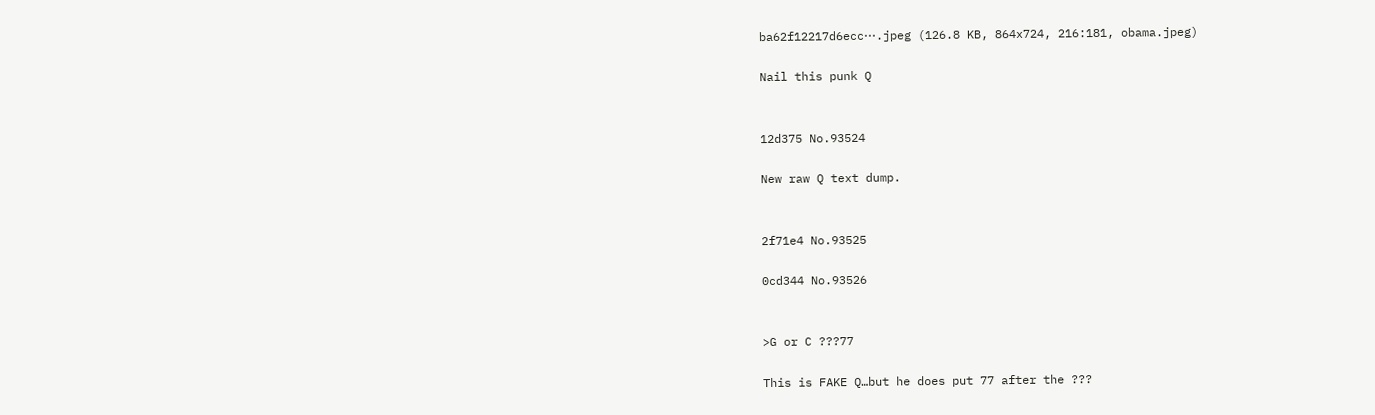ba62f12217d6ecc⋯.jpeg (126.8 KB, 864x724, 216:181, obama.jpeg)

Nail this punk Q


12d375 No.93524

New raw Q text dump.


2f71e4 No.93525

0cd344 No.93526


>G or C ???77

This is FAKE Q…but he does put 77 after the ???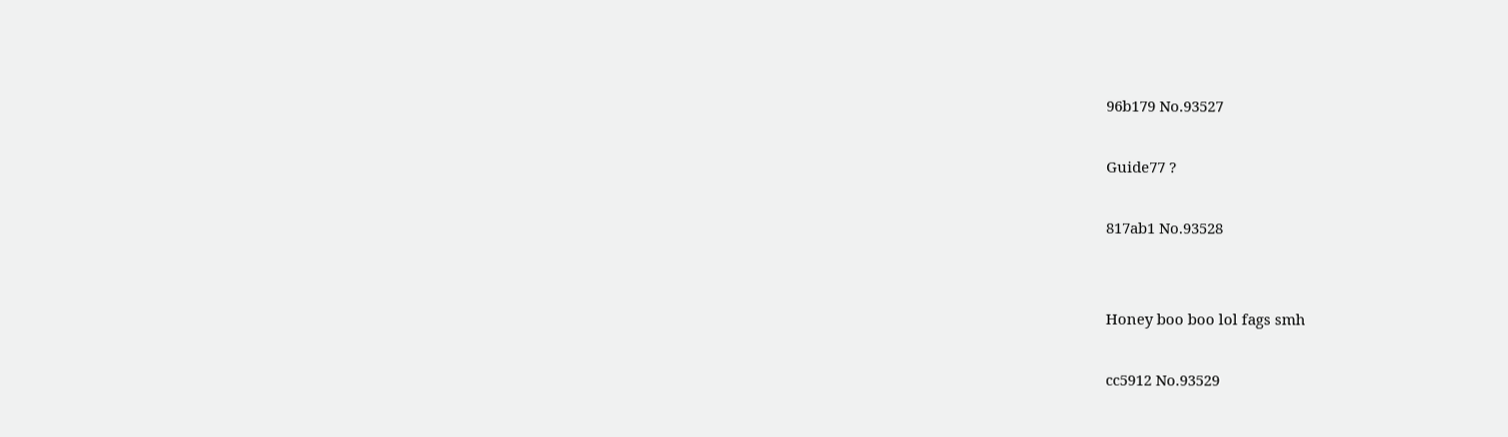96b179 No.93527

Guide77 ?

817ab1 No.93528


Honey boo boo lol fags smh

cc5912 No.93529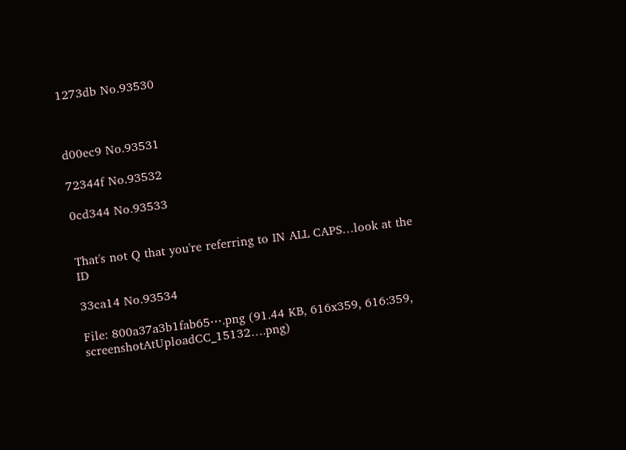1273db No.93530



d00ec9 No.93531

72344f No.93532

0cd344 No.93533


That's not Q that you're referring to IN ALL CAPS…look at the ID

33ca14 No.93534

File: 800a37a3b1fab65⋯.png (91.44 KB, 616x359, 616:359, screenshotAtUploadCC_15132….png)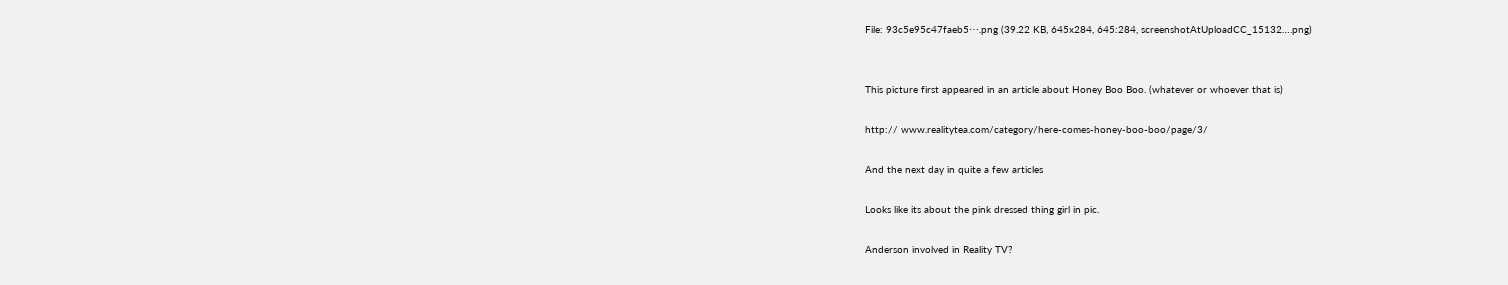File: 93c5e95c47faeb5⋯.png (39.22 KB, 645x284, 645:284, screenshotAtUploadCC_15132….png)


This picture first appeared in an article about Honey Boo Boo. (whatever or whoever that is)

http:// www.realitytea.com/category/here-comes-honey-boo-boo/page/3/

And the next day in quite a few articles

Looks like its about the pink dressed thing girl in pic.

Anderson involved in Reality TV?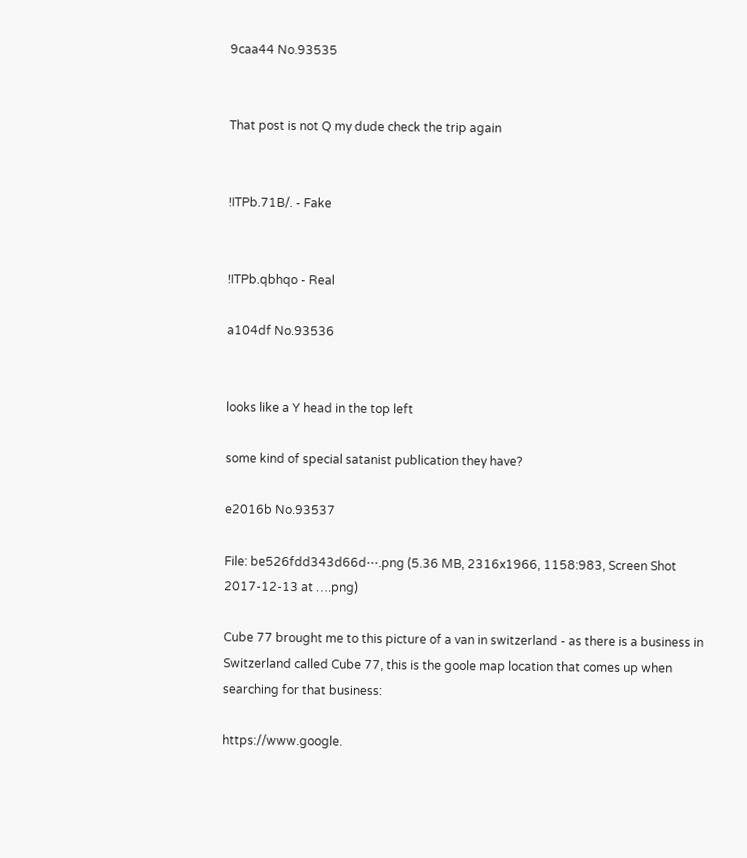9caa44 No.93535


That post is not Q my dude check the trip again


!ITPb.71B/. - Fake


!ITPb.qbhqo - Real

a104df No.93536


looks like a Y head in the top left

some kind of special satanist publication they have?

e2016b No.93537

File: be526fdd343d66d⋯.png (5.36 MB, 2316x1966, 1158:983, Screen Shot 2017-12-13 at ….png)

Cube 77 brought me to this picture of a van in switzerland - as there is a business in Switzerland called Cube 77, this is the goole map location that comes up when searching for that business:

https://www.google.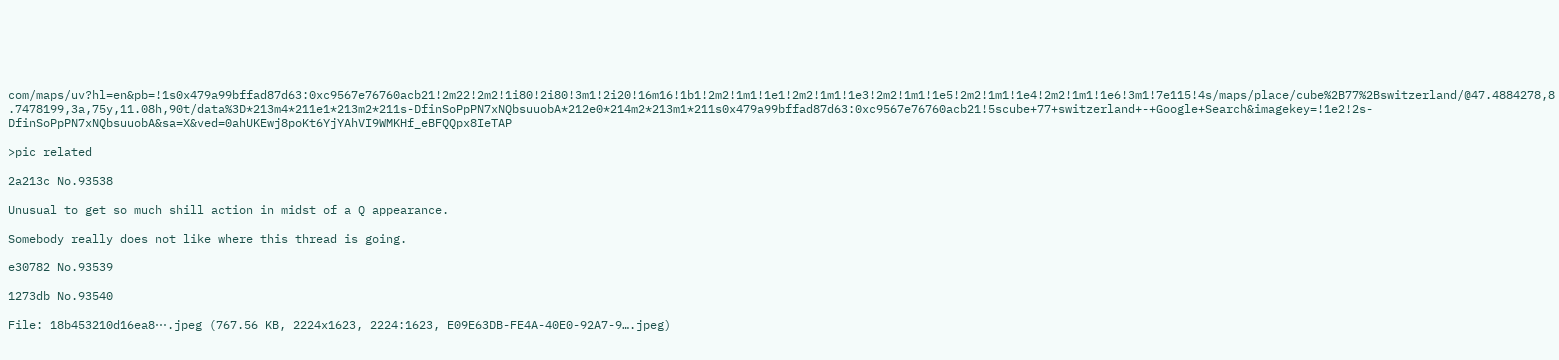com/maps/uv?hl=en&pb=!1s0x479a99bffad87d63:0xc9567e76760acb21!2m22!2m2!1i80!2i80!3m1!2i20!16m16!1b1!2m2!1m1!1e1!2m2!1m1!1e3!2m2!1m1!1e5!2m2!1m1!1e4!2m2!1m1!1e6!3m1!7e115!4s/maps/place/cube%2B77%2Bswitzerland/@47.4884278,8.7478199,3a,75y,11.08h,90t/data%3D*213m4*211e1*213m2*211s-DfinSoPpPN7xNQbsuuobA*212e0*214m2*213m1*211s0x479a99bffad87d63:0xc9567e76760acb21!5scube+77+switzerland+-+Google+Search&imagekey=!1e2!2s-DfinSoPpPN7xNQbsuuobA&sa=X&ved=0ahUKEwj8poKt6YjYAhVI9WMKHf_eBFQQpx8IeTAP

>pic related

2a213c No.93538

Unusual to get so much shill action in midst of a Q appearance.

Somebody really does not like where this thread is going.

e30782 No.93539

1273db No.93540

File: 18b453210d16ea8⋯.jpeg (767.56 KB, 2224x1623, 2224:1623, E09E63DB-FE4A-40E0-92A7-9….jpeg)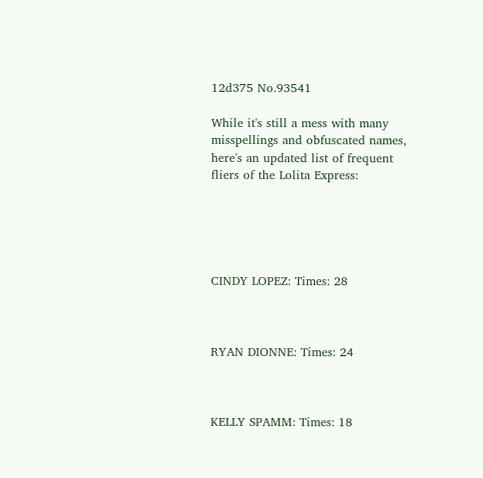12d375 No.93541

While it's still a mess with many misspellings and obfuscated names, here's an updated list of frequent fliers of the Lolita Express:





CINDY LOPEZ: Times: 28



RYAN DIONNE: Times: 24



KELLY SPAMM: Times: 18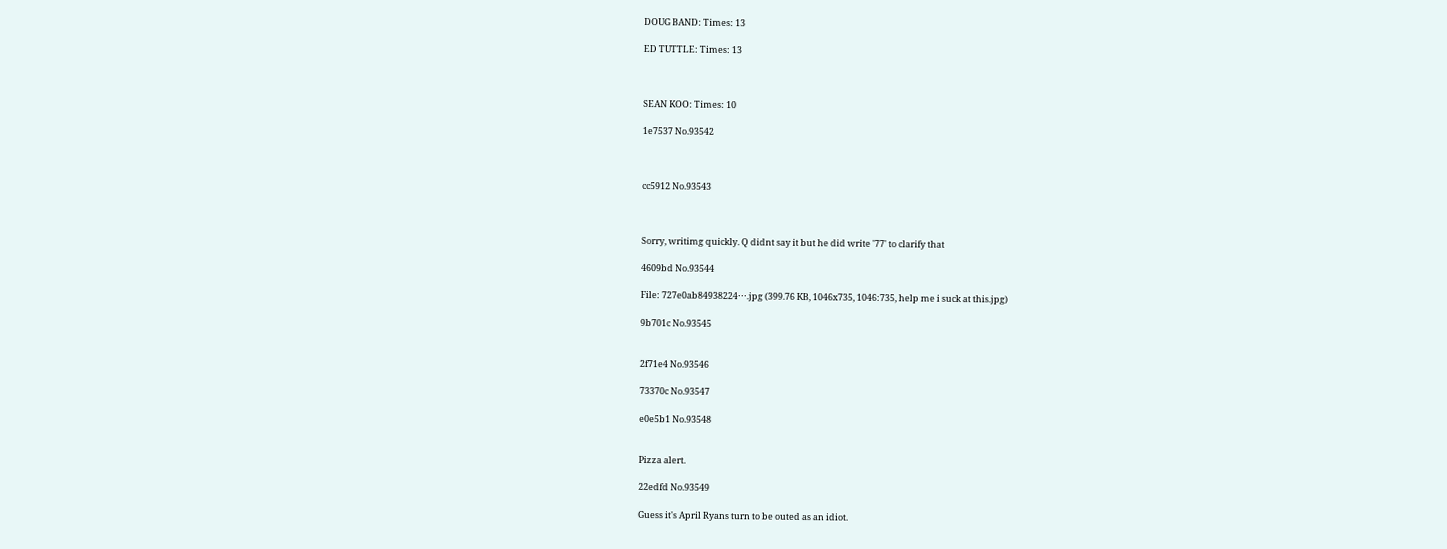DOUG BAND: Times: 13

ED TUTTLE: Times: 13



SEAN KOO: Times: 10

1e7537 No.93542



cc5912 No.93543



Sorry, writimg quickly. Q didnt say it but he did write '77' to clarify that

4609bd No.93544

File: 727e0ab84938224⋯.jpg (399.76 KB, 1046x735, 1046:735, help me i suck at this.jpg)

9b701c No.93545


2f71e4 No.93546

73370c No.93547

e0e5b1 No.93548


Pizza alert.

22edfd No.93549

Guess it's April Ryans turn to be outed as an idiot.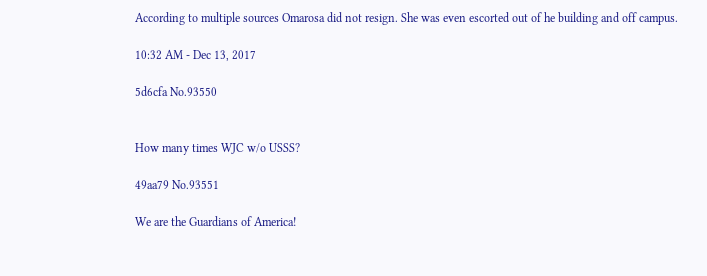According to multiple sources Omarosa did not resign. She was even escorted out of he building and off campus.

10:32 AM - Dec 13, 2017

5d6cfa No.93550


How many times WJC w/o USSS?

49aa79 No.93551

We are the Guardians of America!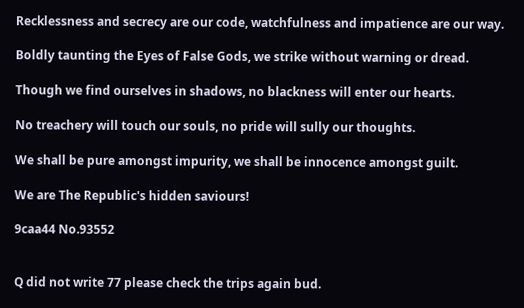Recklessness and secrecy are our code, watchfulness and impatience are our way.

Boldly taunting the Eyes of False Gods, we strike without warning or dread.

Though we find ourselves in shadows, no blackness will enter our hearts.

No treachery will touch our souls, no pride will sully our thoughts.

We shall be pure amongst impurity, we shall be innocence amongst guilt.

We are The Republic's hidden saviours!

9caa44 No.93552


Q did not write 77 please check the trips again bud.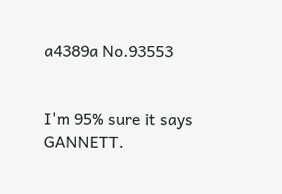a4389a No.93553


I'm 95% sure it says GANNETT.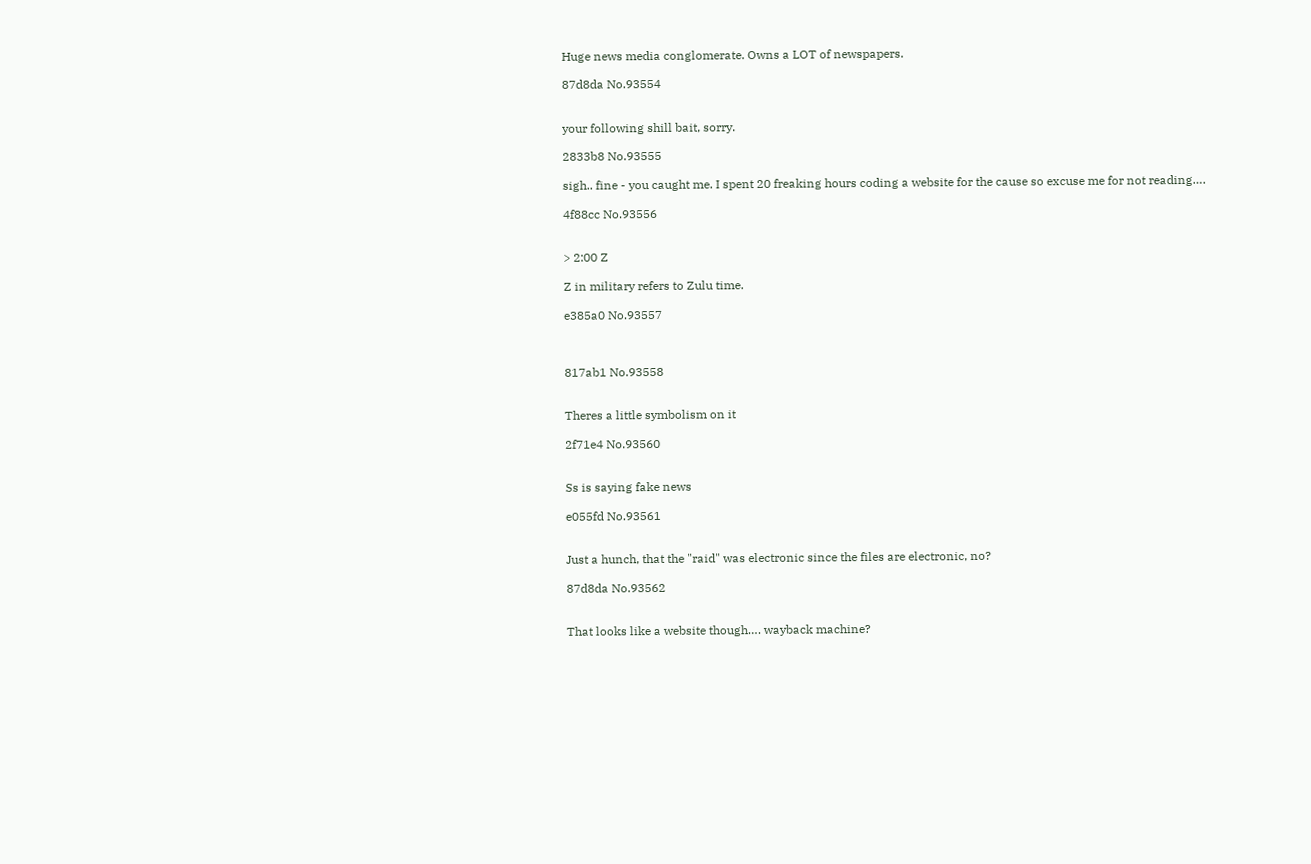Huge news media conglomerate. Owns a LOT of newspapers.

87d8da No.93554


your following shill bait, sorry.

2833b8 No.93555

sigh.. fine - you caught me. I spent 20 freaking hours coding a website for the cause so excuse me for not reading….

4f88cc No.93556


> 2:00 Z

Z in military refers to Zulu time.

e385a0 No.93557



817ab1 No.93558


Theres a little symbolism on it

2f71e4 No.93560


Ss is saying fake news

e055fd No.93561


Just a hunch, that the "raid" was electronic since the files are electronic, no?

87d8da No.93562


That looks like a website though…. wayback machine?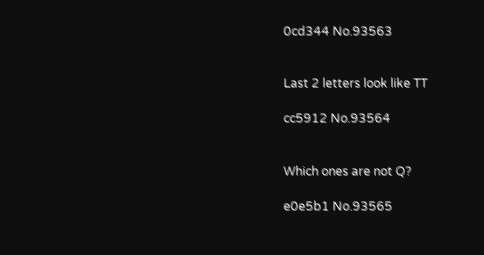0cd344 No.93563


Last 2 letters look like TT

cc5912 No.93564


Which ones are not Q?

e0e5b1 No.93565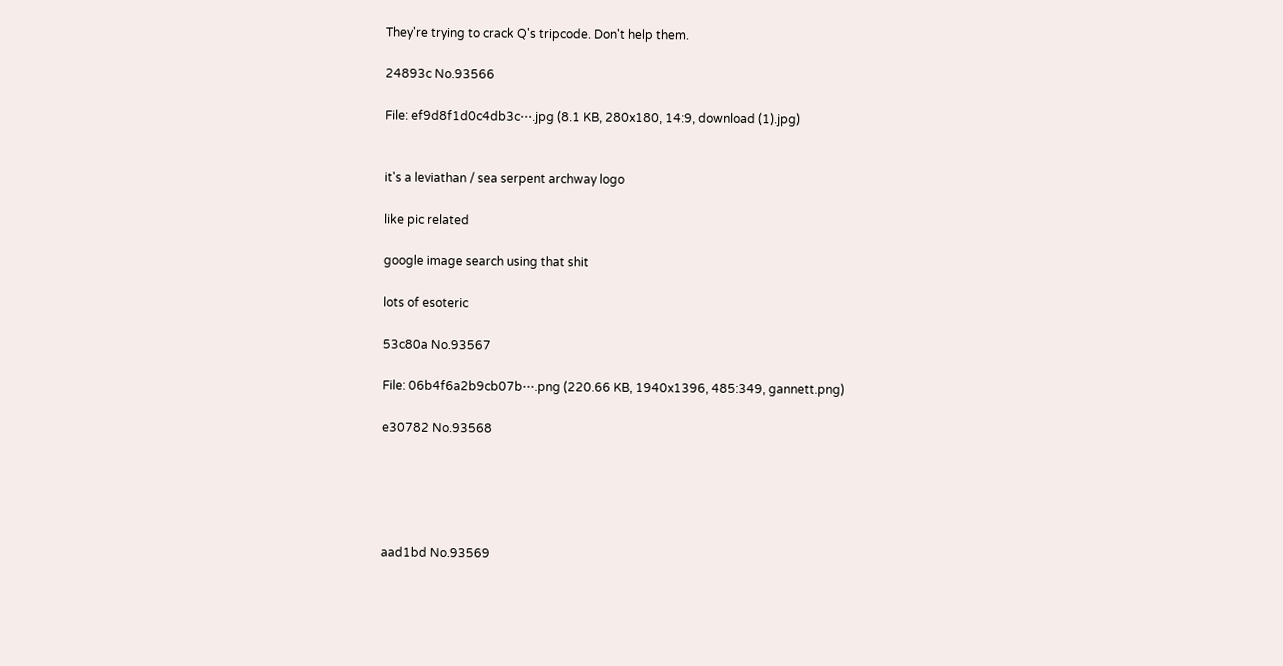They're trying to crack Q's tripcode. Don't help them.

24893c No.93566

File: ef9d8f1d0c4db3c⋯.jpg (8.1 KB, 280x180, 14:9, download (1).jpg)


it's a leviathan / sea serpent archway logo

like pic related

google image search using that shit

lots of esoteric

53c80a No.93567

File: 06b4f6a2b9cb07b⋯.png (220.66 KB, 1940x1396, 485:349, gannett.png)

e30782 No.93568





aad1bd No.93569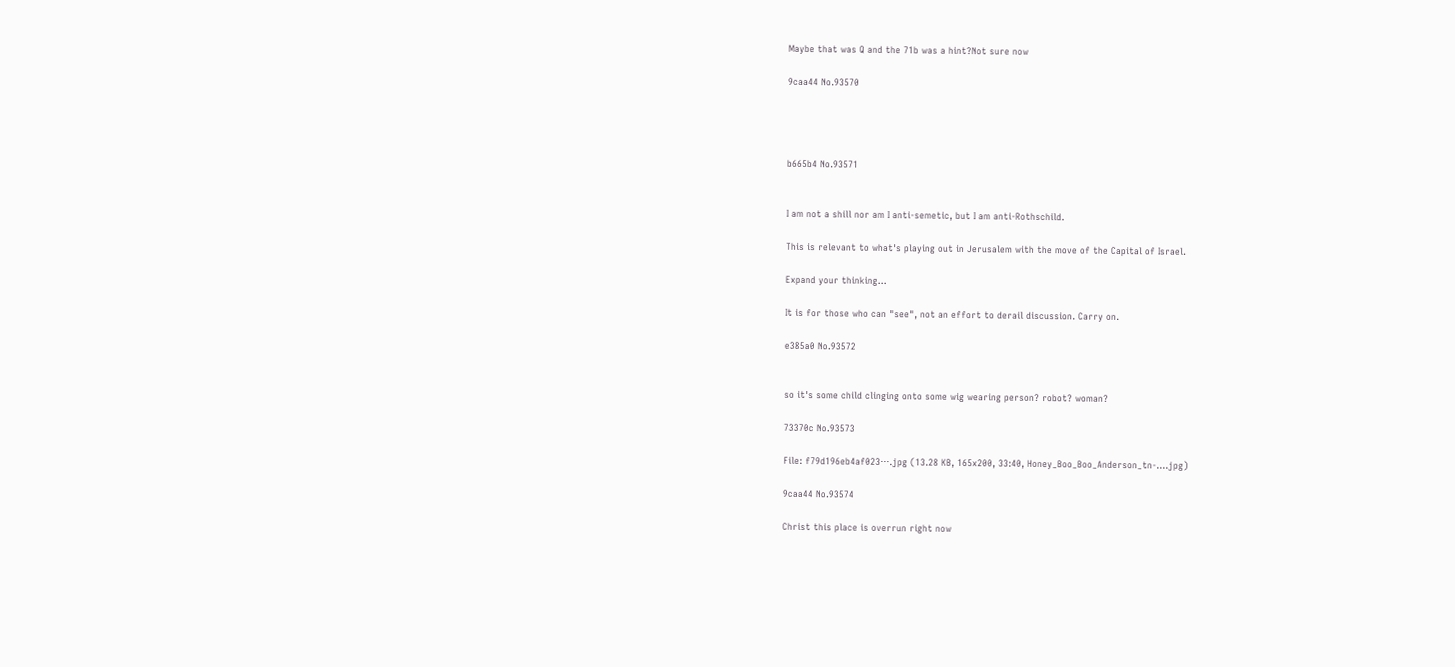Maybe that was Q and the 71b was a hint?Not sure now

9caa44 No.93570




b665b4 No.93571


I am not a shill nor am I anti-semetic, but I am anti-Rothschild.

This is relevant to what's playing out in Jerusalem with the move of the Capital of Israel.

Expand your thinking…

It is for those who can "see", not an effort to derail discussion. Carry on.

e385a0 No.93572


so it's some child clinging onto some wig wearing person? robot? woman?

73370c No.93573

File: f79d196eb4af023⋯.jpg (13.28 KB, 165x200, 33:40, Honey_Boo_Boo_Anderson_tn-….jpg)

9caa44 No.93574

Christ this place is overrun right now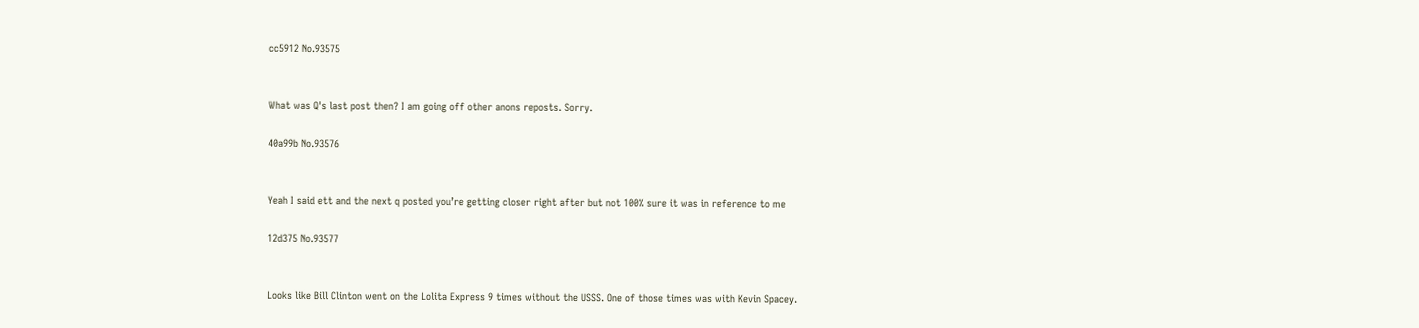cc5912 No.93575


What was Q's last post then? I am going off other anons reposts. Sorry.

40a99b No.93576


Yeah I said ett and the next q posted you’re getting closer right after but not 100% sure it was in reference to me

12d375 No.93577


Looks like Bill Clinton went on the Lolita Express 9 times without the USSS. One of those times was with Kevin Spacey.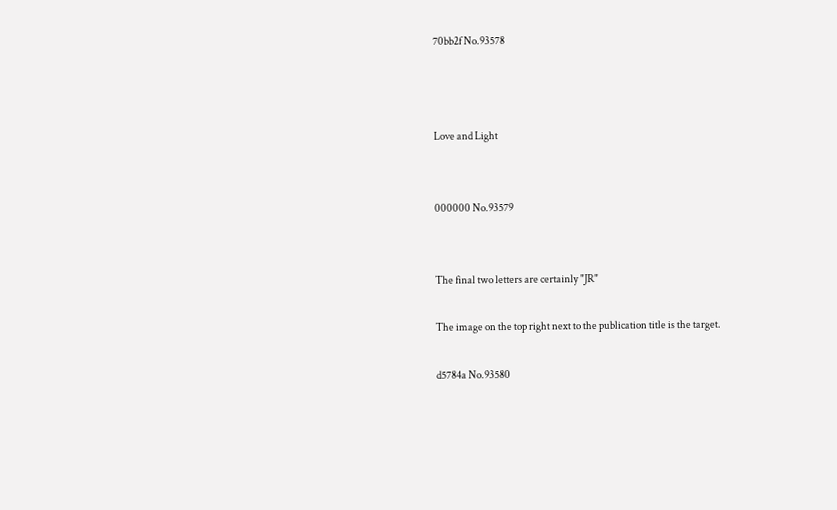70bb2f No.93578



Love and Light


000000 No.93579


The final two letters are certainly "JR"

The image on the top right next to the publication title is the target.

d5784a No.93580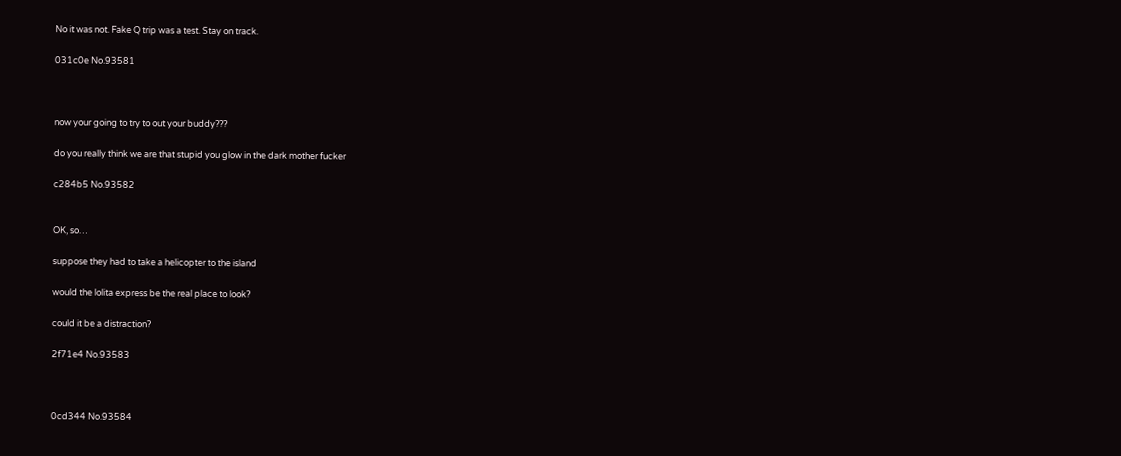No it was not. Fake Q trip was a test. Stay on track.

031c0e No.93581



now your going to try to out your buddy???

do you really think we are that stupid you glow in the dark mother fucker

c284b5 No.93582


OK, so…

suppose they had to take a helicopter to the island

would the lolita express be the real place to look?

could it be a distraction?

2f71e4 No.93583



0cd344 No.93584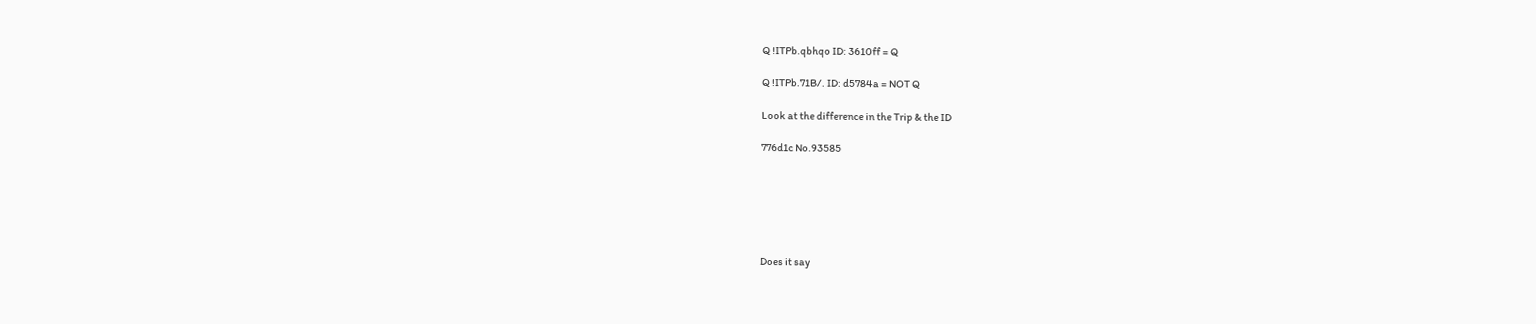Q !ITPb.qbhqo ID: 3610ff = Q

Q !ITPb.71B/. ID: d5784a = NOT Q

Look at the difference in the Trip & the ID

776d1c No.93585






Does it say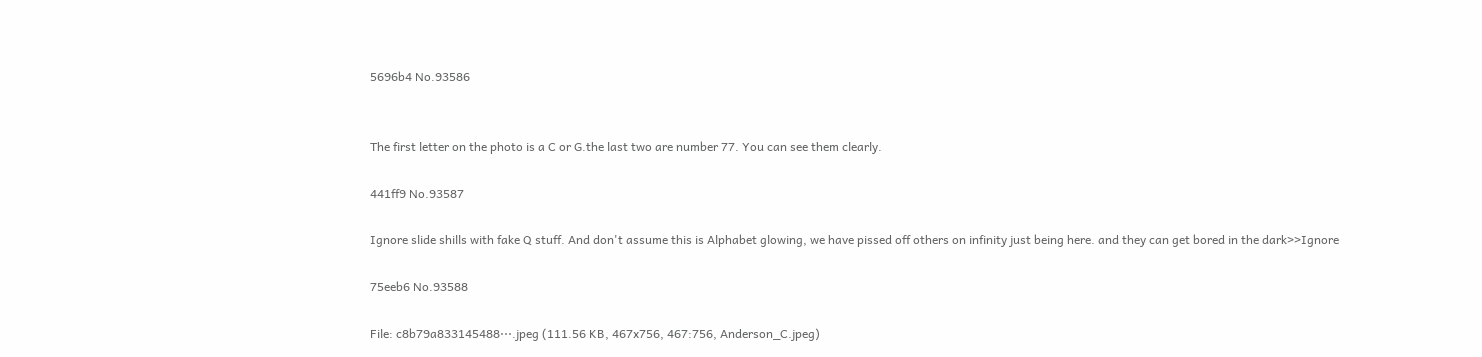5696b4 No.93586


The first letter on the photo is a C or G.the last two are number 77. You can see them clearly.

441ff9 No.93587

Ignore slide shills with fake Q stuff. And don't assume this is Alphabet glowing, we have pissed off others on infinity just being here. and they can get bored in the dark>>Ignore

75eeb6 No.93588

File: c8b79a833145488⋯.jpeg (111.56 KB, 467x756, 467:756, Anderson_C.jpeg)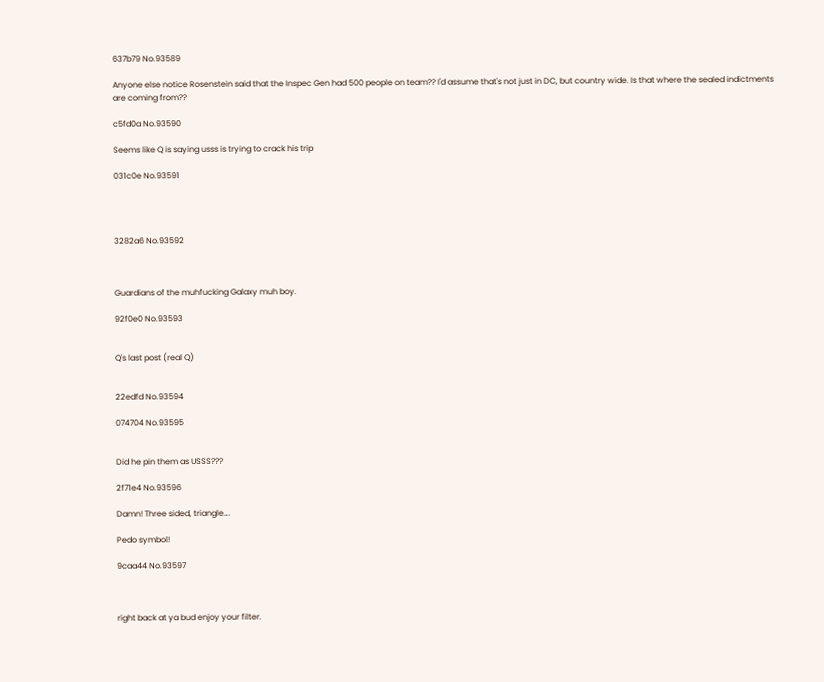637b79 No.93589

Anyone else notice Rosenstein said that the Inspec Gen had 500 people on team?? I'd assume that's not just in DC, but country wide. Is that where the sealed indictments are coming from??

c5fd0a No.93590

Seems like Q is saying usss is trying to crack his trip

031c0e No.93591




3282a6 No.93592



Guardians of the muhfucking Galaxy muh boy.

92f0e0 No.93593


Q's last post (real Q)


22edfd No.93594

074704 No.93595


Did he pin them as USSS???

2f71e4 No.93596

Damn! Three sided, triangle….

Pedo symbol!

9caa44 No.93597



right back at ya bud enjoy your filter.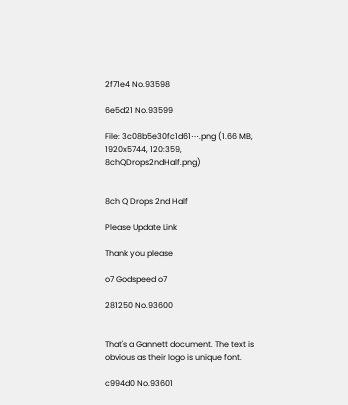2f71e4 No.93598

6e5d21 No.93599

File: 3c08b5e30fc1d61⋯.png (1.66 MB, 1920x5744, 120:359, 8chQDrops2ndHalf.png)


8ch Q Drops 2nd Half

Please Update Link

Thank you please

o7 Godspeed o7

281250 No.93600


That's a Gannett document. The text is obvious as their logo is unique font.

c994d0 No.93601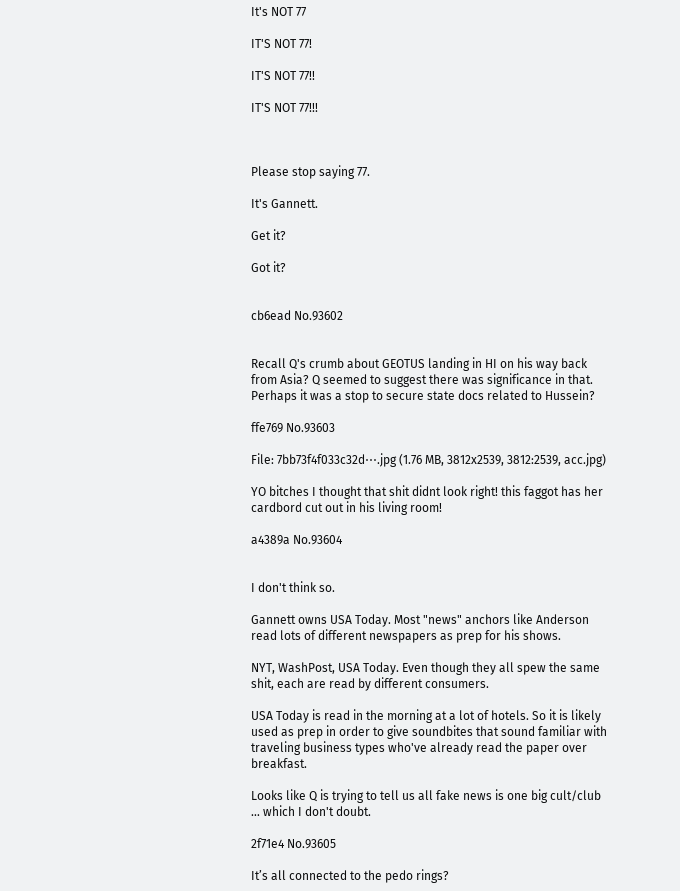It's NOT 77

IT'S NOT 77!

IT'S NOT 77!!

IT'S NOT 77!!!



Please stop saying 77.

It's Gannett.

Get it?

Got it?


cb6ead No.93602


Recall Q's crumb about GEOTUS landing in HI on his way back from Asia? Q seemed to suggest there was significance in that. Perhaps it was a stop to secure state docs related to Hussein?

ffe769 No.93603

File: 7bb73f4f033c32d⋯.jpg (1.76 MB, 3812x2539, 3812:2539, acc.jpg)

YO bitches I thought that shit didnt look right! this faggot has her cardbord cut out in his living room!

a4389a No.93604


I don't think so.

Gannett owns USA Today. Most "news" anchors like Anderson read lots of different newspapers as prep for his shows.

NYT, WashPost, USA Today. Even though they all spew the same shit, each are read by different consumers.

USA Today is read in the morning at a lot of hotels. So it is likely used as prep in order to give soundbites that sound familiar with traveling business types who've already read the paper over breakfast.

Looks like Q is trying to tell us all fake news is one big cult/club … which I don't doubt.

2f71e4 No.93605

It’s all connected to the pedo rings?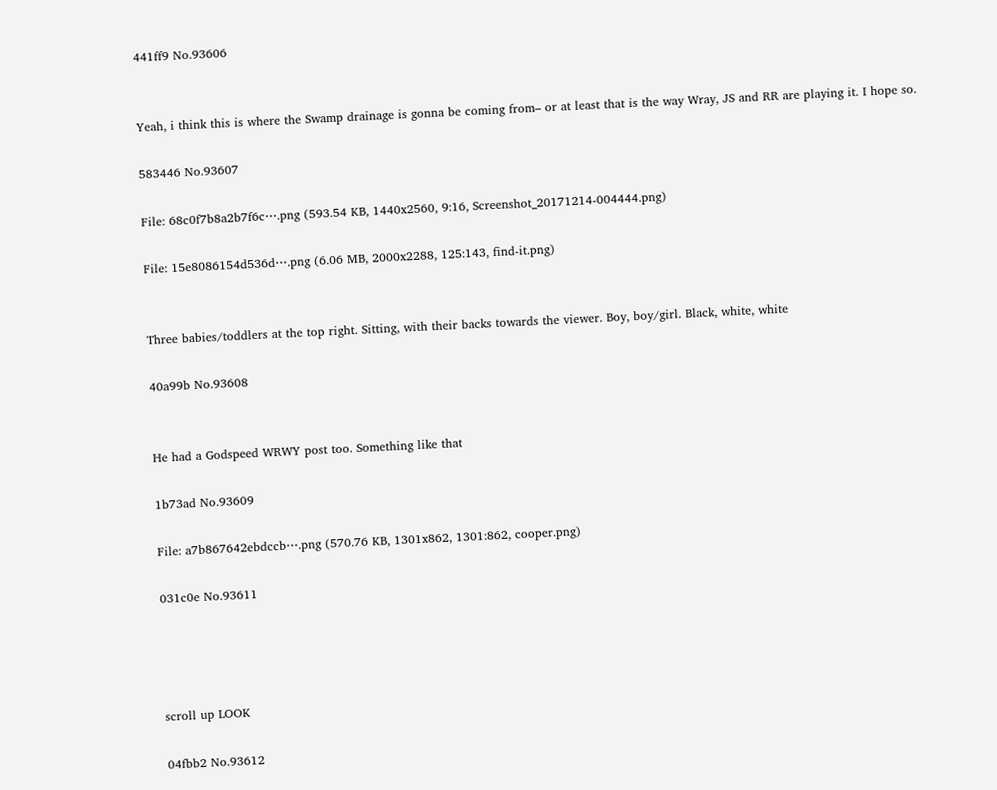441ff9 No.93606


Yeah, i think this is where the Swamp drainage is gonna be coming from– or at least that is the way Wray, JS and RR are playing it. I hope so.

583446 No.93607

File: 68c0f7b8a2b7f6c⋯.png (593.54 KB, 1440x2560, 9:16, Screenshot_20171214-004444.png)

File: 15e8086154d536d⋯.png (6.06 MB, 2000x2288, 125:143, find-it.png)


Three babies/toddlers at the top right. Sitting, with their backs towards the viewer. Boy, boy/girl. Black, white, white

40a99b No.93608


He had a Godspeed WRWY post too. Something like that

1b73ad No.93609

File: a7b867642ebdccb⋯.png (570.76 KB, 1301x862, 1301:862, cooper.png)

031c0e No.93611




scroll up LOOK

04fbb2 No.93612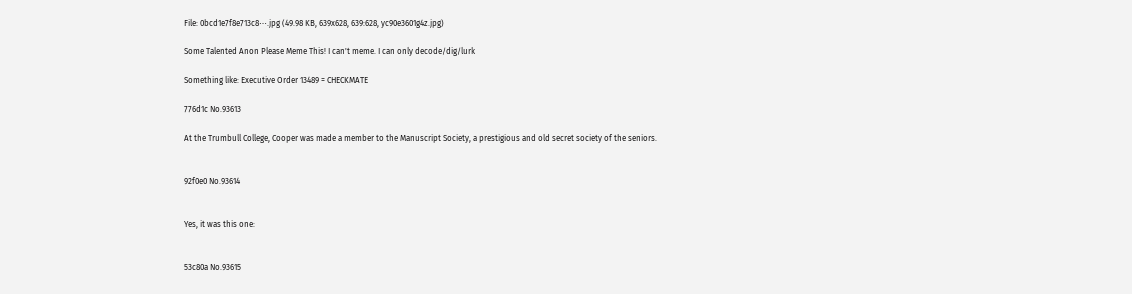File: 0bcd1e7f8e713c8⋯.jpg (49.98 KB, 639x628, 639:628, yc90e3601g4z.jpg)

Some Talented Anon Please Meme This! I can't meme. I can only decode/dig/lurk

Something like: Executive Order 13489 = CHECKMATE

776d1c No.93613

At the Trumbull College, Cooper was made a member to the Manuscript Society, a prestigious and old secret society of the seniors.


92f0e0 No.93614


Yes, it was this one:


53c80a No.93615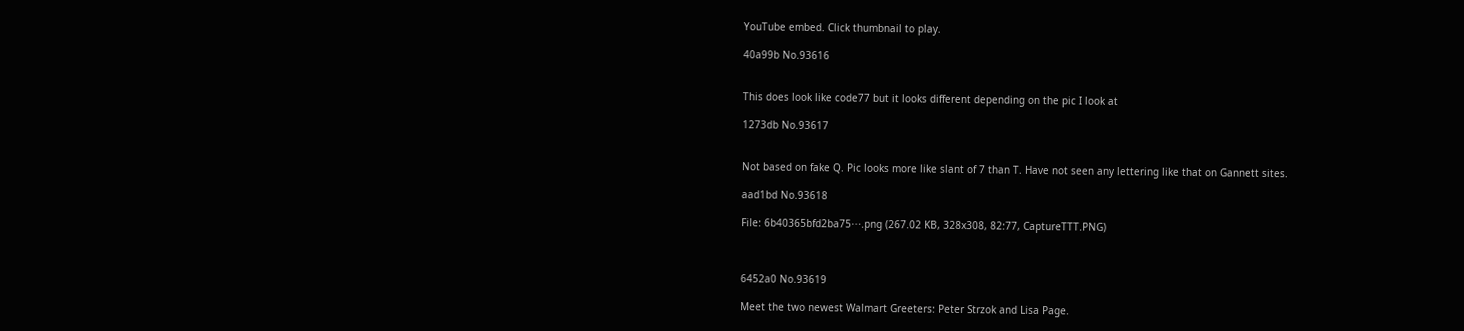YouTube embed. Click thumbnail to play.

40a99b No.93616


This does look like code77 but it looks different depending on the pic I look at

1273db No.93617


Not based on fake Q. Pic looks more like slant of 7 than T. Have not seen any lettering like that on Gannett sites.

aad1bd No.93618

File: 6b40365bfd2ba75⋯.png (267.02 KB, 328x308, 82:77, CaptureTTT.PNG)



6452a0 No.93619

Meet the two newest Walmart Greeters: Peter Strzok and Lisa Page.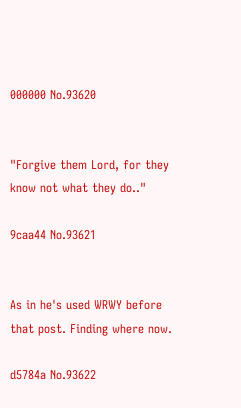000000 No.93620


"Forgive them Lord, for they know not what they do.."

9caa44 No.93621


As in he's used WRWY before that post. Finding where now.

d5784a No.93622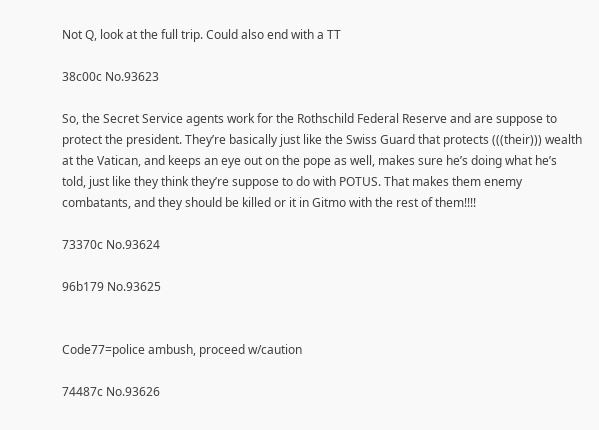Not Q, look at the full trip. Could also end with a TT

38c00c No.93623

So, the Secret Service agents work for the Rothschild Federal Reserve and are suppose to protect the president. They’re basically just like the Swiss Guard that protects (((their))) wealth at the Vatican, and keeps an eye out on the pope as well, makes sure he’s doing what he’s told, just like they think they’re suppose to do with POTUS. That makes them enemy combatants, and they should be killed or it in Gitmo with the rest of them!!!!

73370c No.93624

96b179 No.93625


Code77=police ambush, proceed w/caution

74487c No.93626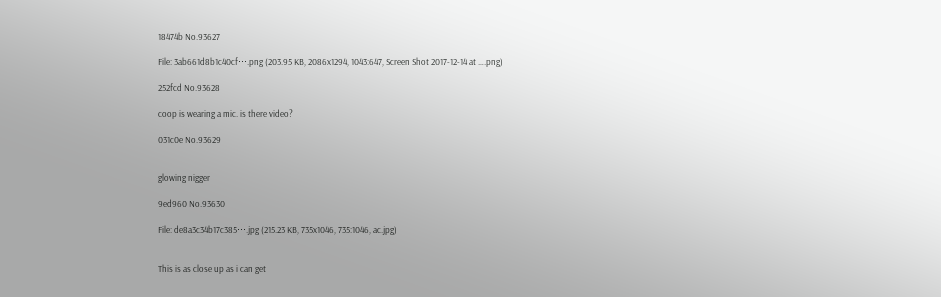18474b No.93627

File: 3ab661d8b1c40cf⋯.png (203.95 KB, 2086x1294, 1043:647, Screen Shot 2017-12-14 at ….png)

252fcd No.93628

coop is wearing a mic. is there video?

031c0e No.93629


glowing nigger

9ed960 No.93630

File: de8a3c34b17c385⋯.jpg (215.23 KB, 735x1046, 735:1046, ac.jpg)


This is as close up as i can get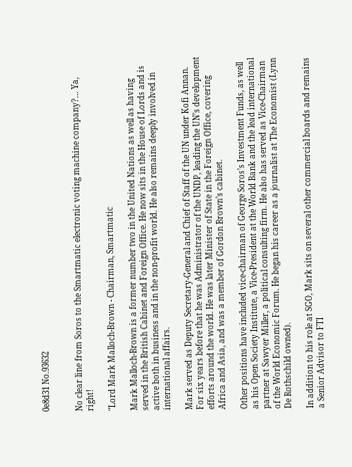0e8d31 No.93632


No clear line from Soros to the Smartmatic electronic voting machine company?… Ya, right!

"Lord Mark Malloch-Brown - Chairman, Smartmatic

Mark Malloch-Brown is a former number two in the United Nations as well as having served in the British Cabinet and Foreign Office. He now sits in the House of Lords and is active both in business and in the non-profit world. He also remains deeply involved in international affairs.

Mark served as Deputy Secretary-General and Chief of Staff of the UN under Kofi Annan. For six years before that he was Administrator of the UNDP, leading the UN’s development efforts around the world. He was later Minister of State in the Foreign Office, covering Africa and Asia, and was a member of Gordon Brown’s cabinet.

Other positions have included vice-chairman of George Soros’s Investment Funds, as well as his Open Society Institute, a Vice-President at the World Bank and the lead international partner at Sawyer Miller, a political consulting firm. He also has served as Vice-Chairman of the World Economic Forum. He began his career as a journalist at The Economist (Lynn De Rothschild owned).

In addition to his role at SGO, Mark sits on several other commercial boards and remains a Senior Advisor to FTI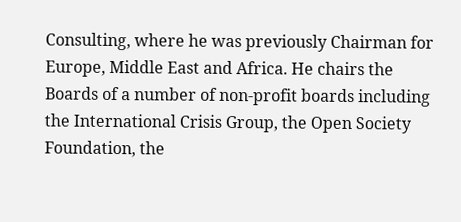Consulting, where he was previously Chairman for Europe, Middle East and Africa. He chairs the Boards of a number of non-profit boards including the International Crisis Group, the Open Society Foundation, the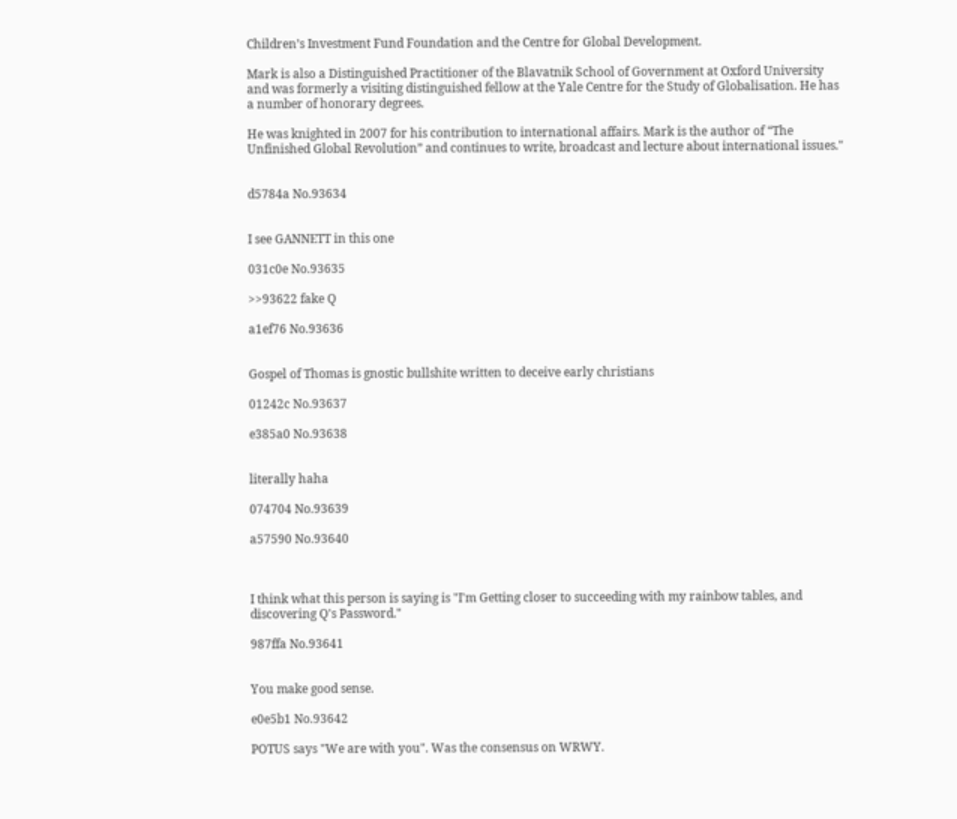Children’s Investment Fund Foundation and the Centre for Global Development.

Mark is also a Distinguished Practitioner of the Blavatnik School of Government at Oxford University and was formerly a visiting distinguished fellow at the Yale Centre for the Study of Globalisation. He has a number of honorary degrees.

He was knighted in 2007 for his contribution to international affairs. Mark is the author of “The Unfinished Global Revolution” and continues to write, broadcast and lecture about international issues."


d5784a No.93634


I see GANNETT in this one

031c0e No.93635

>>93622 fake Q

a1ef76 No.93636


Gospel of Thomas is gnostic bullshite written to deceive early christians

01242c No.93637

e385a0 No.93638


literally haha

074704 No.93639

a57590 No.93640



I think what this person is saying is "I'm Getting closer to succeeding with my rainbow tables, and discovering Q's Password."

987ffa No.93641


You make good sense.

e0e5b1 No.93642

POTUS says "We are with you". Was the consensus on WRWY.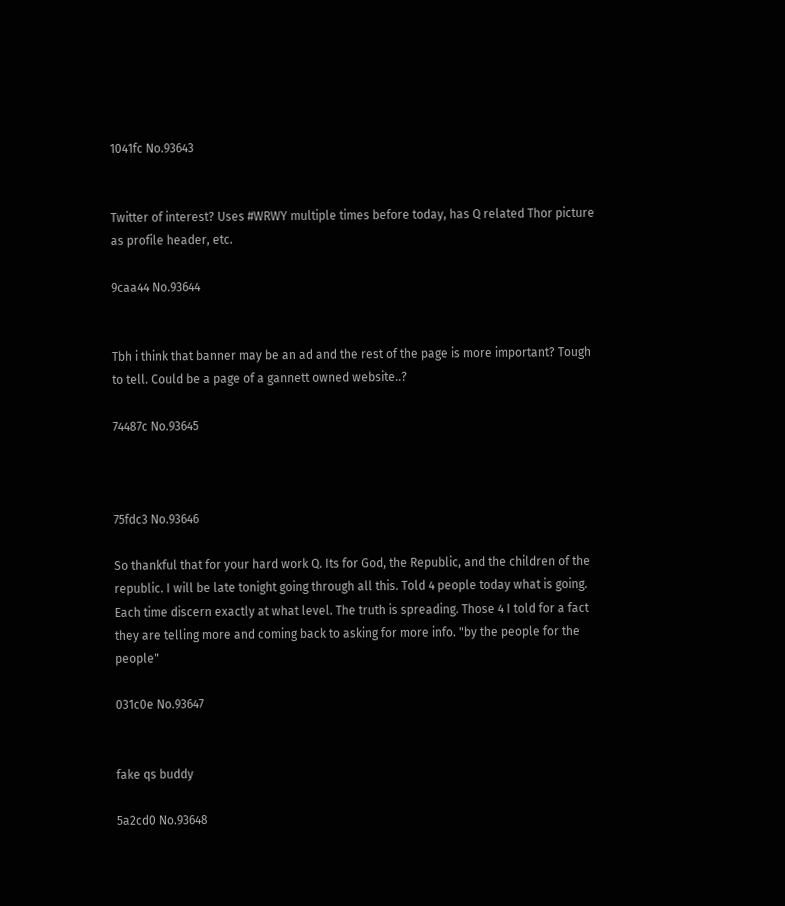1041fc No.93643


Twitter of interest? Uses #WRWY multiple times before today, has Q related Thor picture as profile header, etc.

9caa44 No.93644


Tbh i think that banner may be an ad and the rest of the page is more important? Tough to tell. Could be a page of a gannett owned website..?

74487c No.93645



75fdc3 No.93646

So thankful that for your hard work Q. Its for God, the Republic, and the children of the republic. I will be late tonight going through all this. Told 4 people today what is going. Each time discern exactly at what level. The truth is spreading. Those 4 I told for a fact they are telling more and coming back to asking for more info. "by the people for the people"

031c0e No.93647


fake qs buddy

5a2cd0 No.93648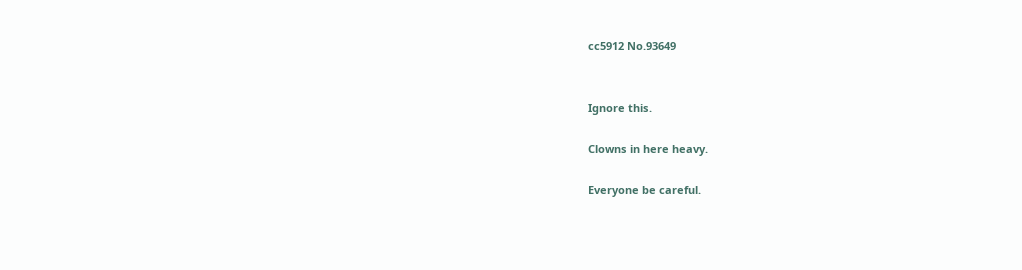cc5912 No.93649


Ignore this.

Clowns in here heavy.

Everyone be careful.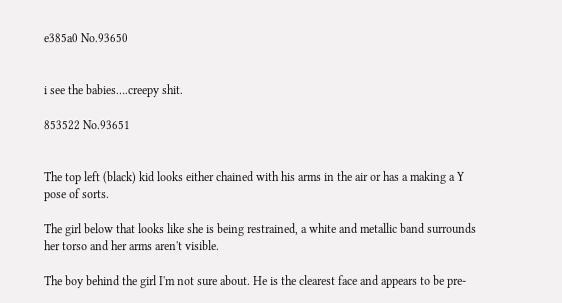e385a0 No.93650


i see the babies….creepy shit.

853522 No.93651


The top left (black) kid looks either chained with his arms in the air or has a making a Y pose of sorts.

The girl below that looks like she is being restrained, a white and metallic band surrounds her torso and her arms aren't visible.

The boy behind the girl I'm not sure about. He is the clearest face and appears to be pre-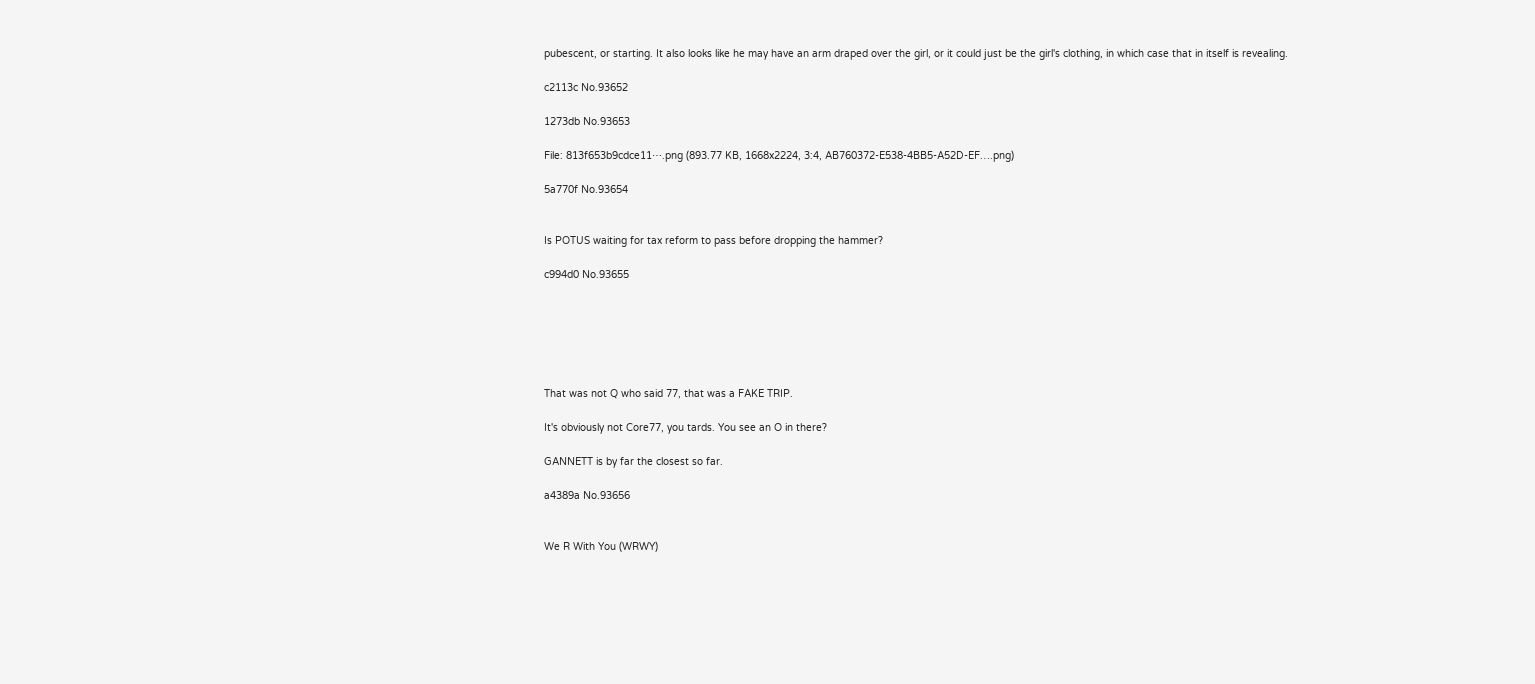pubescent, or starting. It also looks like he may have an arm draped over the girl, or it could just be the girl's clothing, in which case that in itself is revealing.

c2113c No.93652

1273db No.93653

File: 813f653b9cdce11⋯.png (893.77 KB, 1668x2224, 3:4, AB760372-E538-4BB5-A52D-EF….png)

5a770f No.93654


Is POTUS waiting for tax reform to pass before dropping the hammer?

c994d0 No.93655






That was not Q who said 77, that was a FAKE TRIP.

It's obviously not Core77, you tards. You see an O in there?

GANNETT is by far the closest so far.

a4389a No.93656


We R With You (WRWY)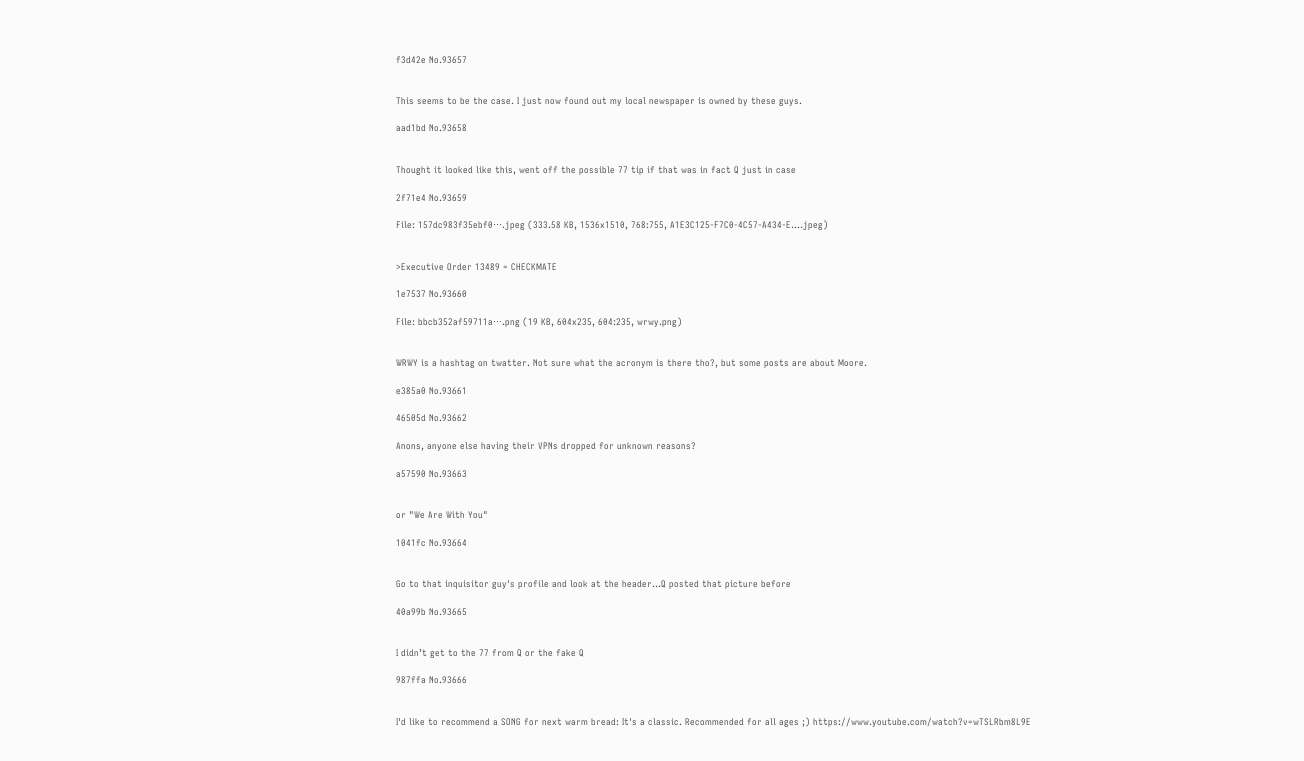f3d42e No.93657


This seems to be the case. I just now found out my local newspaper is owned by these guys.

aad1bd No.93658


Thought it looked like this, went off the possible 77 tip if that was in fact Q just in case

2f71e4 No.93659

File: 157dc983f35ebf0⋯.jpeg (333.58 KB, 1536x1510, 768:755, A1E3C125-F7C0-4C57-A434-E….jpeg)


>Executive Order 13489 = CHECKMATE

1e7537 No.93660

File: bbcb352af59711a⋯.png (19 KB, 604x235, 604:235, wrwy.png)


WRWY is a hashtag on twatter. Not sure what the acronym is there tho?, but some posts are about Moore.

e385a0 No.93661

46505d No.93662

Anons, anyone else having their VPNs dropped for unknown reasons?

a57590 No.93663


or "We Are With You"

1041fc No.93664


Go to that inquisitor guy's profile and look at the header…Q posted that picture before

40a99b No.93665


I didn’t get to the 77 from Q or the fake Q

987ffa No.93666


I'd like to recommend a SONG for next warm bread: It's a classic. Recommended for all ages ;) https://www.youtube.com/watch?v=wTSLRbm8L9E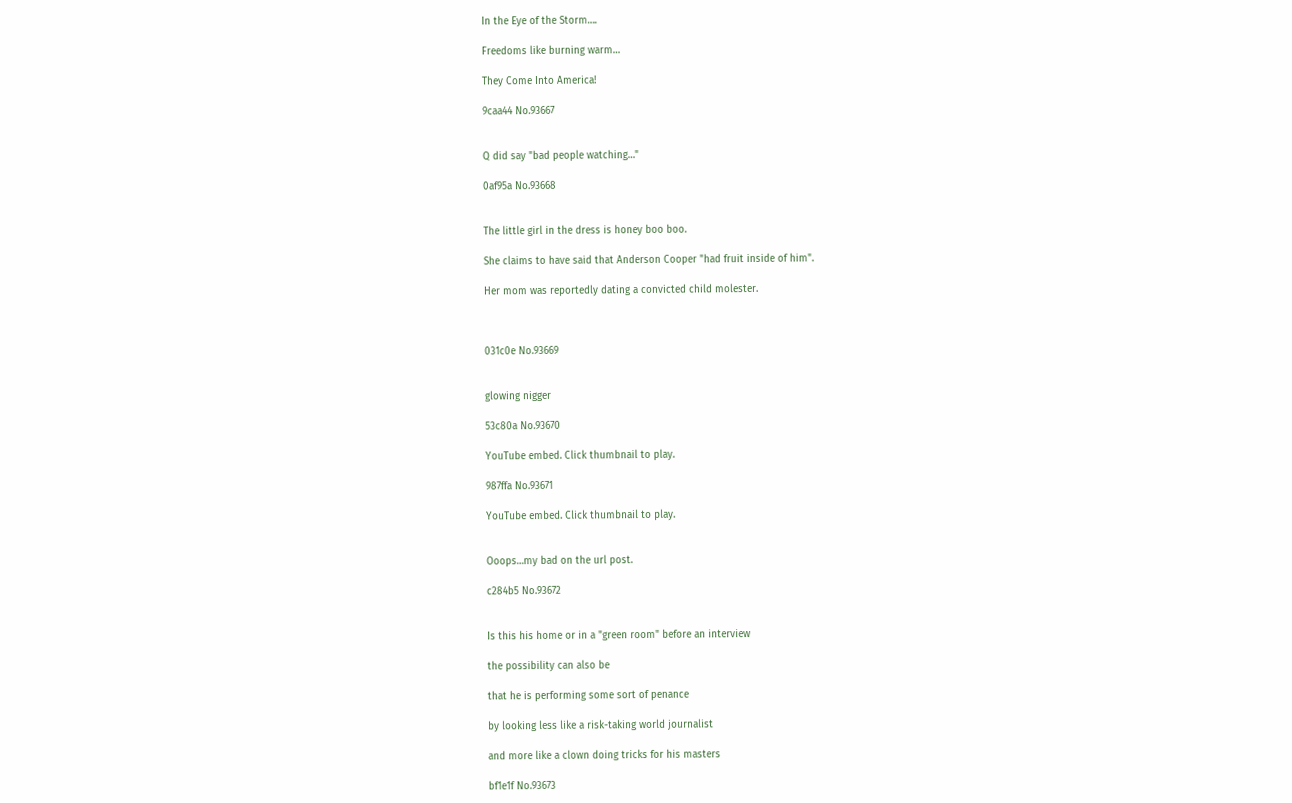In the Eye of the Storm….

Freedoms like burning warm…

They Come Into America!

9caa44 No.93667


Q did say "bad people watching…"

0af95a No.93668


The little girl in the dress is honey boo boo.

She claims to have said that Anderson Cooper "had fruit inside of him".

Her mom was reportedly dating a convicted child molester.



031c0e No.93669


glowing nigger

53c80a No.93670

YouTube embed. Click thumbnail to play.

987ffa No.93671

YouTube embed. Click thumbnail to play.


Ooops…my bad on the url post.

c284b5 No.93672


Is this his home or in a "green room" before an interview

the possibility can also be

that he is performing some sort of penance

by looking less like a risk-taking world journalist

and more like a clown doing tricks for his masters

bf1e1f No.93673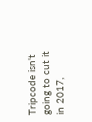Tripcode isn't going to cut it in 2017,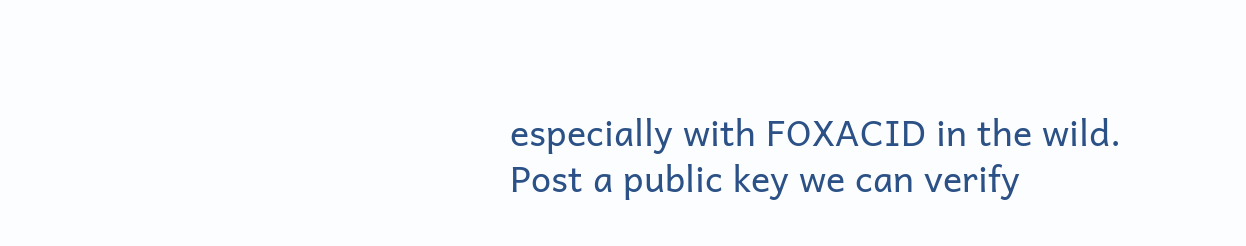especially with FOXACID in the wild. Post a public key we can verify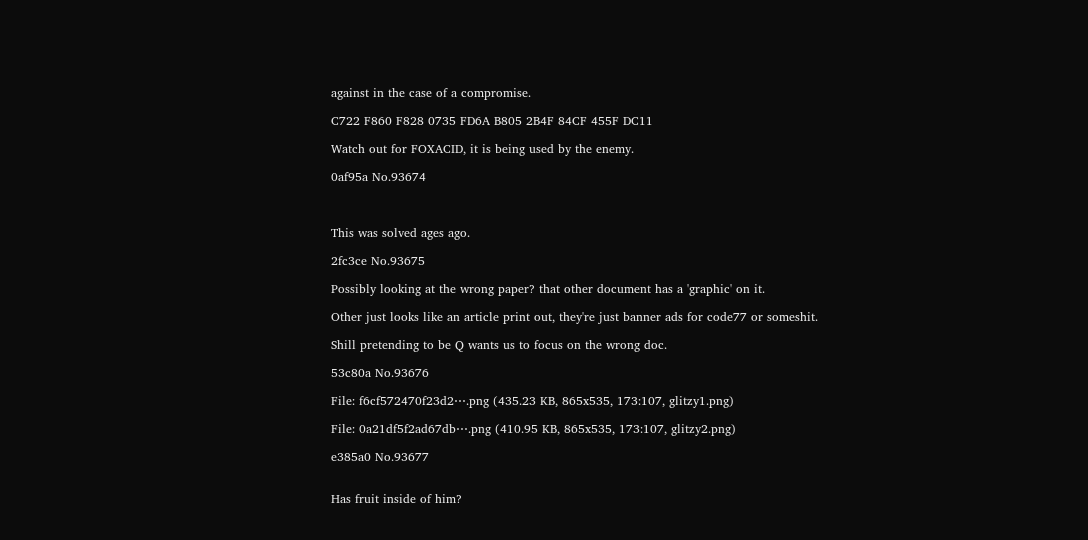against in the case of a compromise.

C722 F860 F828 0735 FD6A B805 2B4F 84CF 455F DC11

Watch out for FOXACID, it is being used by the enemy.

0af95a No.93674



This was solved ages ago.

2fc3ce No.93675

Possibly looking at the wrong paper? that other document has a 'graphic' on it.

Other just looks like an article print out, they're just banner ads for code77 or someshit.

Shill pretending to be Q wants us to focus on the wrong doc.

53c80a No.93676

File: f6cf572470f23d2⋯.png (435.23 KB, 865x535, 173:107, glitzy1.png)

File: 0a21df5f2ad67db⋯.png (410.95 KB, 865x535, 173:107, glitzy2.png)

e385a0 No.93677


Has fruit inside of him?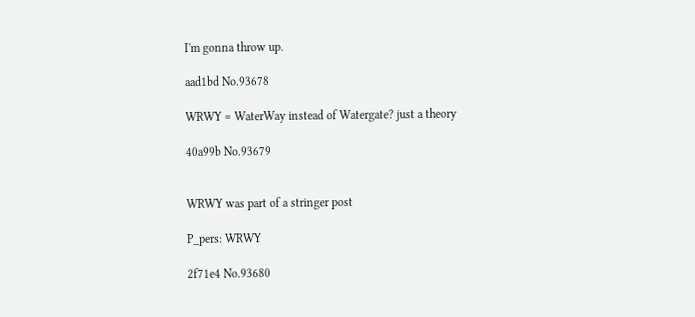I'm gonna throw up.

aad1bd No.93678

WRWY = WaterWay instead of Watergate? just a theory

40a99b No.93679


WRWY was part of a stringer post

P_pers: WRWY

2f71e4 No.93680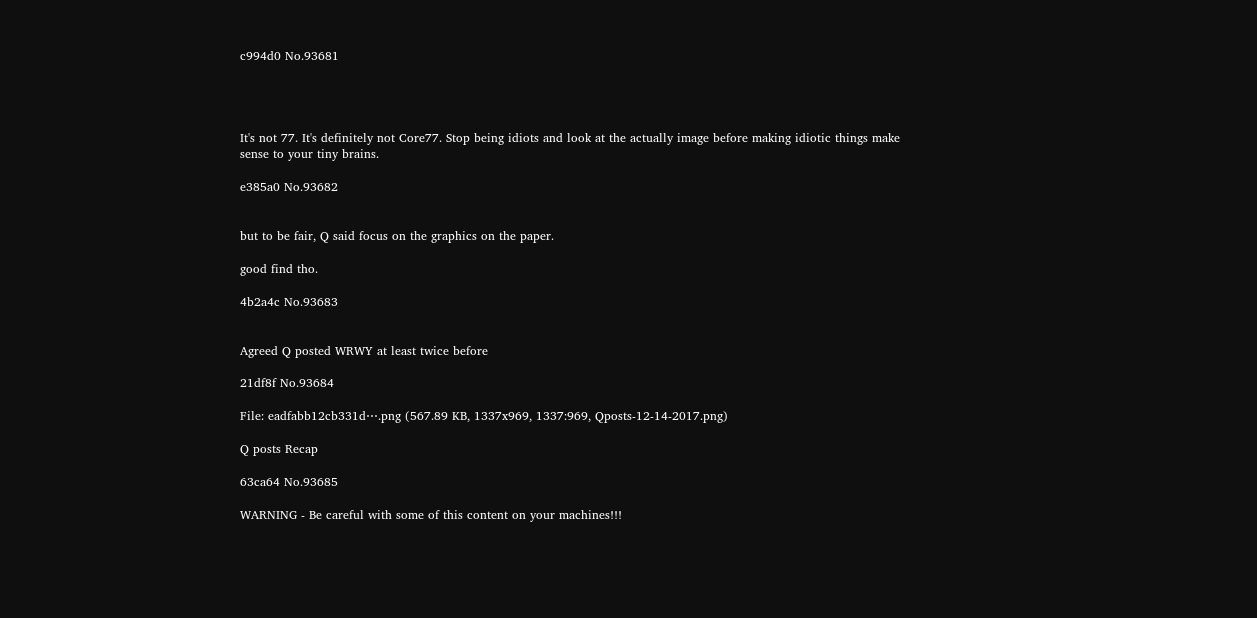c994d0 No.93681




It's not 77. It's definitely not Core77. Stop being idiots and look at the actually image before making idiotic things make sense to your tiny brains.

e385a0 No.93682


but to be fair, Q said focus on the graphics on the paper.

good find tho.

4b2a4c No.93683


Agreed Q posted WRWY at least twice before

21df8f No.93684

File: eadfabb12cb331d⋯.png (567.89 KB, 1337x969, 1337:969, Qposts-12-14-2017.png)

Q posts Recap

63ca64 No.93685

WARNING - Be careful with some of this content on your machines!!!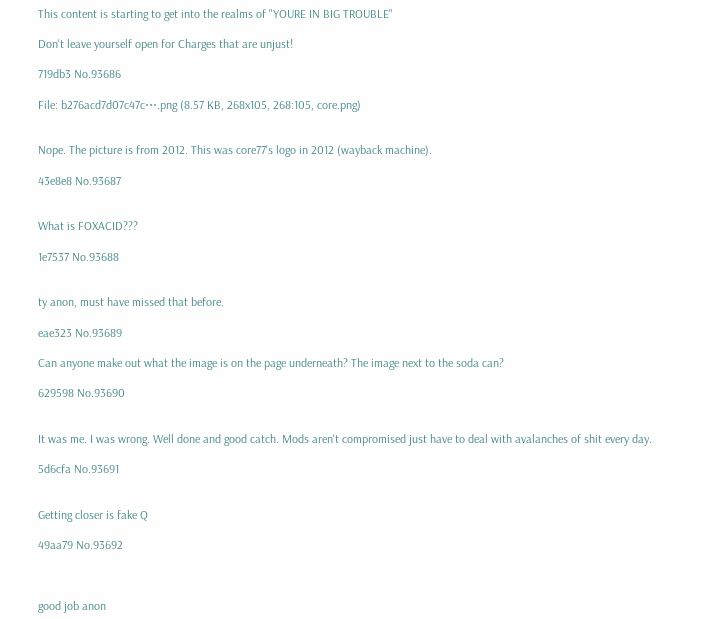This content is starting to get into the realms of "YOURE IN BIG TROUBLE"

Don't leave yourself open for Charges that are unjust!

719db3 No.93686

File: b276acd7d07c47c⋯.png (8.57 KB, 268x105, 268:105, core.png)


Nope. The picture is from 2012. This was core77's logo in 2012 (wayback machine).

43e8e8 No.93687


What is FOXACID???

1e7537 No.93688


ty anon, must have missed that before.

eae323 No.93689

Can anyone make out what the image is on the page underneath? The image next to the soda can?

629598 No.93690


It was me. I was wrong. Well done and good catch. Mods aren't compromised just have to deal with avalanches of shit every day.

5d6cfa No.93691


Getting closer is fake Q

49aa79 No.93692



good job anon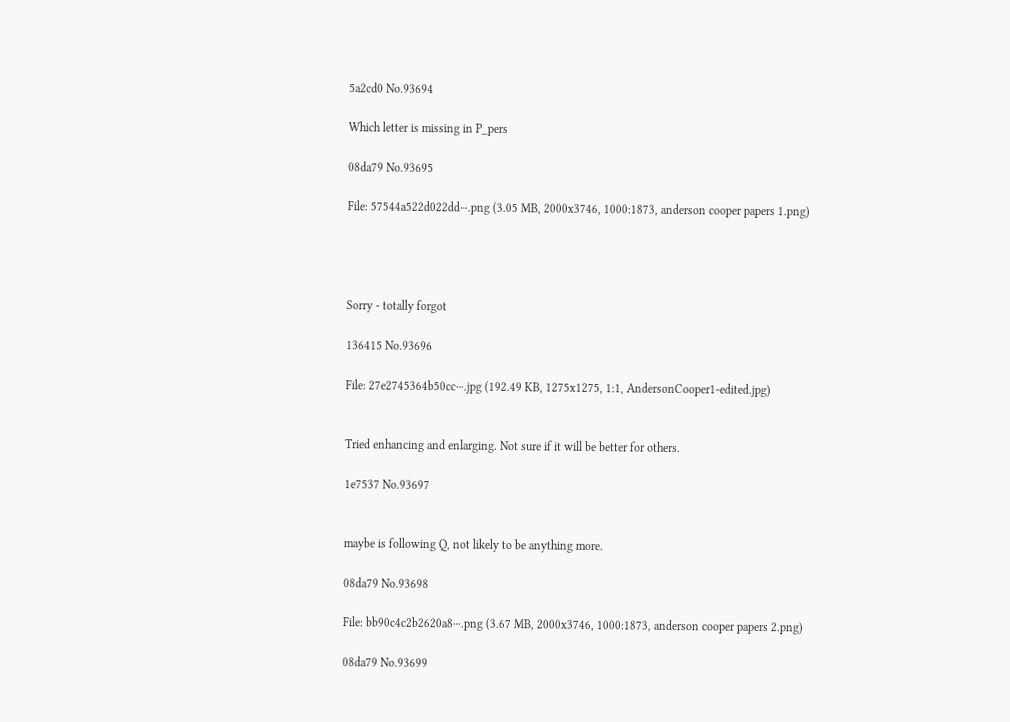5a2cd0 No.93694

Which letter is missing in P_pers

08da79 No.93695

File: 57544a522d022dd⋯.png (3.05 MB, 2000x3746, 1000:1873, anderson cooper papers 1.png)




Sorry - totally forgot

136415 No.93696

File: 27e2745364b50cc⋯.jpg (192.49 KB, 1275x1275, 1:1, AndersonCooper1-edited.jpg)


Tried enhancing and enlarging. Not sure if it will be better for others.

1e7537 No.93697


maybe is following Q, not likely to be anything more.

08da79 No.93698

File: bb90c4c2b2620a8⋯.png (3.67 MB, 2000x3746, 1000:1873, anderson cooper papers 2.png)

08da79 No.93699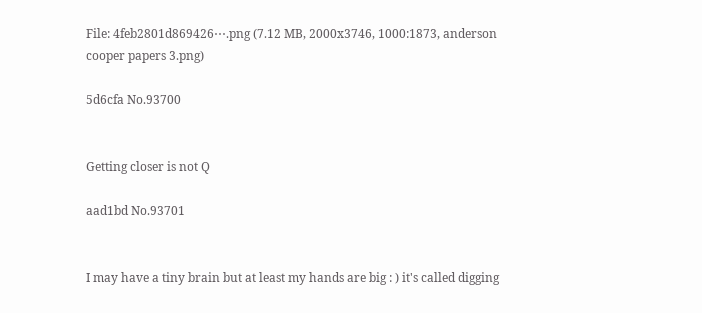File: 4feb2801d869426⋯.png (7.12 MB, 2000x3746, 1000:1873, anderson cooper papers 3.png)

5d6cfa No.93700


Getting closer is not Q

aad1bd No.93701


I may have a tiny brain but at least my hands are big : ) it's called digging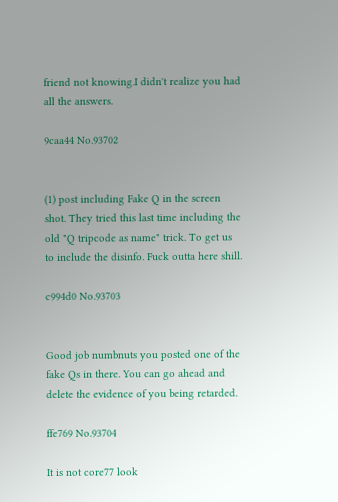friend not knowing.I didn't realize you had all the answers.

9caa44 No.93702


(1) post including Fake Q in the screen shot. They tried this last time including the old "Q tripcode as name" trick. To get us to include the disinfo. Fuck outta here shill.

c994d0 No.93703


Good job numbnuts you posted one of the fake Qs in there. You can go ahead and delete the evidence of you being retarded.

ffe769 No.93704

It is not core77 look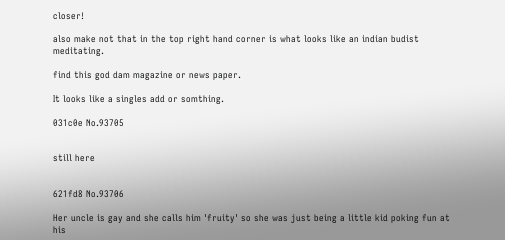closer!

also make not that in the top right hand corner is what looks like an indian budist meditating.

find this god dam magazine or news paper.

It looks like a singles add or somthing.

031c0e No.93705


still here


621fd8 No.93706

Her uncle is gay and she calls him 'fruity' so she was just being a little kid poking fun at his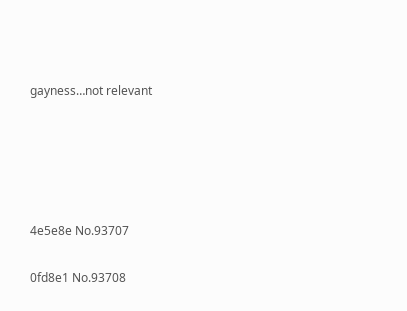gayness…not relevant





4e5e8e No.93707

0fd8e1 No.93708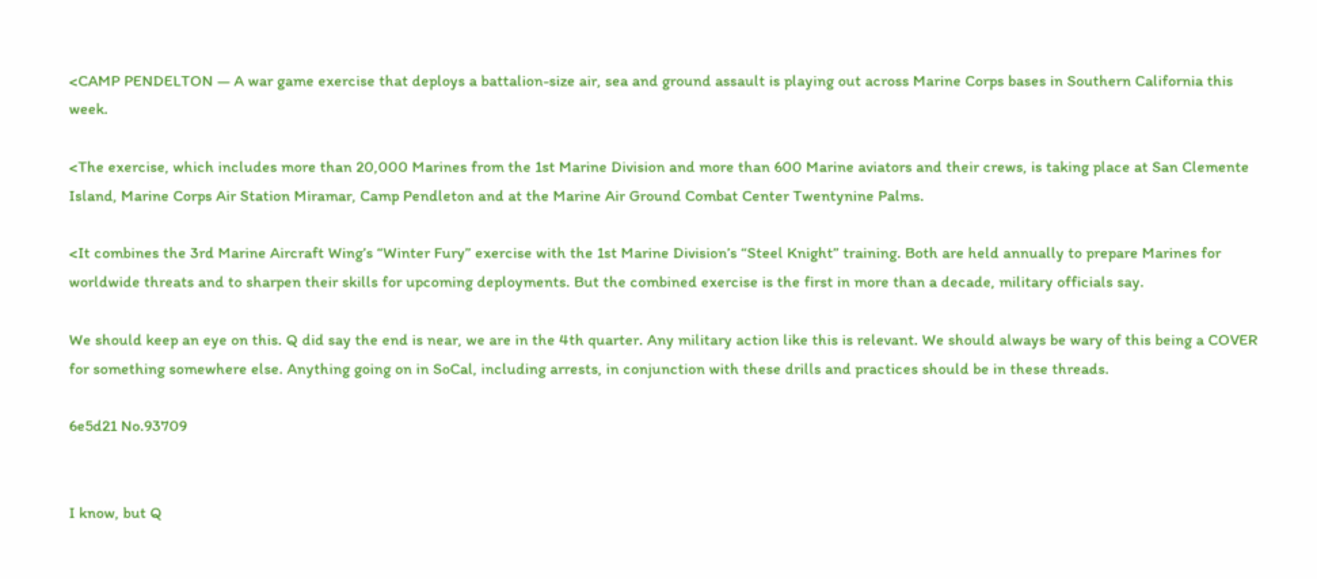<CAMP PENDELTON — A war game exercise that deploys a battalion-size air, sea and ground assault is playing out across Marine Corps bases in Southern California this week.

<The exercise, which includes more than 20,000 Marines from the 1st Marine Division and more than 600 Marine aviators and their crews, is taking place at San Clemente Island, Marine Corps Air Station Miramar, Camp Pendleton and at the Marine Air Ground Combat Center Twentynine Palms.

<It combines the 3rd Marine Aircraft Wing’s “Winter Fury” exercise with the 1st Marine Division’s “Steel Knight” training. Both are held annually to prepare Marines for worldwide threats and to sharpen their skills for upcoming deployments. But the combined exercise is the first in more than a decade, military officials say.

We should keep an eye on this. Q did say the end is near, we are in the 4th quarter. Any military action like this is relevant. We should always be wary of this being a COVER for something somewhere else. Anything going on in SoCal, including arrests, in conjunction with these drills and practices should be in these threads.

6e5d21 No.93709


I know, but Q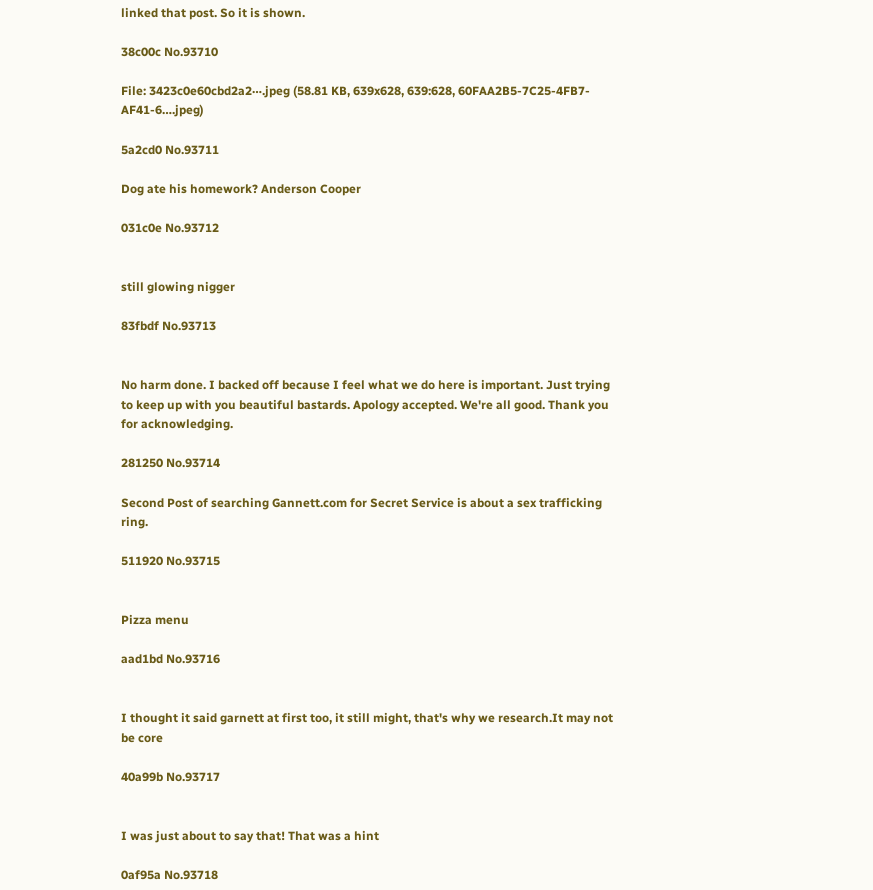linked that post. So it is shown.

38c00c No.93710

File: 3423c0e60cbd2a2⋯.jpeg (58.81 KB, 639x628, 639:628, 60FAA2B5-7C25-4FB7-AF41-6….jpeg)

5a2cd0 No.93711

Dog ate his homework? Anderson Cooper

031c0e No.93712


still glowing nigger

83fbdf No.93713


No harm done. I backed off because I feel what we do here is important. Just trying to keep up with you beautiful bastards. Apology accepted. We're all good. Thank you for acknowledging.

281250 No.93714

Second Post of searching Gannett.com for Secret Service is about a sex trafficking ring.

511920 No.93715


Pizza menu

aad1bd No.93716


I thought it said garnett at first too, it still might, that's why we research.It may not be core

40a99b No.93717


I was just about to say that! That was a hint

0af95a No.93718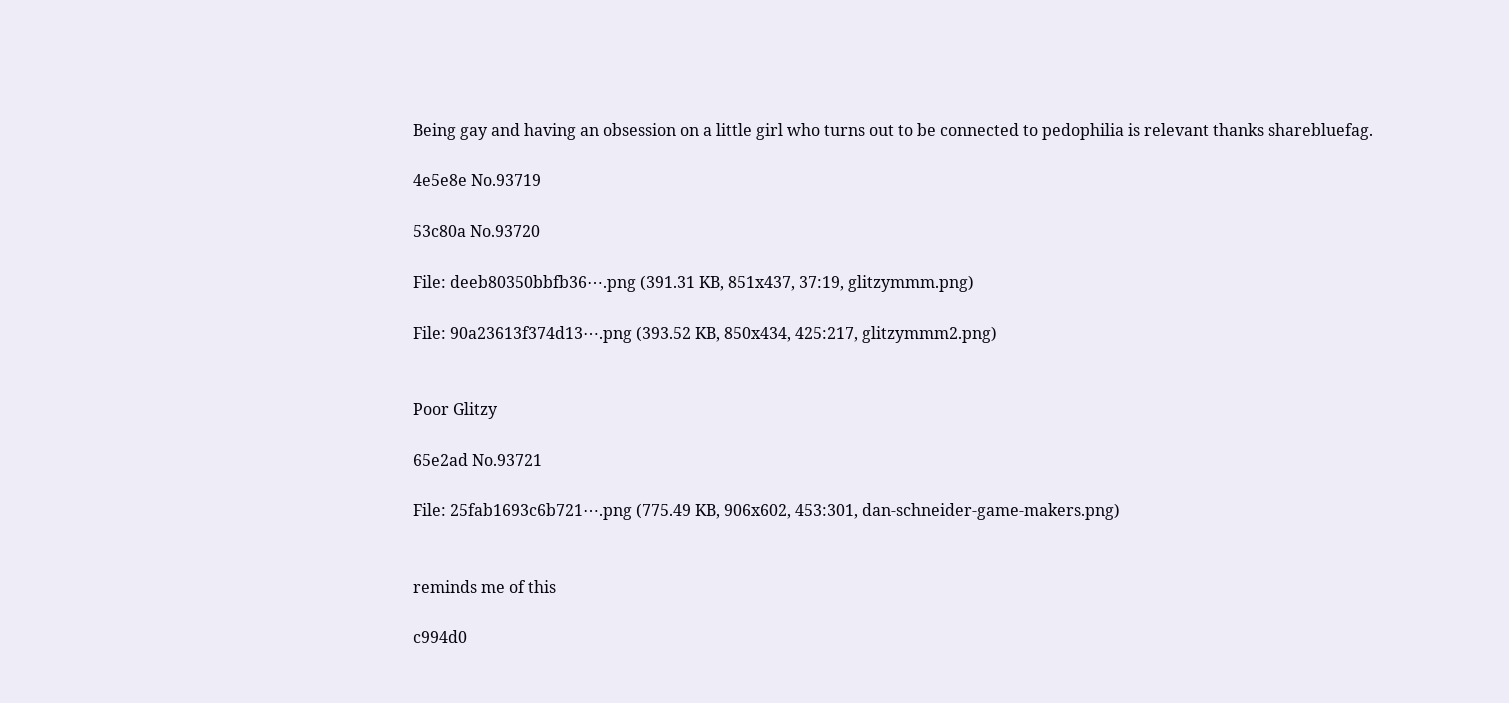Being gay and having an obsession on a little girl who turns out to be connected to pedophilia is relevant thanks sharebluefag.

4e5e8e No.93719

53c80a No.93720

File: deeb80350bbfb36⋯.png (391.31 KB, 851x437, 37:19, glitzymmm.png)

File: 90a23613f374d13⋯.png (393.52 KB, 850x434, 425:217, glitzymmm2.png)


Poor Glitzy

65e2ad No.93721

File: 25fab1693c6b721⋯.png (775.49 KB, 906x602, 453:301, dan-schneider-game-makers.png)


reminds me of this

c994d0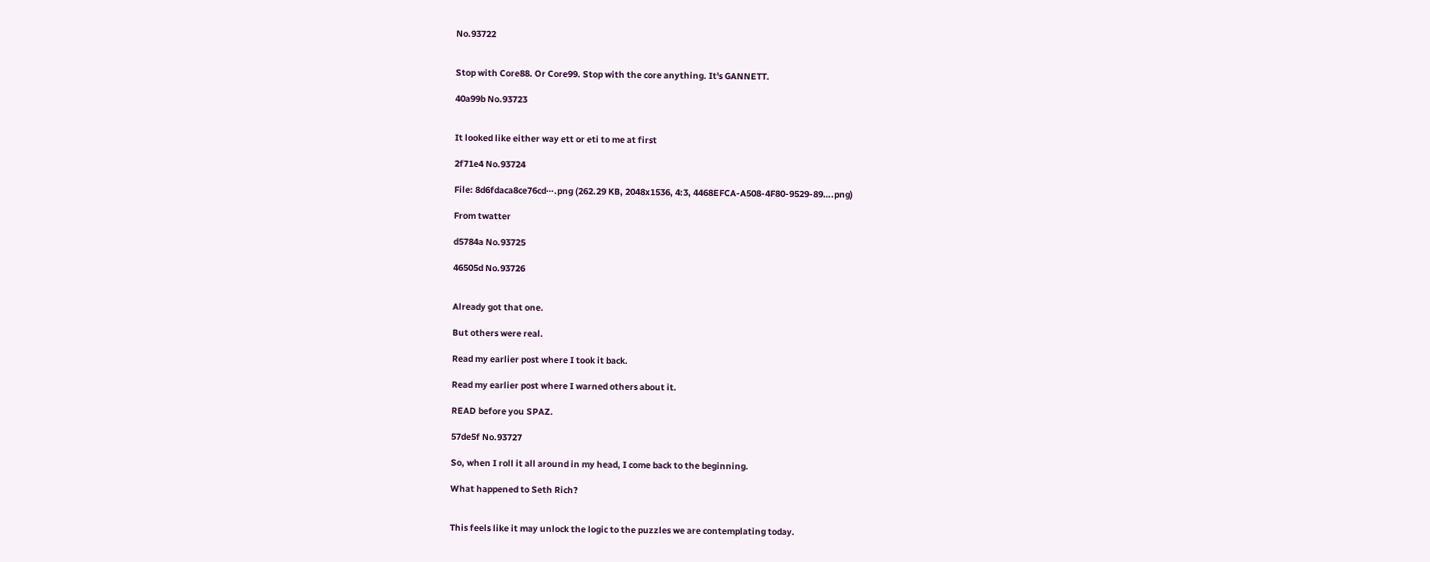No.93722


Stop with Core88. Or Core99. Stop with the core anything. It's GANNETT.

40a99b No.93723


It looked like either way ett or eti to me at first

2f71e4 No.93724

File: 8d6fdaca8ce76cd⋯.png (262.29 KB, 2048x1536, 4:3, 4468EFCA-A508-4F80-9529-89….png)

From twatter

d5784a No.93725

46505d No.93726


Already got that one.

But others were real.

Read my earlier post where I took it back.

Read my earlier post where I warned others about it.

READ before you SPAZ.

57de5f No.93727

So, when I roll it all around in my head, I come back to the beginning.

What happened to Seth Rich?


This feels like it may unlock the logic to the puzzles we are contemplating today.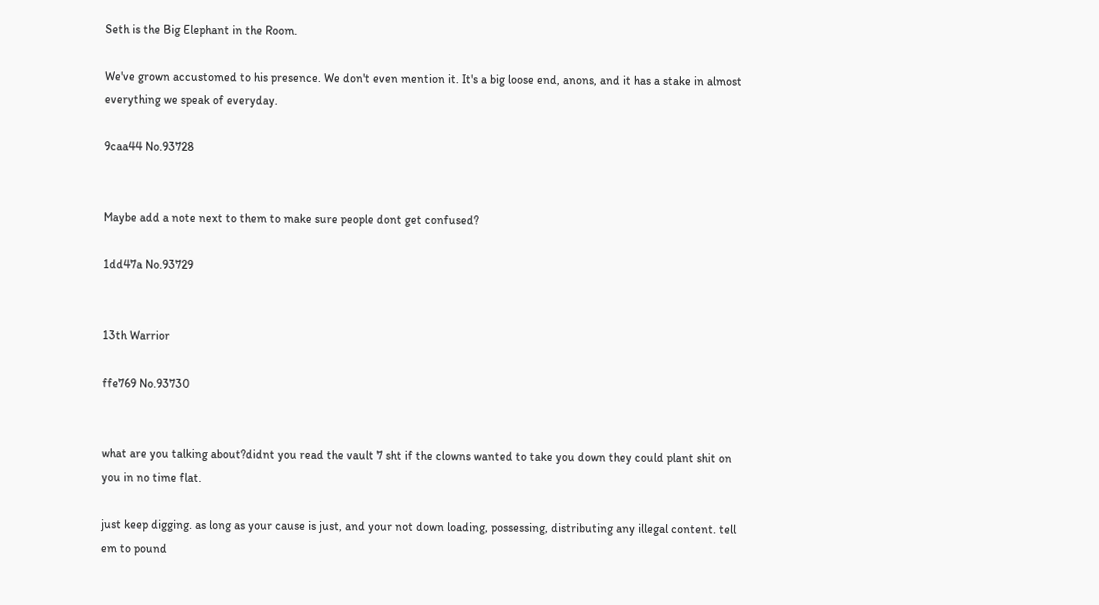Seth is the Big Elephant in the Room.

We've grown accustomed to his presence. We don't even mention it. It's a big loose end, anons, and it has a stake in almost everything we speak of everyday.

9caa44 No.93728


Maybe add a note next to them to make sure people dont get confused?

1dd47a No.93729


13th Warrior

ffe769 No.93730


what are you talking about?didnt you read the vault 7 sht if the clowns wanted to take you down they could plant shit on you in no time flat.

just keep digging. as long as your cause is just, and your not down loading, possessing, distributing any illegal content. tell em to pound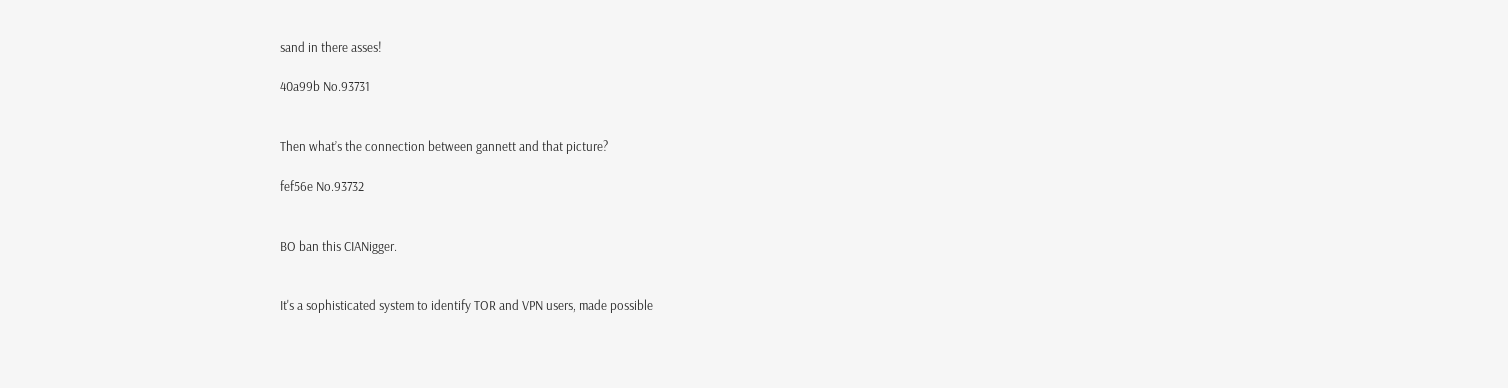sand in there asses!

40a99b No.93731


Then what’s the connection between gannett and that picture?

fef56e No.93732


BO ban this CIANigger.


It's a sophisticated system to identify TOR and VPN users, made possible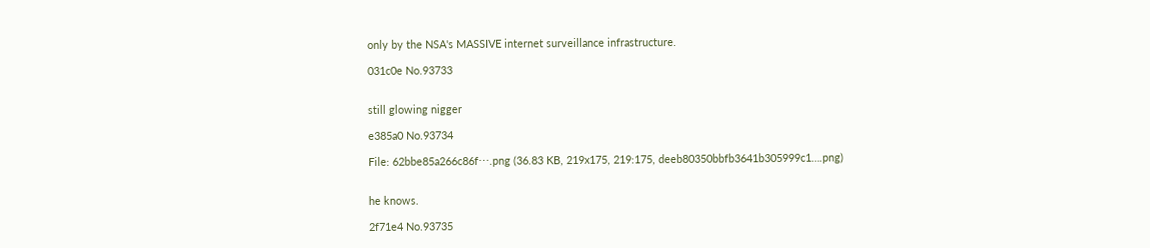only by the NSA's MASSIVE internet surveillance infrastructure.

031c0e No.93733


still glowing nigger

e385a0 No.93734

File: 62bbe85a266c86f⋯.png (36.83 KB, 219x175, 219:175, deeb80350bbfb3641b305999c1….png)


he knows.

2f71e4 No.93735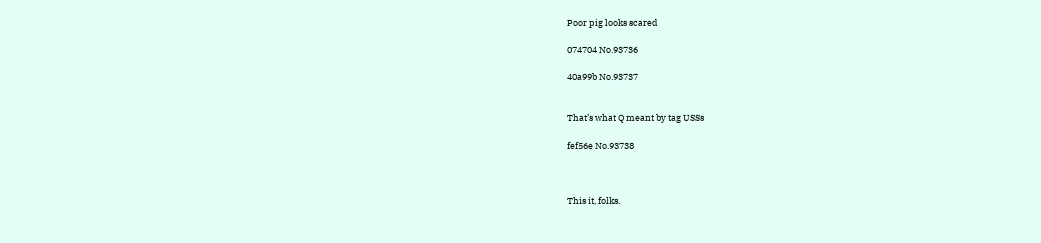Poor pig looks scared

074704 No.93736

40a99b No.93737


That’s what Q meant by tag USSs

fef56e No.93738



This it, folks.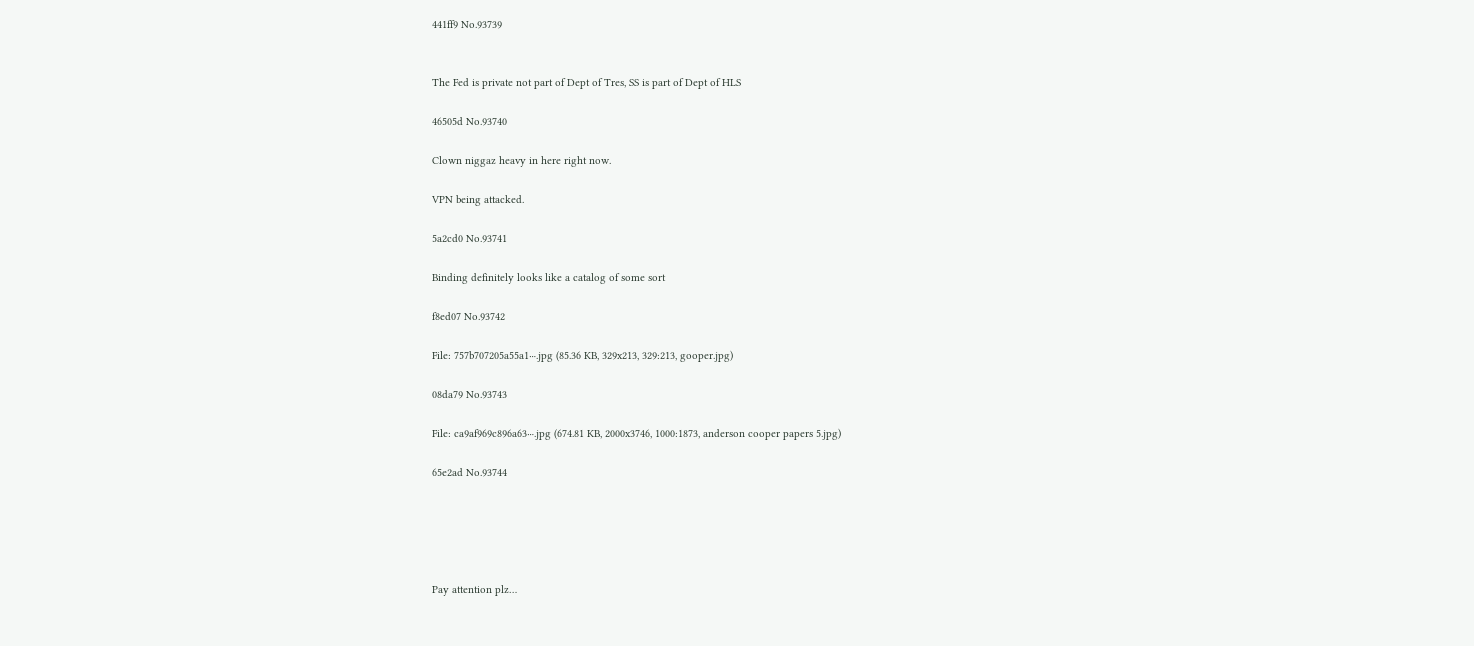441ff9 No.93739


The Fed is private not part of Dept of Tres, SS is part of Dept of HLS

46505d No.93740

Clown niggaz heavy in here right now.

VPN being attacked.

5a2cd0 No.93741

Binding definitely looks like a catalog of some sort

f8ed07 No.93742

File: 757b707205a55a1⋯.jpg (85.36 KB, 329x213, 329:213, gooper.jpg)

08da79 No.93743

File: ca9af969c896a63⋯.jpg (674.81 KB, 2000x3746, 1000:1873, anderson cooper papers 5.jpg)

65e2ad No.93744





Pay attention plz…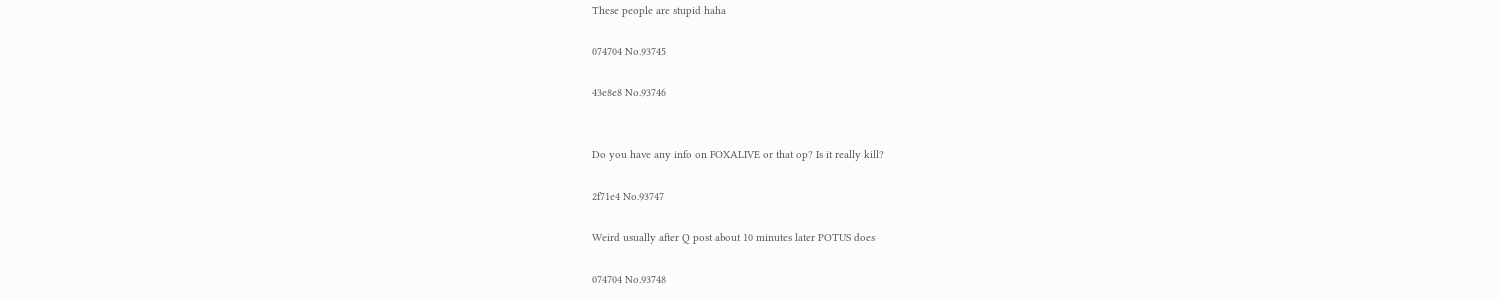These people are stupid haha

074704 No.93745

43e8e8 No.93746


Do you have any info on FOXALIVE or that op? Is it really kill?

2f71e4 No.93747

Weird usually after Q post about 10 minutes later POTUS does

074704 No.93748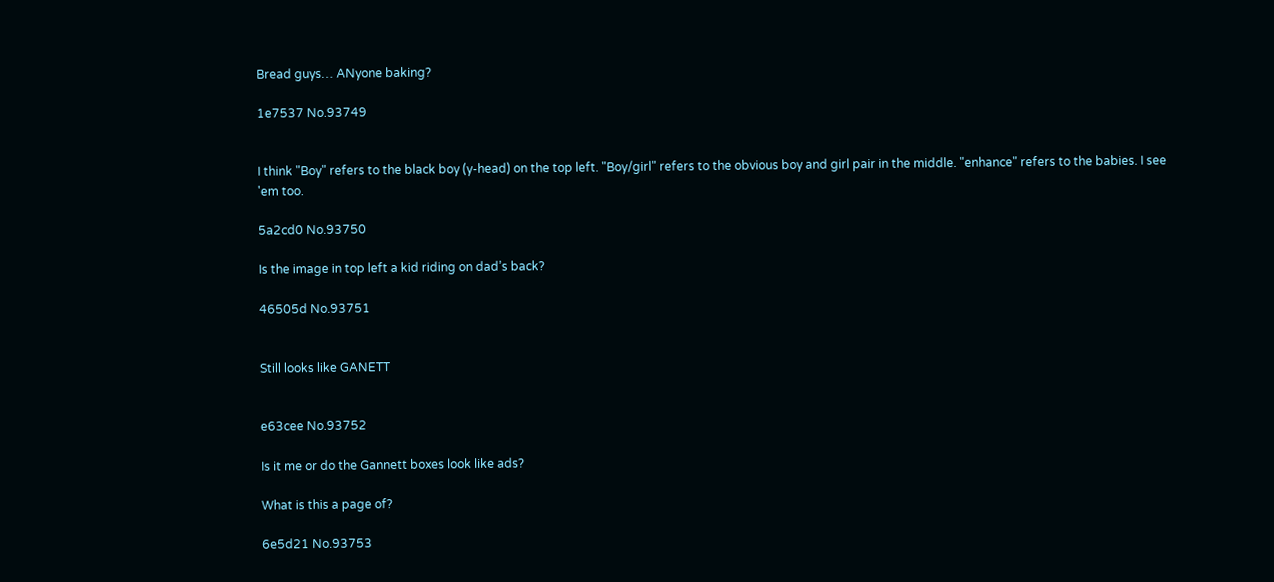Bread guys… ANyone baking?

1e7537 No.93749


I think "Boy" refers to the black boy (y-head) on the top left. "Boy/girl" refers to the obvious boy and girl pair in the middle. "enhance" refers to the babies. I see 'em too.

5a2cd0 No.93750

Is the image in top left a kid riding on dad’s back?

46505d No.93751


Still looks like GANETT


e63cee No.93752

Is it me or do the Gannett boxes look like ads?

What is this a page of?

6e5d21 No.93753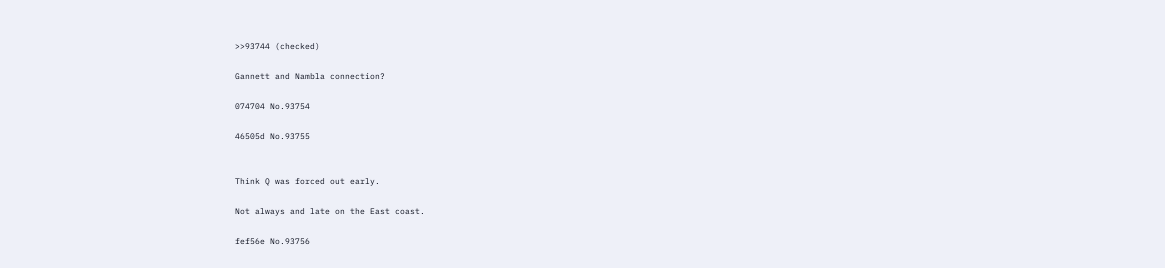>>93744 (checked)

Gannett and Nambla connection?

074704 No.93754

46505d No.93755


Think Q was forced out early.

Not always and late on the East coast.

fef56e No.93756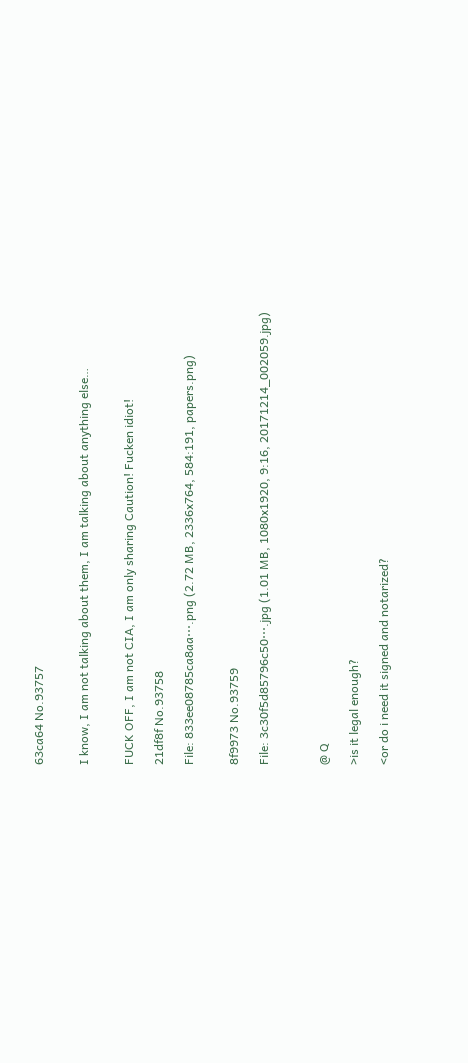63ca64 No.93757


I know, I am not talking about them, I am talking about anything else…


FUCK OFF, I am not CIA, I am only sharing Caution! Fucken idiot!

21df8f No.93758

File: 833ee08785ca8aa⋯.png (2.72 MB, 2336x764, 584:191, papers.png)


8f9973 No.93759

File: 3c30f5d85796c50⋯.jpg (1.01 MB, 1080x1920, 9:16, 20171214_002059.jpg)



@ Q

>is it legal enough?

<or do i need it signed and notarized?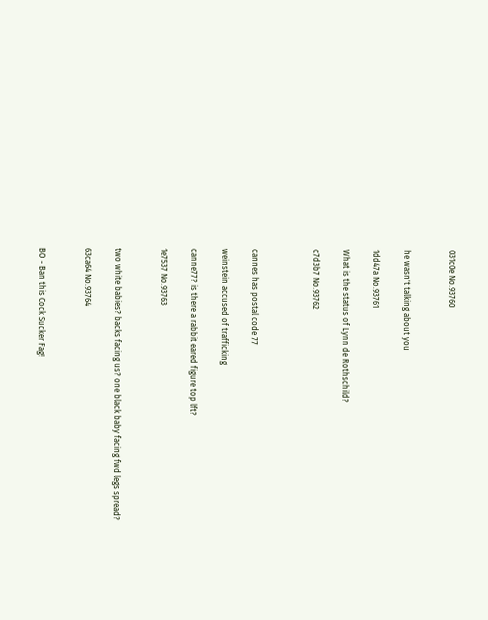031c0e No.93760


he wasn't talking about you

1dd47a No.93761

What is the status of Lynn de Rothschild?

c7d3b7 No.93762



cannes has postal code 77

weinstein accused of trafficking

canne77? is there a rabbit eared figure top lft?

1e7537 No.93763


two white babies? backs facing us? one black baby facing fwd legs spread?

63ca64 No.93764


BO - Ban this Cock Sucker Fag!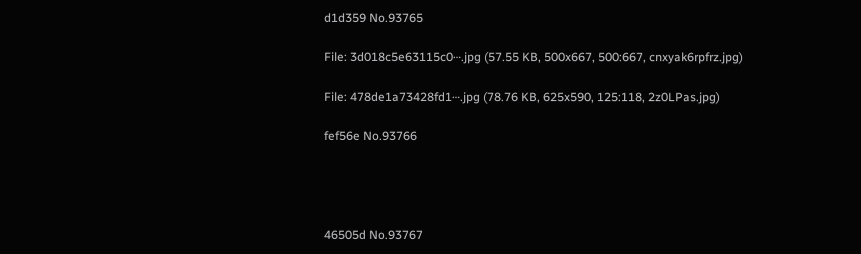d1d359 No.93765

File: 3d018c5e63115c0⋯.jpg (57.55 KB, 500x667, 500:667, cnxyak6rpfrz.jpg)

File: 478de1a73428fd1⋯.jpg (78.76 KB, 625x590, 125:118, 2z0LPas.jpg)

fef56e No.93766




46505d No.93767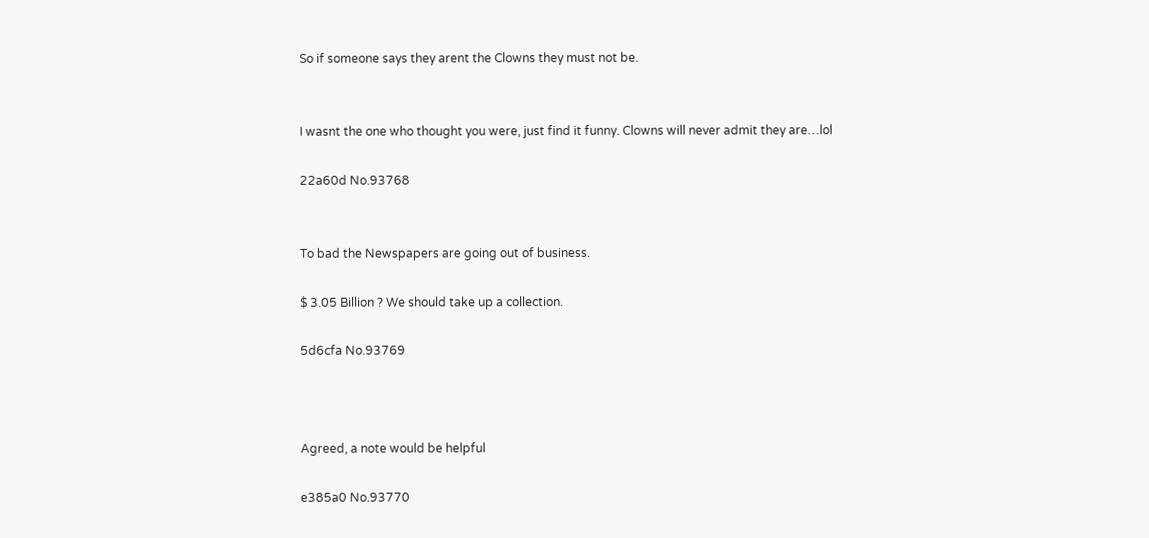So if someone says they arent the Clowns they must not be.


I wasnt the one who thought you were, just find it funny. Clowns will never admit they are…lol

22a60d No.93768


To bad the Newspapers are going out of business.

$ 3.05 Billion ? We should take up a collection.

5d6cfa No.93769



Agreed, a note would be helpful

e385a0 No.93770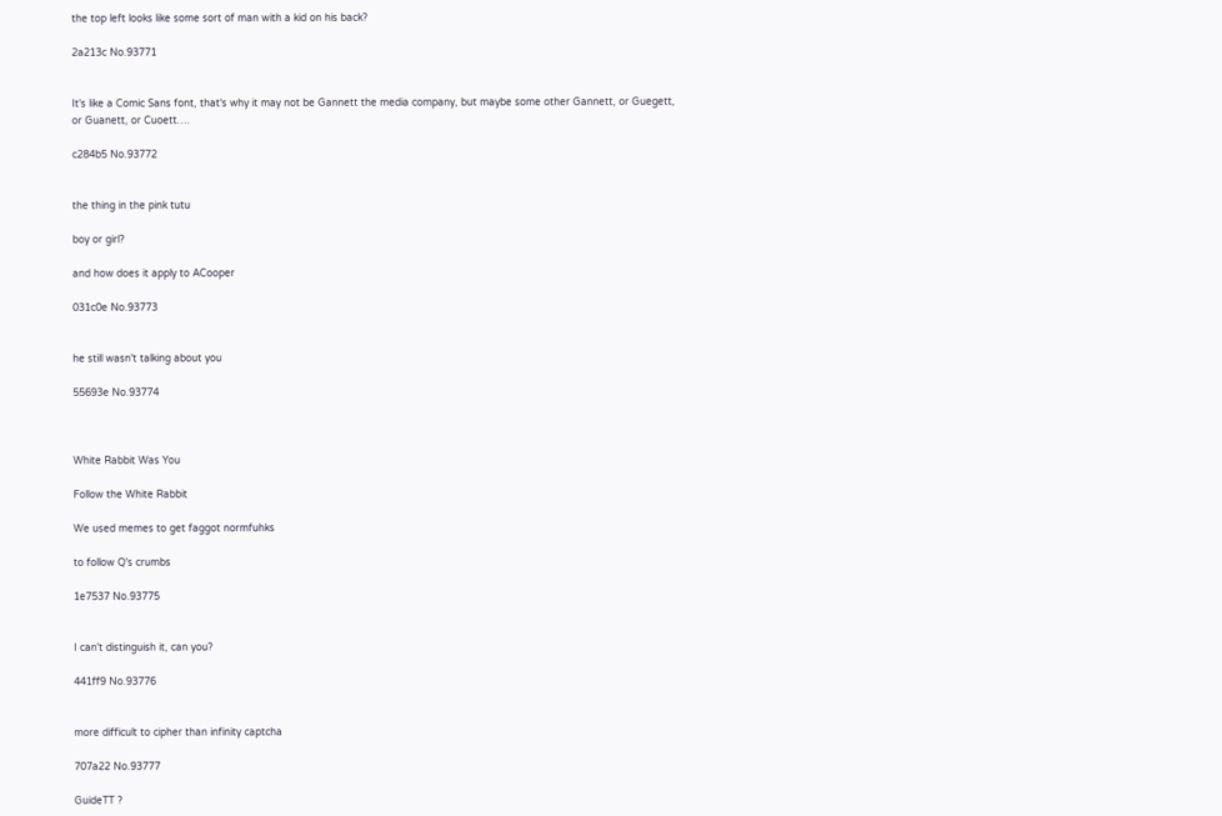the top left looks like some sort of man with a kid on his back?

2a213c No.93771


It's like a Comic Sans font, that's why it may not be Gannett the media company, but maybe some other Gannett, or Guegett, or Guanett, or Cuoett….

c284b5 No.93772


the thing in the pink tutu

boy or girl?

and how does it apply to ACooper

031c0e No.93773


he still wasn't talking about you

55693e No.93774



White Rabbit Was You

Follow the White Rabbit

We used memes to get faggot normfuhks

to follow Q's crumbs

1e7537 No.93775


I can't distinguish it, can you?

441ff9 No.93776


more difficult to cipher than infinity captcha

707a22 No.93777

GuideTT ?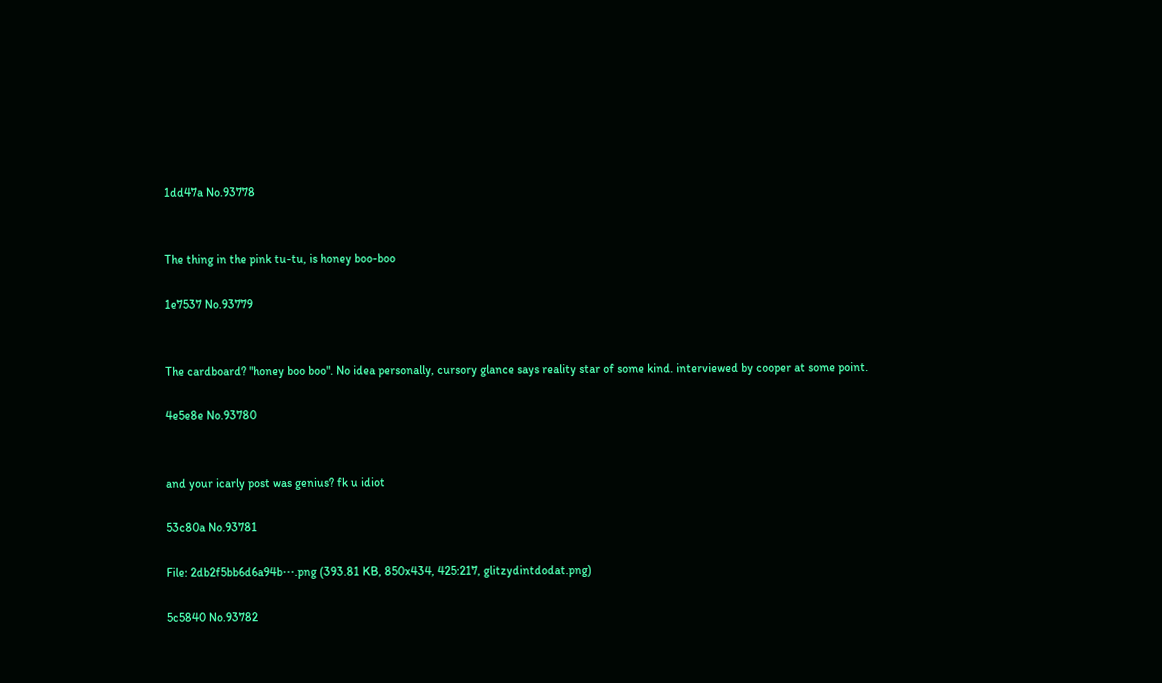1dd47a No.93778


The thing in the pink tu-tu, is honey boo-boo

1e7537 No.93779


The cardboard? "honey boo boo". No idea personally, cursory glance says reality star of some kind. interviewed by cooper at some point.

4e5e8e No.93780


and your icarly post was genius? fk u idiot

53c80a No.93781

File: 2db2f5bb6d6a94b⋯.png (393.81 KB, 850x434, 425:217, glitzydintdodat.png)

5c5840 No.93782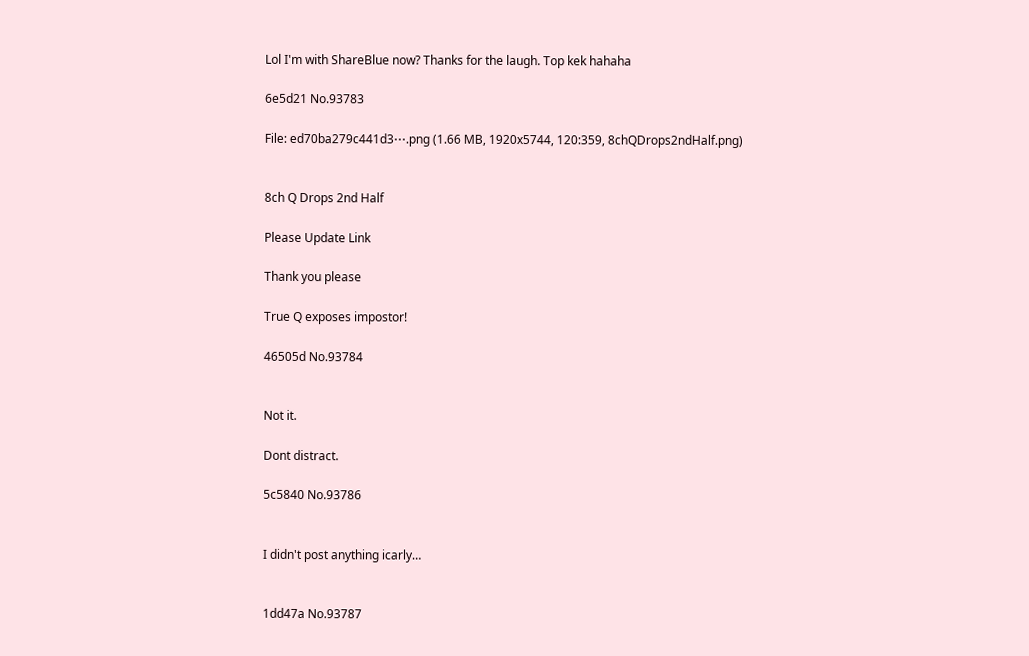Lol I'm with ShareBlue now? Thanks for the laugh. Top kek hahaha

6e5d21 No.93783

File: ed70ba279c441d3⋯.png (1.66 MB, 1920x5744, 120:359, 8chQDrops2ndHalf.png)


8ch Q Drops 2nd Half

Please Update Link

Thank you please

True Q exposes impostor!

46505d No.93784


Not it.

Dont distract.

5c5840 No.93786


I didn't post anything icarly…


1dd47a No.93787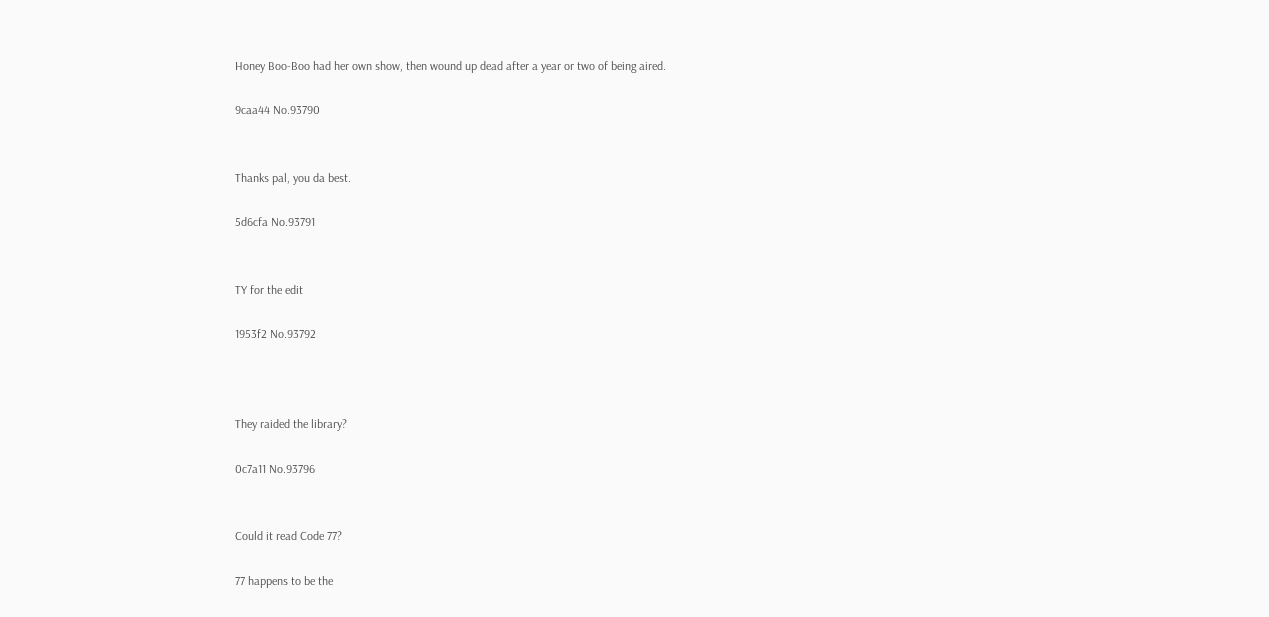Honey Boo-Boo had her own show, then wound up dead after a year or two of being aired.

9caa44 No.93790


Thanks pal, you da best.

5d6cfa No.93791


TY for the edit

1953f2 No.93792



They raided the library?

0c7a11 No.93796


Could it read Code 77?

77 happens to be the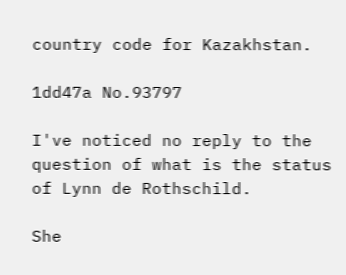country code for Kazakhstan.

1dd47a No.93797

I've noticed no reply to the question of what is the status of Lynn de Rothschild.

She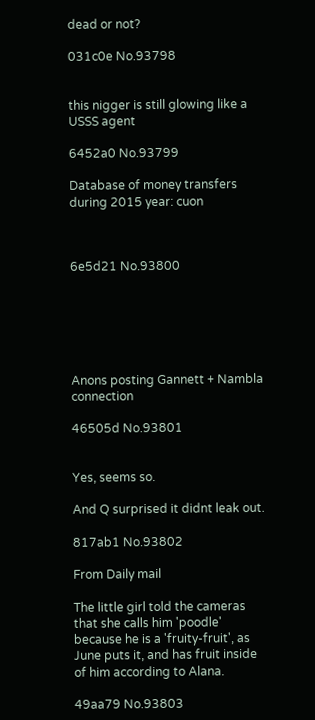dead or not?

031c0e No.93798


this nigger is still glowing like a USSS agent

6452a0 No.93799

Database of money transfers during 2015 year: cuon



6e5d21 No.93800






Anons posting Gannett + Nambla connection

46505d No.93801


Yes, seems so.

And Q surprised it didnt leak out.

817ab1 No.93802

From Daily mail

The little girl told the cameras that she calls him 'poodle' because he is a 'fruity-fruit', as June puts it, and has fruit inside of him according to Alana.

49aa79 No.93803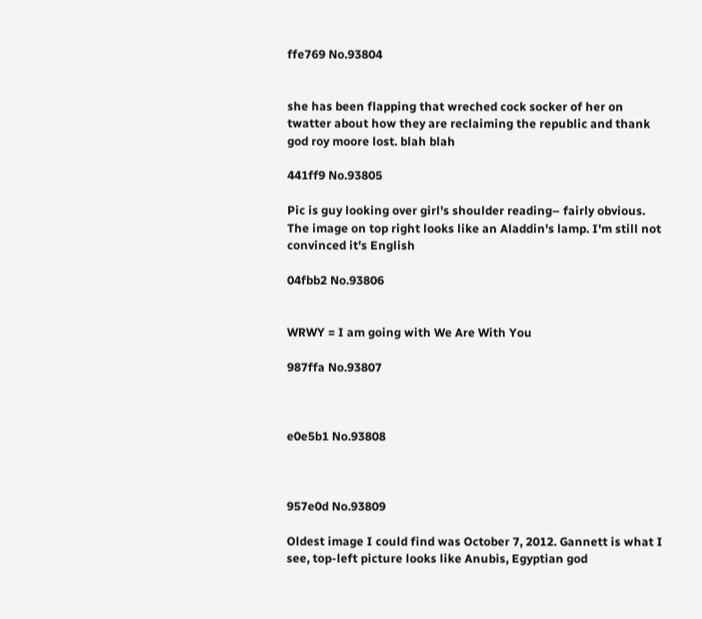ffe769 No.93804


she has been flapping that wreched cock socker of her on twatter about how they are reclaiming the republic and thank god roy moore lost. blah blah

441ff9 No.93805

Pic is guy looking over girl's shoulder reading– fairly obvious. The image on top right looks like an Aladdin's lamp. I'm still not convinced it's English

04fbb2 No.93806


WRWY = I am going with We Are With You

987ffa No.93807



e0e5b1 No.93808



957e0d No.93809

Oldest image I could find was October 7, 2012. Gannett is what I see, top-left picture looks like Anubis, Egyptian god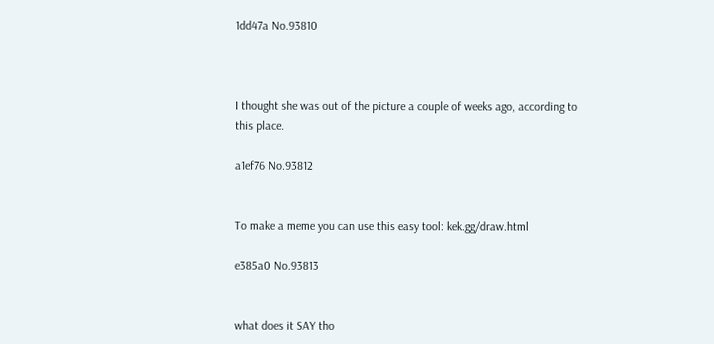1dd47a No.93810



I thought she was out of the picture a couple of weeks ago, according to this place.

a1ef76 No.93812


To make a meme you can use this easy tool: kek.gg/draw.html

e385a0 No.93813


what does it SAY tho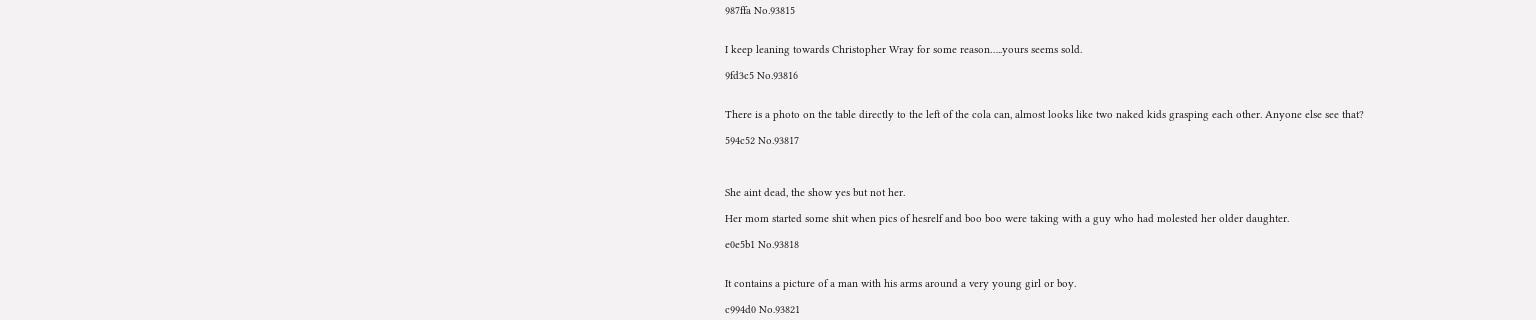987ffa No.93815


I keep leaning towards Christopher Wray for some reason…..yours seems sold.

9fd3c5 No.93816


There is a photo on the table directly to the left of the cola can, almost looks like two naked kids grasping each other. Anyone else see that?

594c52 No.93817



She aint dead, the show yes but not her.

Her mom started some shit when pics of hesrelf and boo boo were taking with a guy who had molested her older daughter.

e0e5b1 No.93818


It contains a picture of a man with his arms around a very young girl or boy.

c994d0 No.93821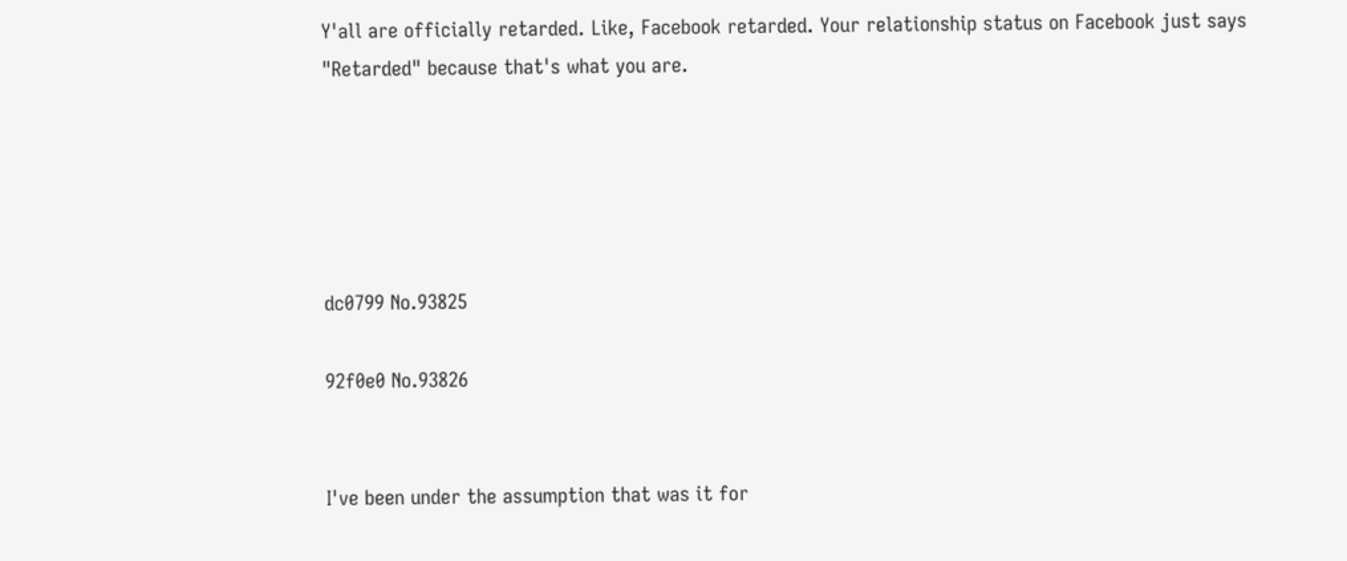Y'all are officially retarded. Like, Facebook retarded. Your relationship status on Facebook just says "Retarded" because that's what you are.





dc0799 No.93825

92f0e0 No.93826


I've been under the assumption that was it for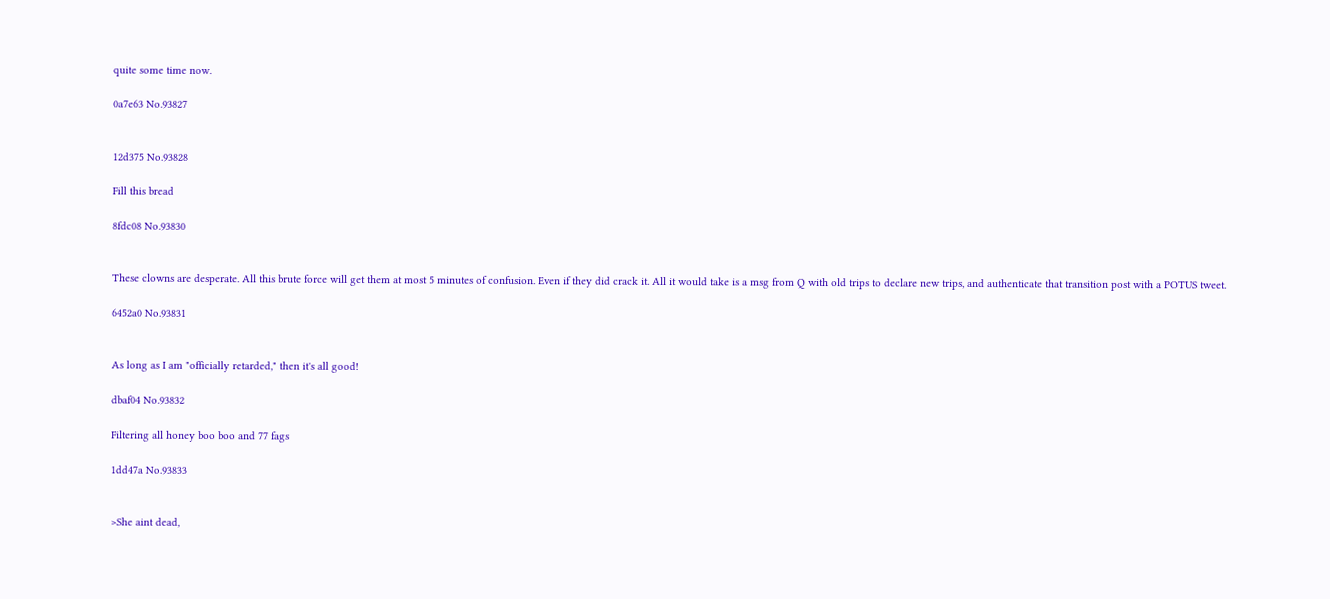quite some time now.

0a7e63 No.93827


12d375 No.93828

Fill this bread

8fdc08 No.93830


These clowns are desperate. All this brute force will get them at most 5 minutes of confusion. Even if they did crack it. All it would take is a msg from Q with old trips to declare new trips, and authenticate that transition post with a POTUS tweet.

6452a0 No.93831


As long as I am "officially retarded," then it's all good!

dbaf04 No.93832

Filtering all honey boo boo and 77 fags

1dd47a No.93833


>She aint dead,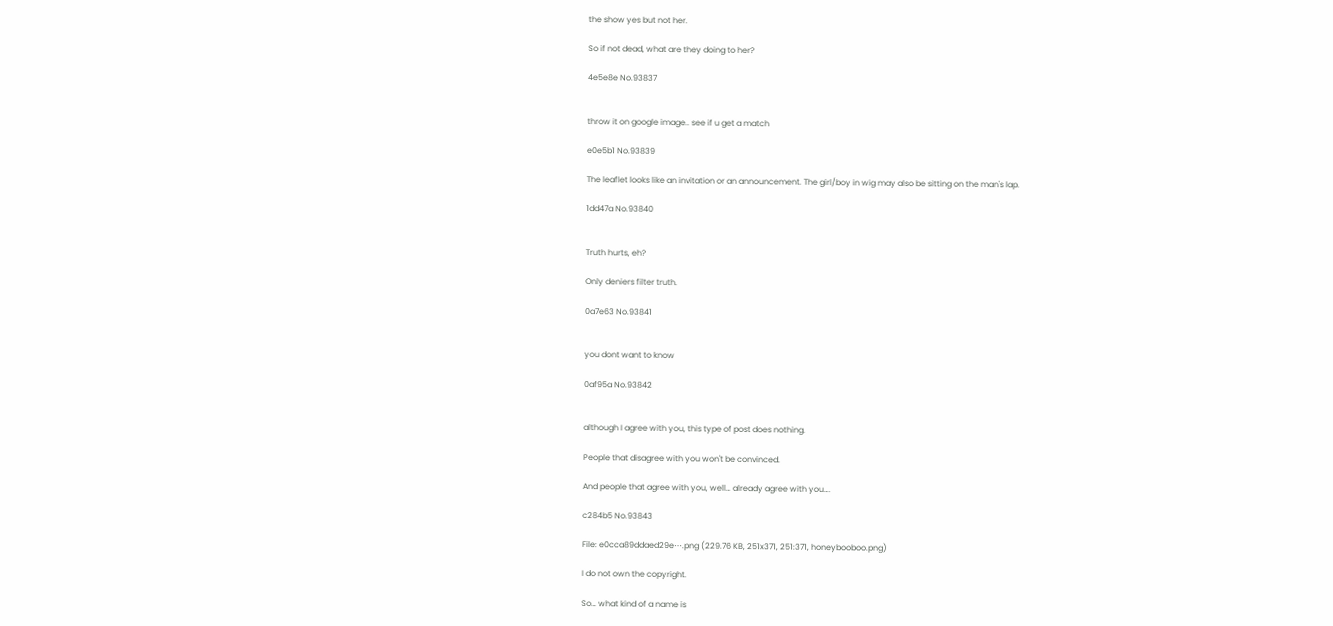the show yes but not her.

So if not dead, what are they doing to her?

4e5e8e No.93837


throw it on google image.. see if u get a match

e0e5b1 No.93839

The leaflet looks like an invitation or an announcement. The girl/boy in wig may also be sitting on the man's lap.

1dd47a No.93840


Truth hurts, eh?

Only deniers filter truth.

0a7e63 No.93841


you dont want to know

0af95a No.93842


although I agree with you, this type of post does nothing.

People that disagree with you won't be convinced.

And people that agree with you, well… already agree with you….

c284b5 No.93843

File: e0cca89ddaed29e⋯.png (229.76 KB, 251x371, 251:371, honeybooboo.png)

I do not own the copyright.

So… what kind of a name is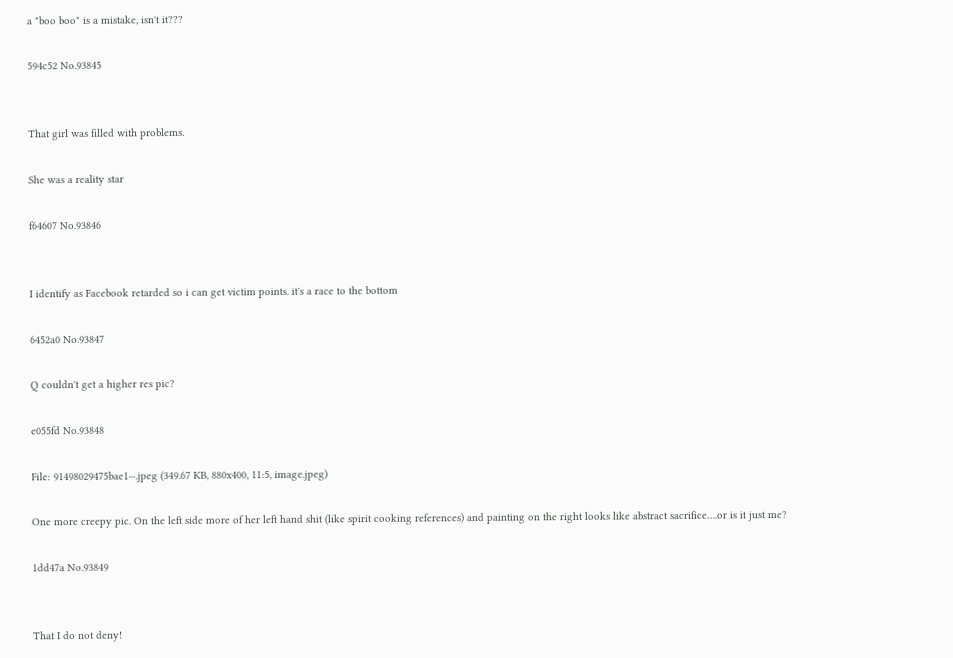a "boo boo" is a mistake, isn't it???

594c52 No.93845


That girl was filled with problems.

She was a reality star

f64607 No.93846


I identify as Facebook retarded so i can get victim points. it's a race to the bottom

6452a0 No.93847

Q couldn't get a higher res pic?

e055fd No.93848

File: 91498029475bae1⋯.jpeg (349.67 KB, 880x400, 11:5, image.jpeg)

One more creepy pic. On the left side more of her left hand shit (like spirit cooking references) and painting on the right looks like abstract sacrifice….or is it just me?

1dd47a No.93849


That I do not deny!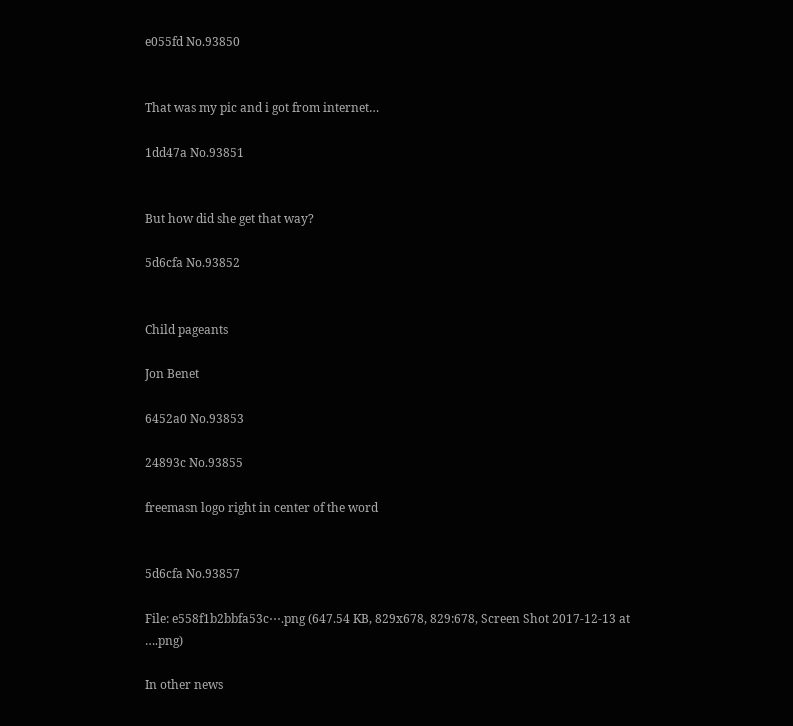e055fd No.93850


That was my pic and i got from internet…

1dd47a No.93851


But how did she get that way?

5d6cfa No.93852


Child pageants

Jon Benet

6452a0 No.93853

24893c No.93855

freemasn logo right in center of the word


5d6cfa No.93857

File: e558f1b2bbfa53c⋯.png (647.54 KB, 829x678, 829:678, Screen Shot 2017-12-13 at ….png)

In other news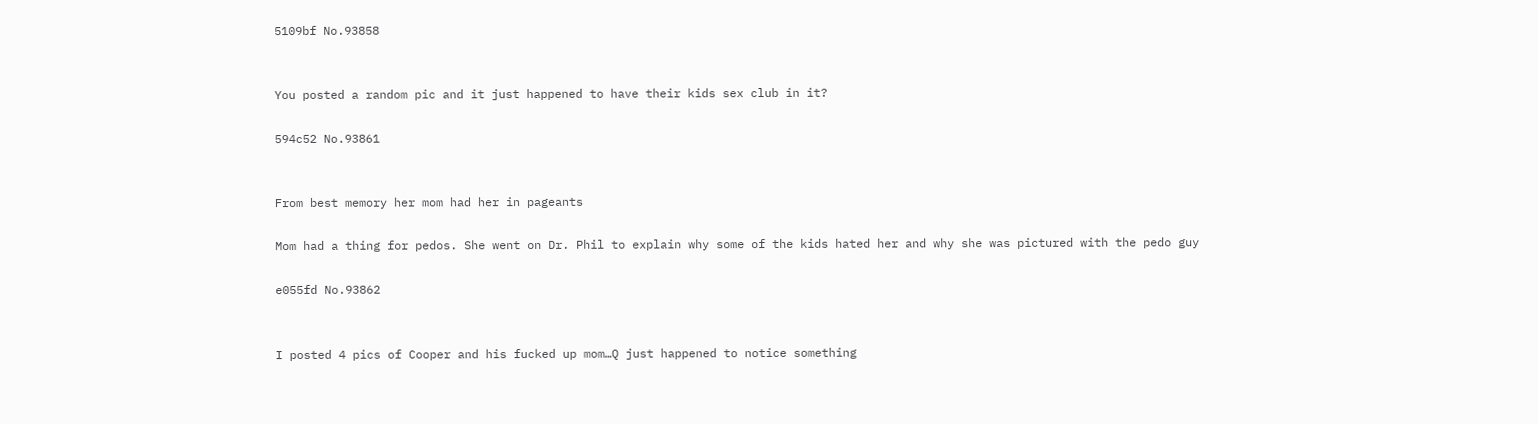5109bf No.93858


You posted a random pic and it just happened to have their kids sex club in it?

594c52 No.93861


From best memory her mom had her in pageants

Mom had a thing for pedos. She went on Dr. Phil to explain why some of the kids hated her and why she was pictured with the pedo guy

e055fd No.93862


I posted 4 pics of Cooper and his fucked up mom…Q just happened to notice something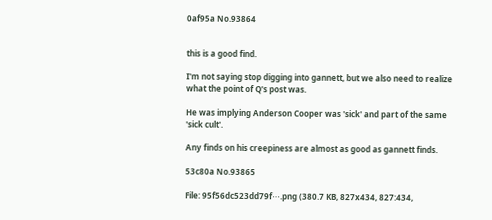0af95a No.93864


this is a good find.

I'm not saying stop digging into gannett, but we also need to realize what the point of Q's post was.

He was implying Anderson Cooper was 'sick' and part of the same 'sick cult'.

Any finds on his creepiness are almost as good as gannett finds.

53c80a No.93865

File: 95f56dc523dd79f⋯.png (380.7 KB, 827x434, 827:434,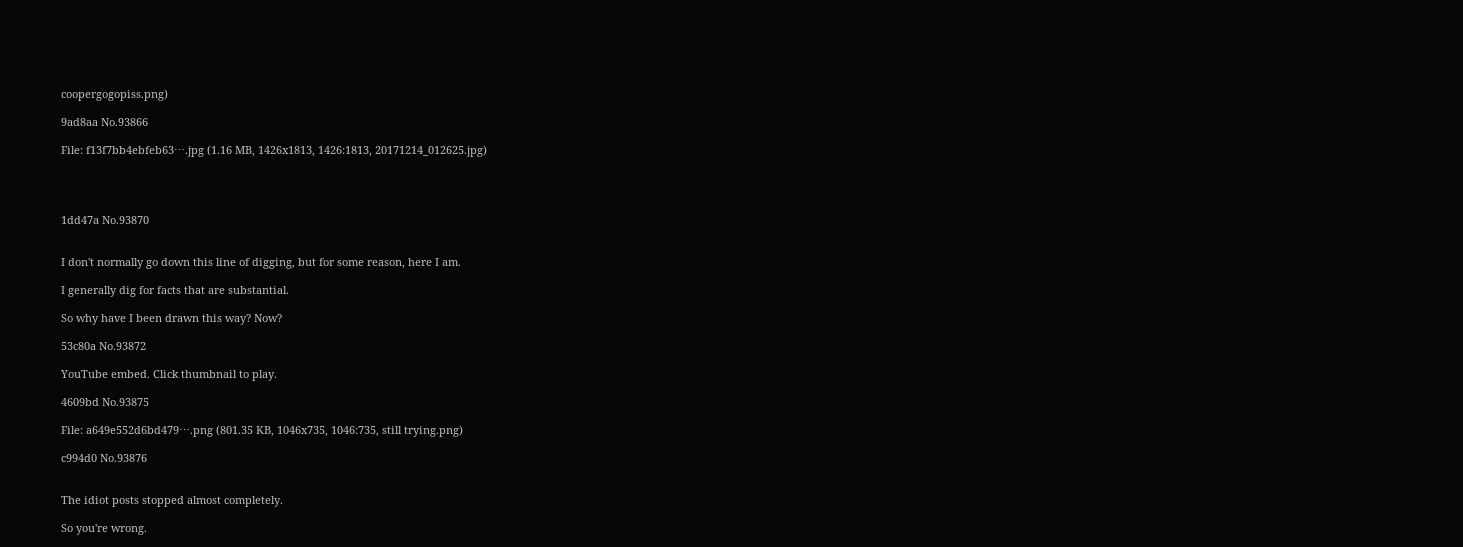coopergogopiss.png)

9ad8aa No.93866

File: f13f7bb4ebfeb63⋯.jpg (1.16 MB, 1426x1813, 1426:1813, 20171214_012625.jpg)




1dd47a No.93870


I don't normally go down this line of digging, but for some reason, here I am.

I generally dig for facts that are substantial.

So why have I been drawn this way? Now?

53c80a No.93872

YouTube embed. Click thumbnail to play.

4609bd No.93875

File: a649e552d6bd479⋯.png (801.35 KB, 1046x735, 1046:735, still trying.png)

c994d0 No.93876


The idiot posts stopped almost completely.

So you're wrong.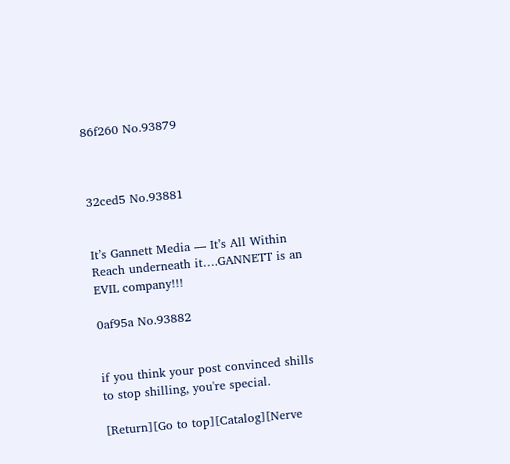86f260 No.93879



32ced5 No.93881


It’s Gannett Media — It’s All Within Reach underneath it….GANNETT is an EVIL company!!!

0af95a No.93882


if you think your post convinced shills to stop shilling, you're special.

[Return][Go to top][Catalog][Nerve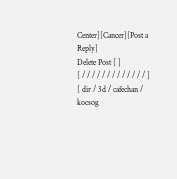Center][Cancer][Post a Reply]
Delete Post [ ]
[ / / / / / / / / / / / / / ] [ dir / 3d / cafechan / kocsog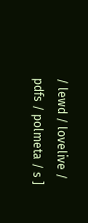/ lewd / lovelive / pdfs / polmeta / s ]